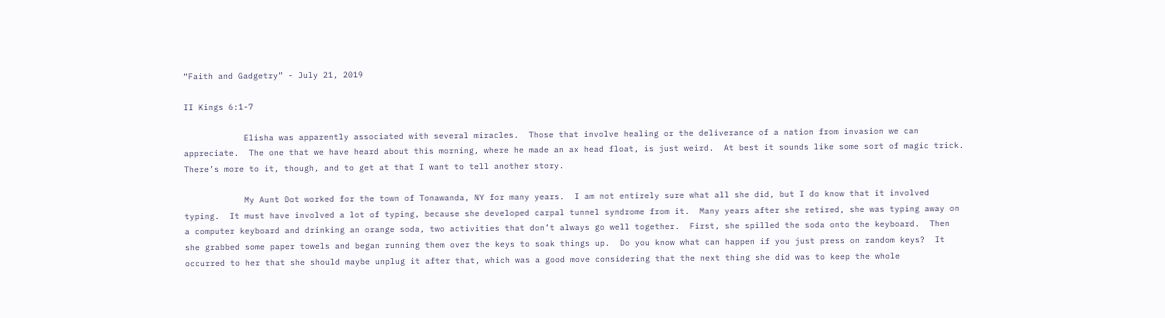“Faith and Gadgetry” - July 21, 2019

II Kings 6:1-7

            Elisha was apparently associated with several miracles.  Those that involve healing or the deliverance of a nation from invasion we can appreciate.  The one that we have heard about this morning, where he made an ax head float, is just weird.  At best it sounds like some sort of magic trick.  There’s more to it, though, and to get at that I want to tell another story.

            My Aunt Dot worked for the town of Tonawanda, NY for many years.  I am not entirely sure what all she did, but I do know that it involved typing.  It must have involved a lot of typing, because she developed carpal tunnel syndrome from it.  Many years after she retired, she was typing away on a computer keyboard and drinking an orange soda, two activities that don’t always go well together.  First, she spilled the soda onto the keyboard.  Then she grabbed some paper towels and began running them over the keys to soak things up.  Do you know what can happen if you just press on random keys?  It occurred to her that she should maybe unplug it after that, which was a good move considering that the next thing she did was to keep the whole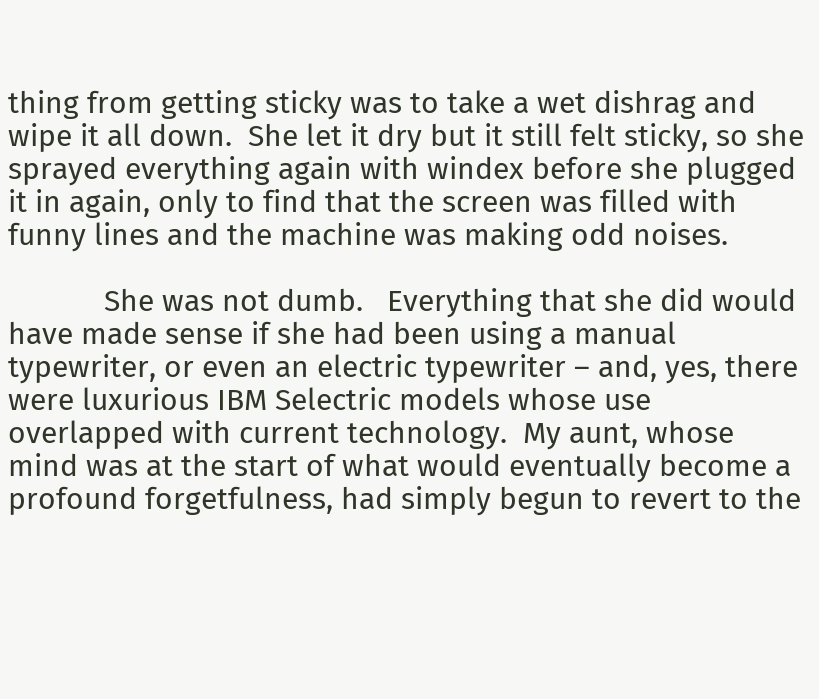thing from getting sticky was to take a wet dishrag and wipe it all down.  She let it dry but it still felt sticky, so she sprayed everything again with windex before she plugged it in again, only to find that the screen was filled with funny lines and the machine was making odd noises.

            She was not dumb.   Everything that she did would have made sense if she had been using a manual typewriter, or even an electric typewriter – and, yes, there were luxurious IBM Selectric models whose use overlapped with current technology.  My aunt, whose mind was at the start of what would eventually become a profound forgetfulness, had simply begun to revert to the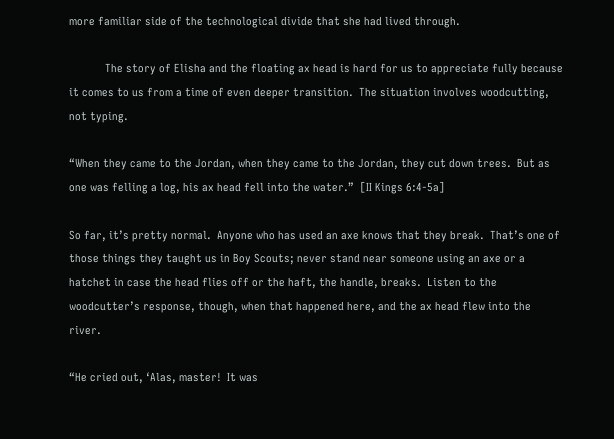more familiar side of the technological divide that she had lived through.

            The story of Elisha and the floating ax head is hard for us to appreciate fully because it comes to us from a time of even deeper transition.  The situation involves woodcutting, not typing.

“When they came to the Jordan, when they came to the Jordan, they cut down trees.  But as one was felling a log, his ax head fell into the water.”  [II Kings 6:4-5a]

So far, it’s pretty normal.  Anyone who has used an axe knows that they break.  That’s one of those things they taught us in Boy Scouts; never stand near someone using an axe or a hatchet in case the head flies off or the haft, the handle, breaks.  Listen to the woodcutter’s response, though, when that happened here, and the ax head flew into the river.

“He cried out, ‘Alas, master!  It was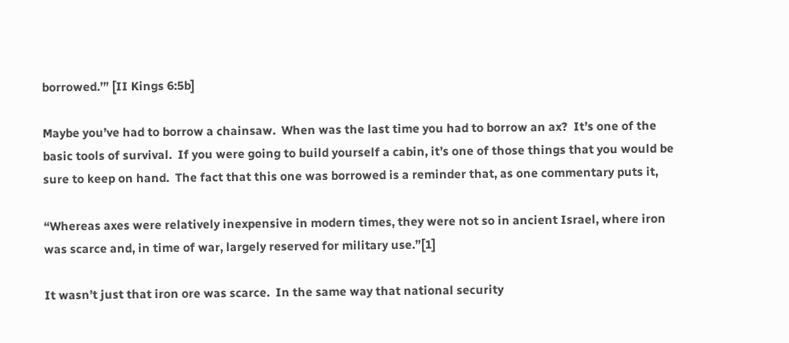borrowed.’” [II Kings 6:5b]

Maybe you’ve had to borrow a chainsaw.  When was the last time you had to borrow an ax?  It’s one of the basic tools of survival.  If you were going to build yourself a cabin, it’s one of those things that you would be sure to keep on hand.  The fact that this one was borrowed is a reminder that, as one commentary puts it,

“Whereas axes were relatively inexpensive in modern times, they were not so in ancient Israel, where iron was scarce and, in time of war, largely reserved for military use.”[1]

It wasn’t just that iron ore was scarce.  In the same way that national security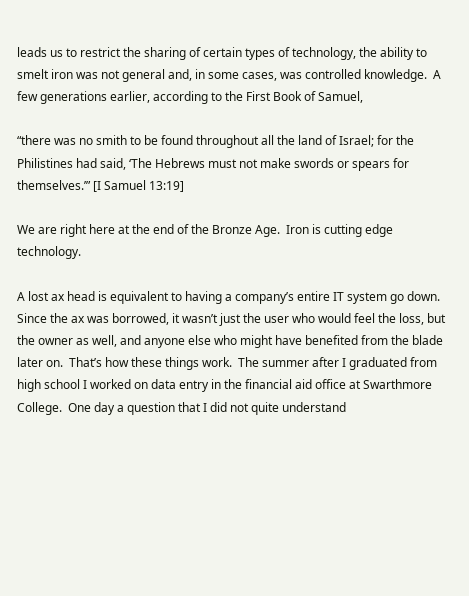leads us to restrict the sharing of certain types of technology, the ability to smelt iron was not general and, in some cases, was controlled knowledge.  A few generations earlier, according to the First Book of Samuel,

“there was no smith to be found throughout all the land of Israel; for the Philistines had said, ‘The Hebrews must not make swords or spears for themselves.’” [I Samuel 13:19]

We are right here at the end of the Bronze Age.  Iron is cutting edge technology.

A lost ax head is equivalent to having a company’s entire IT system go down.  Since the ax was borrowed, it wasn’t just the user who would feel the loss, but the owner as well, and anyone else who might have benefited from the blade later on.  That’s how these things work.  The summer after I graduated from high school I worked on data entry in the financial aid office at Swarthmore College.  One day a question that I did not quite understand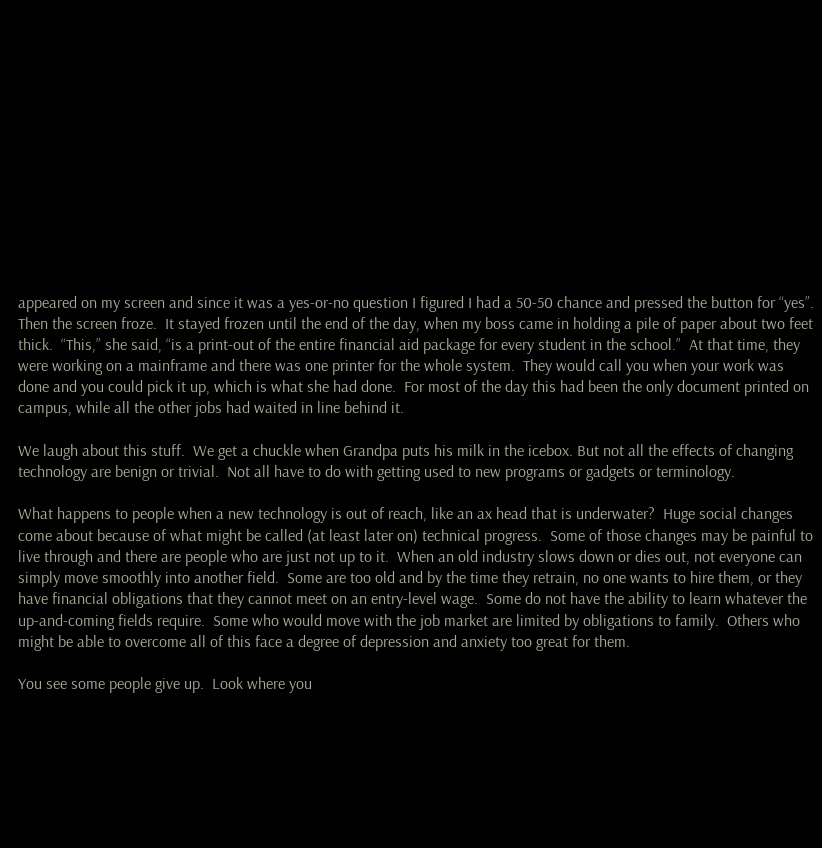appeared on my screen and since it was a yes-or-no question I figured I had a 50-50 chance and pressed the button for “yes”.  Then the screen froze.  It stayed frozen until the end of the day, when my boss came in holding a pile of paper about two feet thick.  “This,” she said, “is a print-out of the entire financial aid package for every student in the school.”  At that time, they were working on a mainframe and there was one printer for the whole system.  They would call you when your work was done and you could pick it up, which is what she had done.  For most of the day this had been the only document printed on campus, while all the other jobs had waited in line behind it.

We laugh about this stuff.  We get a chuckle when Grandpa puts his milk in the icebox. But not all the effects of changing technology are benign or trivial.  Not all have to do with getting used to new programs or gadgets or terminology.

What happens to people when a new technology is out of reach, like an ax head that is underwater?  Huge social changes come about because of what might be called (at least later on) technical progress.  Some of those changes may be painful to live through and there are people who are just not up to it.  When an old industry slows down or dies out, not everyone can simply move smoothly into another field.  Some are too old and by the time they retrain, no one wants to hire them, or they have financial obligations that they cannot meet on an entry-level wage.  Some do not have the ability to learn whatever the up-and-coming fields require.  Some who would move with the job market are limited by obligations to family.  Others who might be able to overcome all of this face a degree of depression and anxiety too great for them.

You see some people give up.  Look where you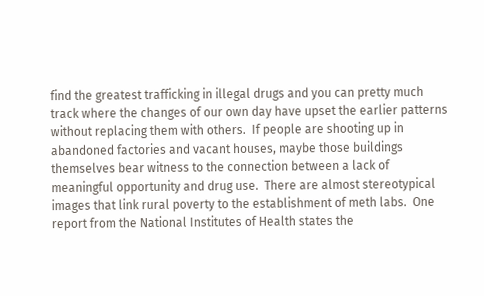find the greatest trafficking in illegal drugs and you can pretty much track where the changes of our own day have upset the earlier patterns without replacing them with others.  If people are shooting up in abandoned factories and vacant houses, maybe those buildings themselves bear witness to the connection between a lack of meaningful opportunity and drug use.  There are almost stereotypical images that link rural poverty to the establishment of meth labs.  One report from the National Institutes of Health states the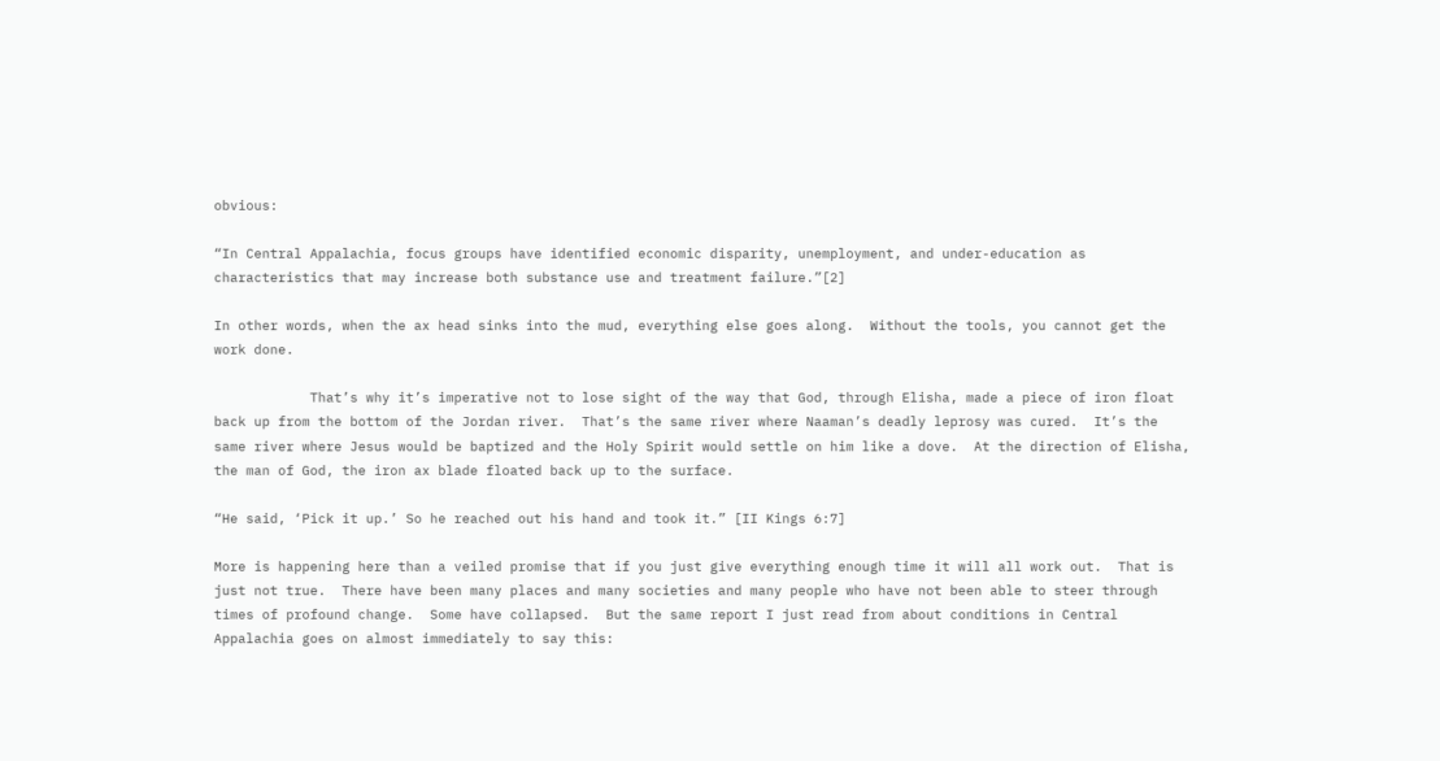obvious:

“In Central Appalachia, focus groups have identified economic disparity, unemployment, and under-education as characteristics that may increase both substance use and treatment failure.”[2]

In other words, when the ax head sinks into the mud, everything else goes along.  Without the tools, you cannot get the work done.

            That’s why it’s imperative not to lose sight of the way that God, through Elisha, made a piece of iron float back up from the bottom of the Jordan river.  That’s the same river where Naaman’s deadly leprosy was cured.  It’s the same river where Jesus would be baptized and the Holy Spirit would settle on him like a dove.  At the direction of Elisha, the man of God, the iron ax blade floated back up to the surface.

“He said, ‘Pick it up.’ So he reached out his hand and took it.” [II Kings 6:7]

More is happening here than a veiled promise that if you just give everything enough time it will all work out.  That is just not true.  There have been many places and many societies and many people who have not been able to steer through times of profound change.  Some have collapsed.  But the same report I just read from about conditions in Central Appalachia goes on almost immediately to say this: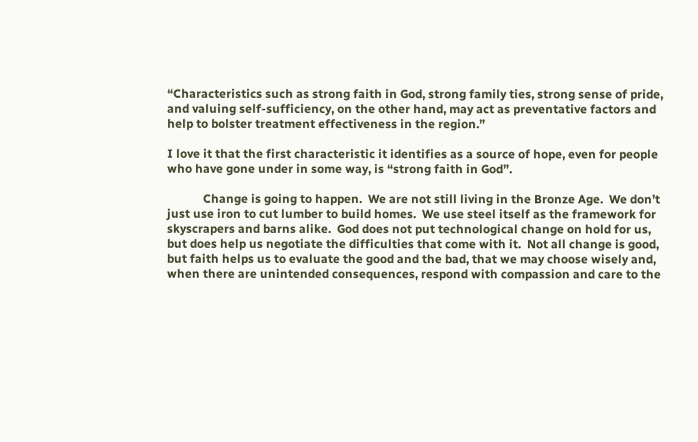“Characteristics such as strong faith in God, strong family ties, strong sense of pride, and valuing self-sufficiency, on the other hand, may act as preventative factors and help to bolster treatment effectiveness in the region.”

I love it that the first characteristic it identifies as a source of hope, even for people who have gone under in some way, is “strong faith in God”.

            Change is going to happen.  We are not still living in the Bronze Age.  We don’t just use iron to cut lumber to build homes.  We use steel itself as the framework for skyscrapers and barns alike.  God does not put technological change on hold for us, but does help us negotiate the difficulties that come with it.  Not all change is good, but faith helps us to evaluate the good and the bad, that we may choose wisely and, when there are unintended consequences, respond with compassion and care to the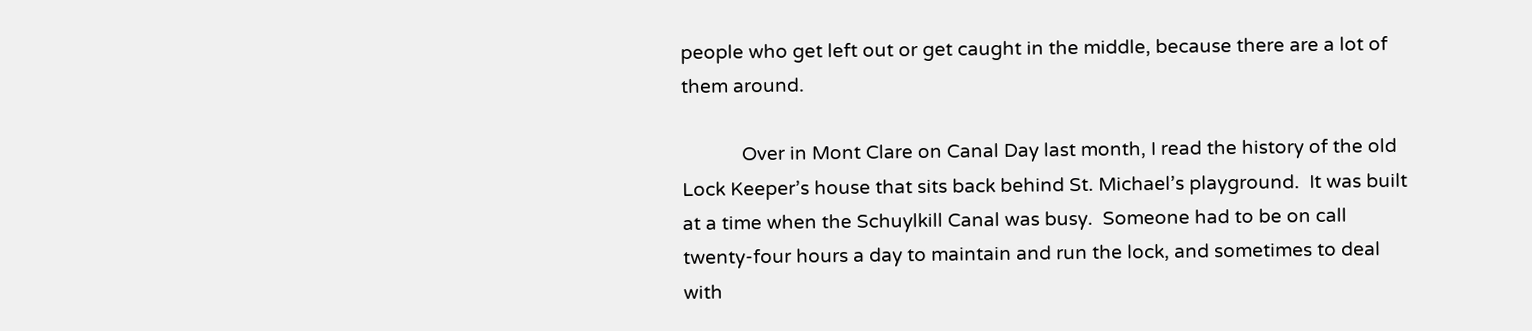people who get left out or get caught in the middle, because there are a lot of them around.

            Over in Mont Clare on Canal Day last month, I read the history of the old Lock Keeper’s house that sits back behind St. Michael’s playground.  It was built at a time when the Schuylkill Canal was busy.  Someone had to be on call twenty-four hours a day to maintain and run the lock, and sometimes to deal with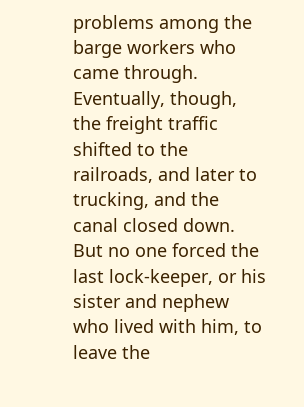problems among the barge workers who came through.  Eventually, though, the freight traffic shifted to the railroads, and later to trucking, and the canal closed down.  But no one forced the last lock-keeper, or his sister and nephew who lived with him, to leave the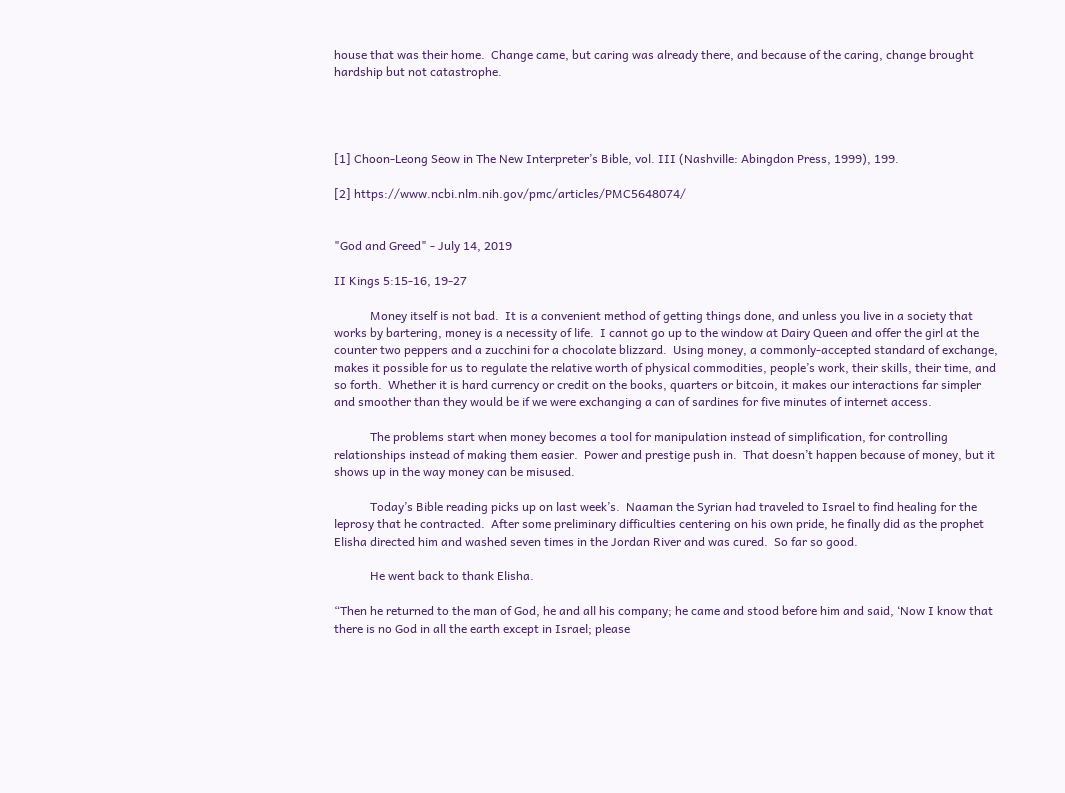house that was their home.  Change came, but caring was already there, and because of the caring, change brought hardship but not catastrophe.




[1] Choon-Leong Seow in The New Interpreter’s Bible, vol. III (Nashville: Abingdon Press, 1999), 199.

[2] https://www.ncbi.nlm.nih.gov/pmc/articles/PMC5648074/


"God and Greed" - July 14, 2019

II Kings 5:15-16, 19-27

            Money itself is not bad.  It is a convenient method of getting things done, and unless you live in a society that works by bartering, money is a necessity of life.  I cannot go up to the window at Dairy Queen and offer the girl at the counter two peppers and a zucchini for a chocolate blizzard.  Using money, a commonly-accepted standard of exchange, makes it possible for us to regulate the relative worth of physical commodities, people’s work, their skills, their time, and so forth.  Whether it is hard currency or credit on the books, quarters or bitcoin, it makes our interactions far simpler and smoother than they would be if we were exchanging a can of sardines for five minutes of internet access.

            The problems start when money becomes a tool for manipulation instead of simplification, for controlling relationships instead of making them easier.  Power and prestige push in.  That doesn’t happen because of money, but it shows up in the way money can be misused.

            Today’s Bible reading picks up on last week’s.  Naaman the Syrian had traveled to Israel to find healing for the leprosy that he contracted.  After some preliminary difficulties centering on his own pride, he finally did as the prophet Elisha directed him and washed seven times in the Jordan River and was cured.  So far so good.

            He went back to thank Elisha.

“Then he returned to the man of God, he and all his company; he came and stood before him and said, ‘Now I know that there is no God in all the earth except in Israel; please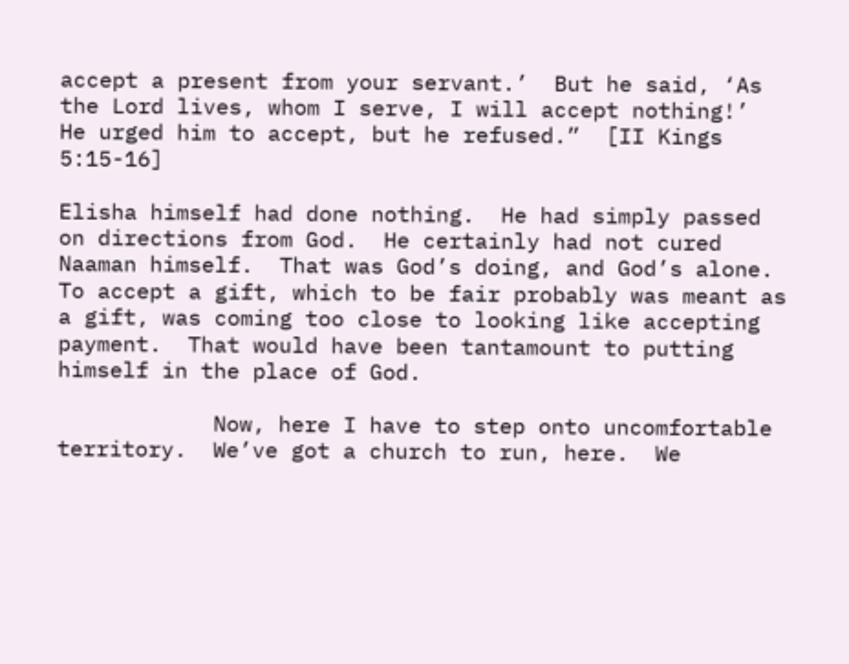accept a present from your servant.’  But he said, ‘As the Lord lives, whom I serve, I will accept nothing!’  He urged him to accept, but he refused.”  [II Kings 5:15-16]

Elisha himself had done nothing.  He had simply passed on directions from God.  He certainly had not cured Naaman himself.  That was God’s doing, and God’s alone.  To accept a gift, which to be fair probably was meant as a gift, was coming too close to looking like accepting payment.  That would have been tantamount to putting himself in the place of God.

            Now, here I have to step onto uncomfortable territory.  We’ve got a church to run, here.  We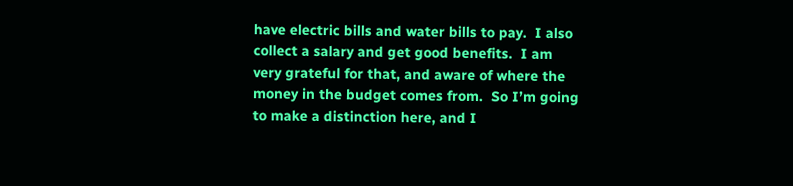have electric bills and water bills to pay.  I also collect a salary and get good benefits.  I am very grateful for that, and aware of where the money in the budget comes from.  So I’m going to make a distinction here, and I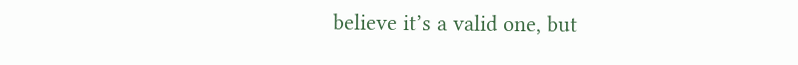believe it’s a valid one, but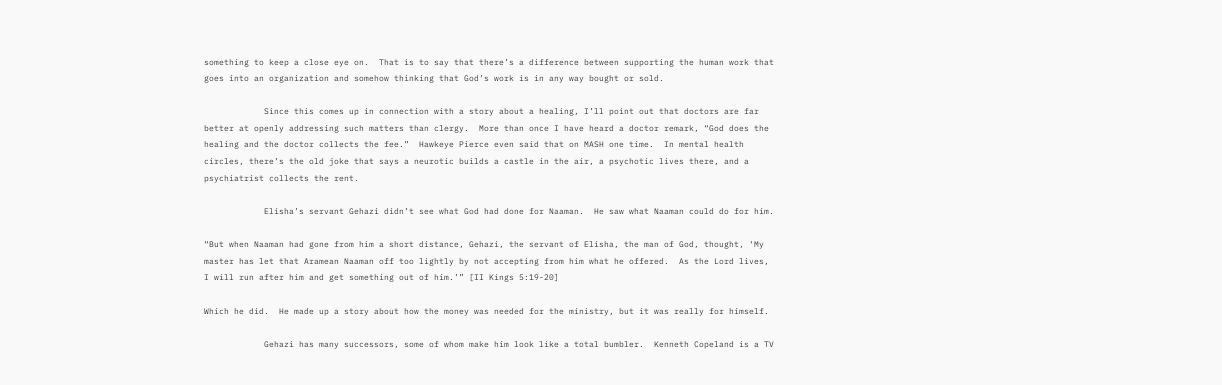something to keep a close eye on.  That is to say that there’s a difference between supporting the human work that goes into an organization and somehow thinking that God’s work is in any way bought or sold.

            Since this comes up in connection with a story about a healing, I’ll point out that doctors are far better at openly addressing such matters than clergy.  More than once I have heard a doctor remark, “God does the healing and the doctor collects the fee.”  Hawkeye Pierce even said that on MASH one time.  In mental health circles, there’s the old joke that says a neurotic builds a castle in the air, a psychotic lives there, and a psychiatrist collects the rent.

            Elisha’s servant Gehazi didn’t see what God had done for Naaman.  He saw what Naaman could do for him.

“But when Naaman had gone from him a short distance, Gehazi, the servant of Elisha, the man of God, thought, ‘My master has let that Aramean Naaman off too lightly by not accepting from him what he offered.  As the Lord lives, I will run after him and get something out of him.’” [II Kings 5:19-20]

Which he did.  He made up a story about how the money was needed for the ministry, but it was really for himself.

            Gehazi has many successors, some of whom make him look like a total bumbler.  Kenneth Copeland is a TV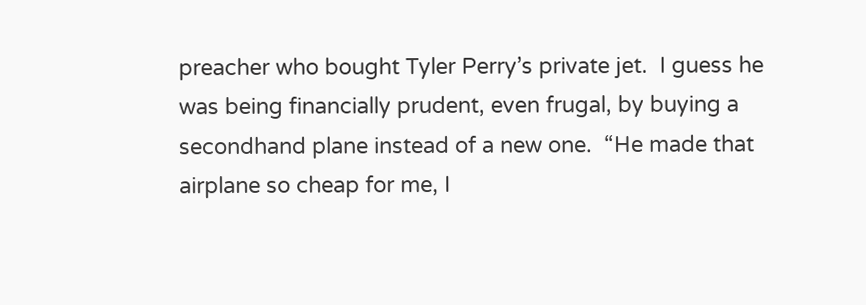preacher who bought Tyler Perry’s private jet.  I guess he was being financially prudent, even frugal, by buying a secondhand plane instead of a new one.  “He made that airplane so cheap for me, I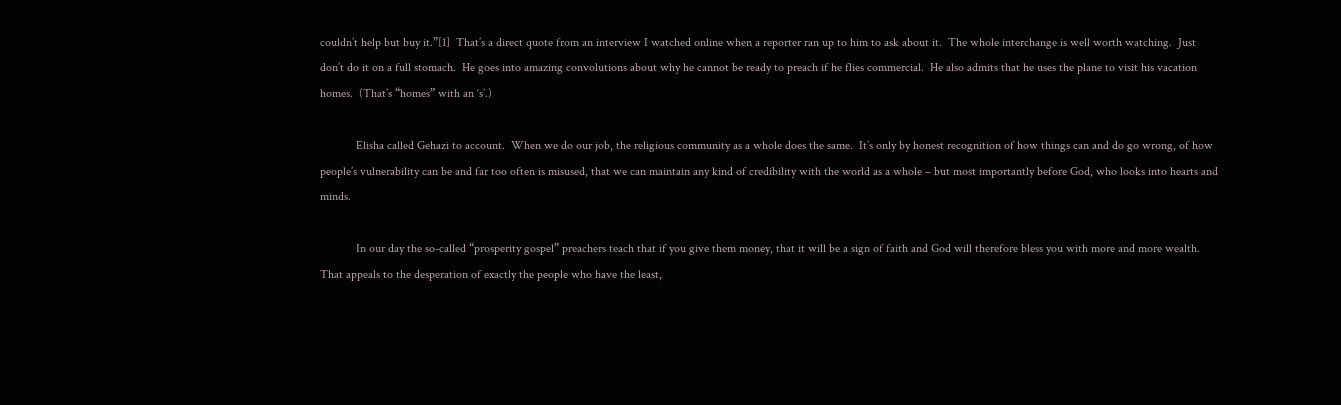couldn’t help but buy it.”[1]  That’s a direct quote from an interview I watched online when a reporter ran up to him to ask about it.  The whole interchange is well worth watching.  Just don’t do it on a full stomach.  He goes into amazing convolutions about why he cannot be ready to preach if he flies commercial.  He also admits that he uses the plane to visit his vacation homes.  (That’s “homes” with an ‘s’.)

            Elisha called Gehazi to account.  When we do our job, the religious community as a whole does the same.  It’s only by honest recognition of how things can and do go wrong, of how people’s vulnerability can be and far too often is misused, that we can maintain any kind of credibility with the world as a whole – but most importantly before God, who looks into hearts and minds.

            In our day the so-called “prosperity gospel” preachers teach that if you give them money, that it will be a sign of faith and God will therefore bless you with more and more wealth.  That appeals to the desperation of exactly the people who have the least,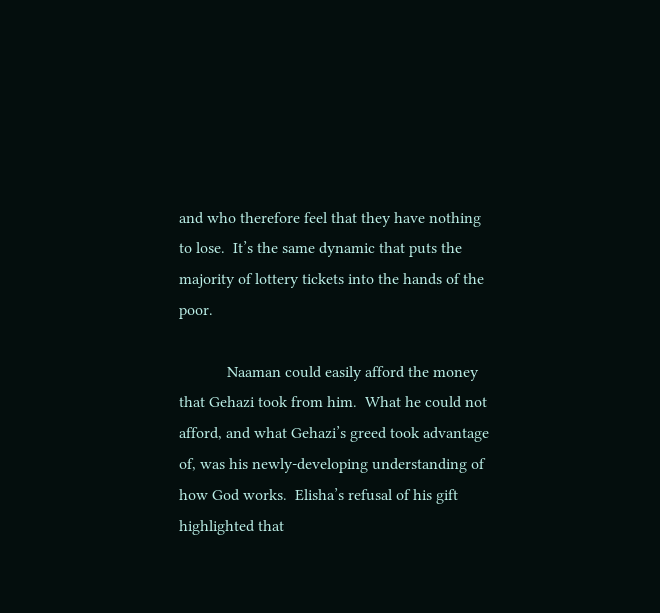and who therefore feel that they have nothing to lose.  It’s the same dynamic that puts the majority of lottery tickets into the hands of the poor.

            Naaman could easily afford the money that Gehazi took from him.  What he could not afford, and what Gehazi’s greed took advantage of, was his newly-developing understanding of how God works.  Elisha’s refusal of his gift highlighted that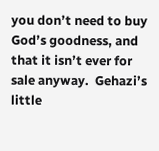you don’t need to buy God’s goodness, and that it isn’t ever for sale anyway.  Gehazi’s little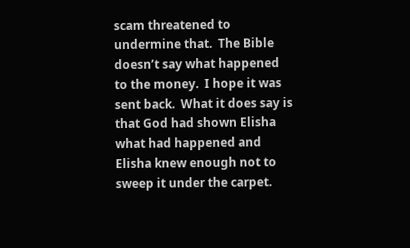scam threatened to undermine that.  The Bible doesn’t say what happened to the money.  I hope it was sent back.  What it does say is that God had shown Elisha what had happened and Elisha knew enough not to sweep it under the carpet.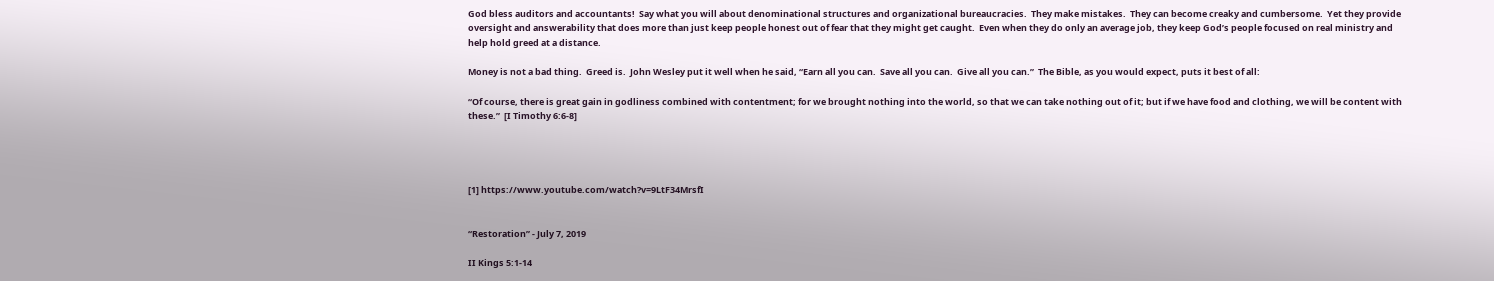God bless auditors and accountants!  Say what you will about denominational structures and organizational bureaucracies.  They make mistakes.  They can become creaky and cumbersome.  Yet they provide oversight and answerability that does more than just keep people honest out of fear that they might get caught.  Even when they do only an average job, they keep God’s people focused on real ministry and help hold greed at a distance.

Money is not a bad thing.  Greed is.  John Wesley put it well when he said, “Earn all you can.  Save all you can.  Give all you can.”  The Bible, as you would expect, puts it best of all:

“Of course, there is great gain in godliness combined with contentment; for we brought nothing into the world, so that we can take nothing out of it; but if we have food and clothing, we will be content with these.”  [I Timothy 6:6-8]




[1] https://www.youtube.com/watch?v=9LtF34MrsfI


“Restoration” - July 7, 2019

II Kings 5:1-14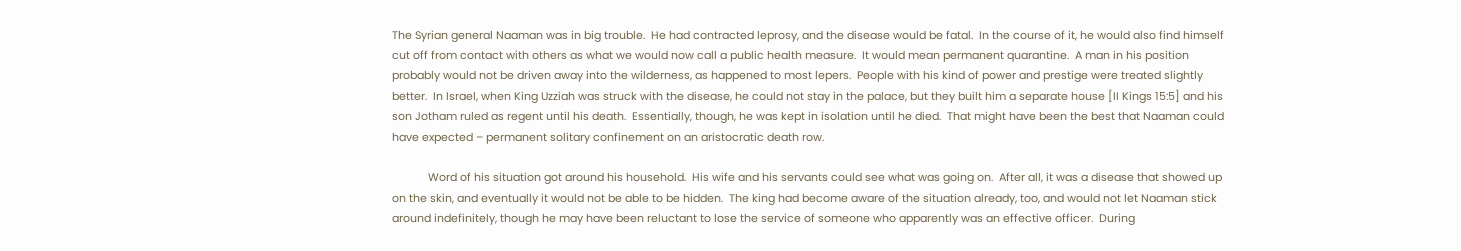The Syrian general Naaman was in big trouble.  He had contracted leprosy, and the disease would be fatal.  In the course of it, he would also find himself cut off from contact with others as what we would now call a public health measure.  It would mean permanent quarantine.  A man in his position probably would not be driven away into the wilderness, as happened to most lepers.  People with his kind of power and prestige were treated slightly better.  In Israel, when King Uzziah was struck with the disease, he could not stay in the palace, but they built him a separate house [II Kings 15:5] and his son Jotham ruled as regent until his death.  Essentially, though, he was kept in isolation until he died.  That might have been the best that Naaman could have expected – permanent solitary confinement on an aristocratic death row.

            Word of his situation got around his household.  His wife and his servants could see what was going on.  After all, it was a disease that showed up on the skin, and eventually it would not be able to be hidden.  The king had become aware of the situation already, too, and would not let Naaman stick around indefinitely, though he may have been reluctant to lose the service of someone who apparently was an effective officer.  During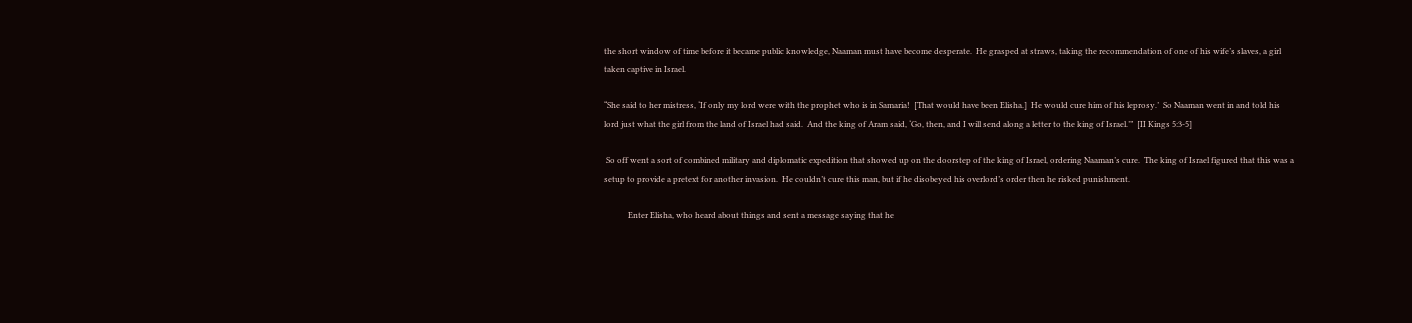the short window of time before it became public knowledge, Naaman must have become desperate.  He grasped at straws, taking the recommendation of one of his wife’s slaves, a girl taken captive in Israel.

“She said to her mistress, ‘If only my lord were with the prophet who is in Samaria!  [That would have been Elisha.]  He would cure him of his leprosy.’  So Naaman went in and told his lord just what the girl from the land of Israel had said.  And the king of Aram said, ‘Go, then, and I will send along a letter to the king of Israel.’”  [II Kings 5:3-5]

 So off went a sort of combined military and diplomatic expedition that showed up on the doorstep of the king of Israel, ordering Naaman’s cure.  The king of Israel figured that this was a setup to provide a pretext for another invasion.  He couldn’t cure this man, but if he disobeyed his overlord’s order then he risked punishment.

            Enter Elisha, who heard about things and sent a message saying that he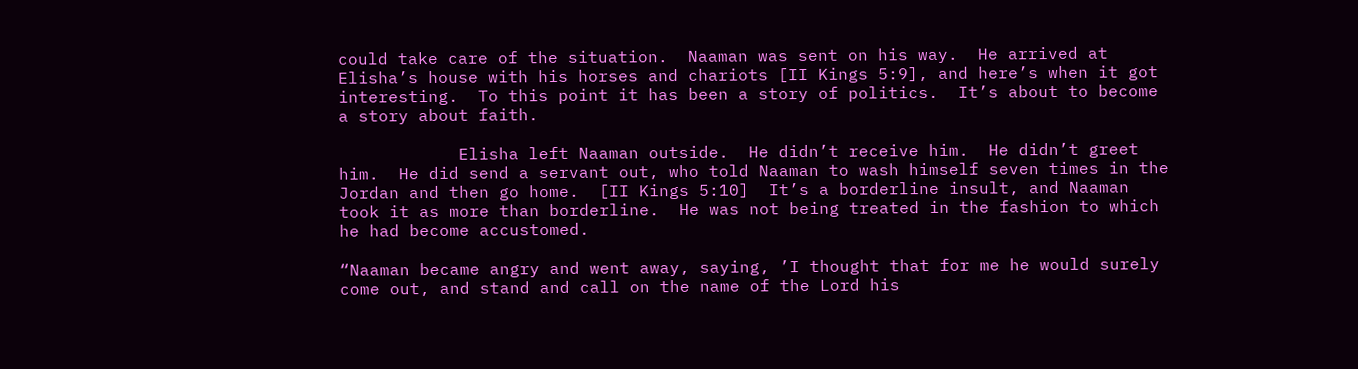could take care of the situation.  Naaman was sent on his way.  He arrived at Elisha’s house with his horses and chariots [II Kings 5:9], and here’s when it got interesting.  To this point it has been a story of politics.  It’s about to become a story about faith.

            Elisha left Naaman outside.  He didn’t receive him.  He didn’t greet him.  He did send a servant out, who told Naaman to wash himself seven times in the Jordan and then go home.  [II Kings 5:10]  It’s a borderline insult, and Naaman took it as more than borderline.  He was not being treated in the fashion to which he had become accustomed.

“Naaman became angry and went away, saying, ’I thought that for me he would surely come out, and stand and call on the name of the Lord his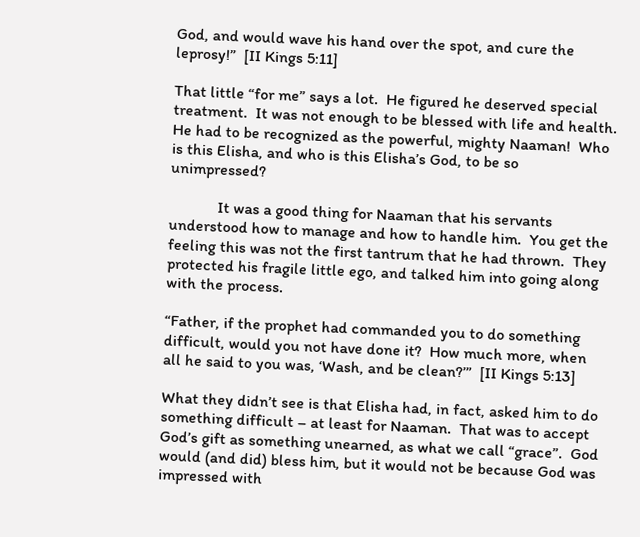God, and would wave his hand over the spot, and cure the leprosy!”  [II Kings 5:11]

That little “for me” says a lot.  He figured he deserved special treatment.  It was not enough to be blessed with life and health.  He had to be recognized as the powerful, mighty Naaman!  Who is this Elisha, and who is this Elisha’s God, to be so unimpressed?

            It was a good thing for Naaman that his servants understood how to manage and how to handle him.  You get the feeling this was not the first tantrum that he had thrown.  They protected his fragile little ego, and talked him into going along with the process.

“Father, if the prophet had commanded you to do something difficult, would you not have done it?  How much more, when all he said to you was, ‘Wash, and be clean?’”  [II Kings 5:13]

What they didn’t see is that Elisha had, in fact, asked him to do something difficult – at least for Naaman.  That was to accept God’s gift as something unearned, as what we call “grace”.  God would (and did) bless him, but it would not be because God was impressed with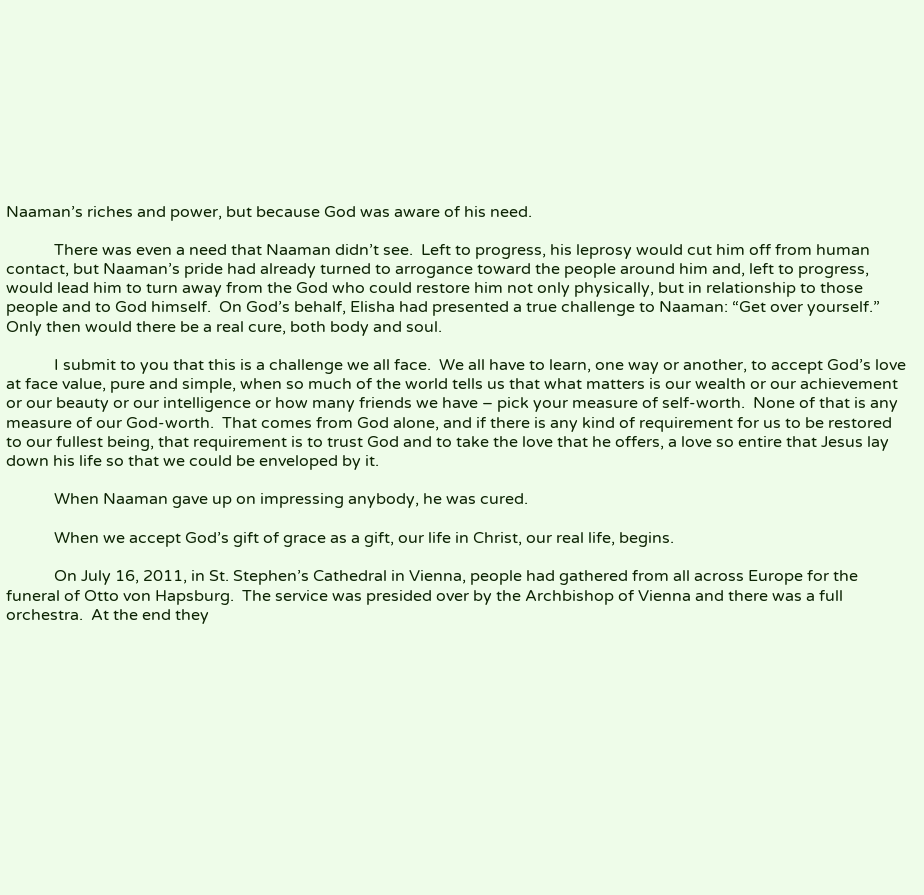Naaman’s riches and power, but because God was aware of his need.

            There was even a need that Naaman didn’t see.  Left to progress, his leprosy would cut him off from human contact, but Naaman’s pride had already turned to arrogance toward the people around him and, left to progress, would lead him to turn away from the God who could restore him not only physically, but in relationship to those people and to God himself.  On God’s behalf, Elisha had presented a true challenge to Naaman: “Get over yourself.”  Only then would there be a real cure, both body and soul.

            I submit to you that this is a challenge we all face.  We all have to learn, one way or another, to accept God’s love at face value, pure and simple, when so much of the world tells us that what matters is our wealth or our achievement or our beauty or our intelligence or how many friends we have – pick your measure of self-worth.  None of that is any measure of our God-worth.  That comes from God alone, and if there is any kind of requirement for us to be restored to our fullest being, that requirement is to trust God and to take the love that he offers, a love so entire that Jesus lay down his life so that we could be enveloped by it.

            When Naaman gave up on impressing anybody, he was cured.

            When we accept God’s gift of grace as a gift, our life in Christ, our real life, begins.

            On July 16, 2011, in St. Stephen’s Cathedral in Vienna, people had gathered from all across Europe for the funeral of Otto von Hapsburg.  The service was presided over by the Archbishop of Vienna and there was a full orchestra.  At the end they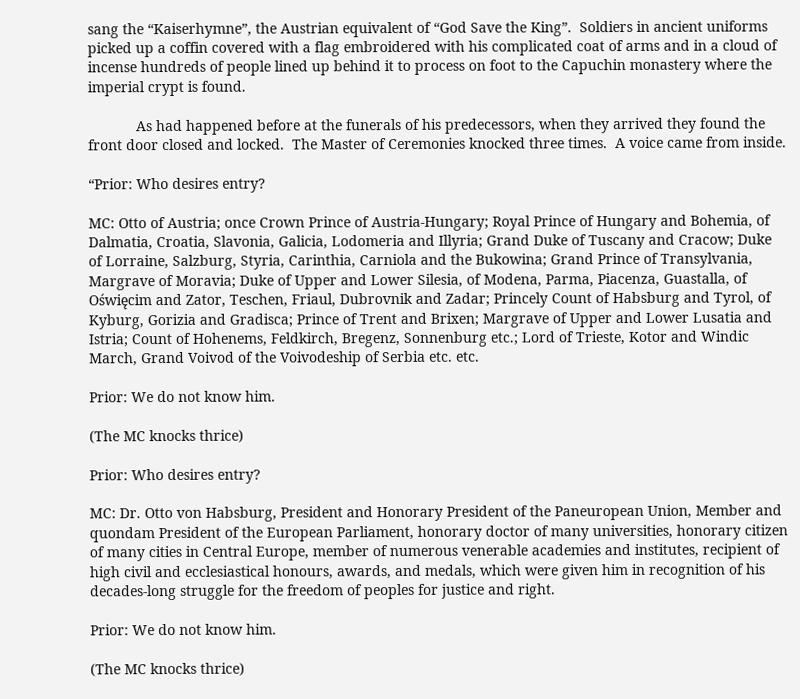sang the “Kaiserhymne”, the Austrian equivalent of “God Save the King”.  Soldiers in ancient uniforms picked up a coffin covered with a flag embroidered with his complicated coat of arms and in a cloud of incense hundreds of people lined up behind it to process on foot to the Capuchin monastery where the imperial crypt is found.

            As had happened before at the funerals of his predecessors, when they arrived they found the front door closed and locked.  The Master of Ceremonies knocked three times.  A voice came from inside.

“Prior: Who desires entry?

MC: Otto of Austria; once Crown Prince of Austria-Hungary; Royal Prince of Hungary and Bohemia, of Dalmatia, Croatia, Slavonia, Galicia, Lodomeria and Illyria; Grand Duke of Tuscany and Cracow; Duke of Lorraine, Salzburg, Styria, Carinthia, Carniola and the Bukowina; Grand Prince of Transylvania, Margrave of Moravia; Duke of Upper and Lower Silesia, of Modena, Parma, Piacenza, Guastalla, of Oświęcim and Zator, Teschen, Friaul, Dubrovnik and Zadar; Princely Count of Habsburg and Tyrol, of Kyburg, Gorizia and Gradisca; Prince of Trent and Brixen; Margrave of Upper and Lower Lusatia and Istria; Count of Hohenems, Feldkirch, Bregenz, Sonnenburg etc.; Lord of Trieste, Kotor and Windic March, Grand Voivod of the Voivodeship of Serbia etc. etc.

Prior: We do not know him.

(The MC knocks thrice)

Prior: Who desires entry?

MC: Dr. Otto von Habsburg, President and Honorary President of the Paneuropean Union, Member and quondam President of the European Parliament, honorary doctor of many universities, honorary citizen of many cities in Central Europe, member of numerous venerable academies and institutes, recipient of high civil and ecclesiastical honours, awards, and medals, which were given him in recognition of his decades-long struggle for the freedom of peoples for justice and right.

Prior: We do not know him.

(The MC knocks thrice)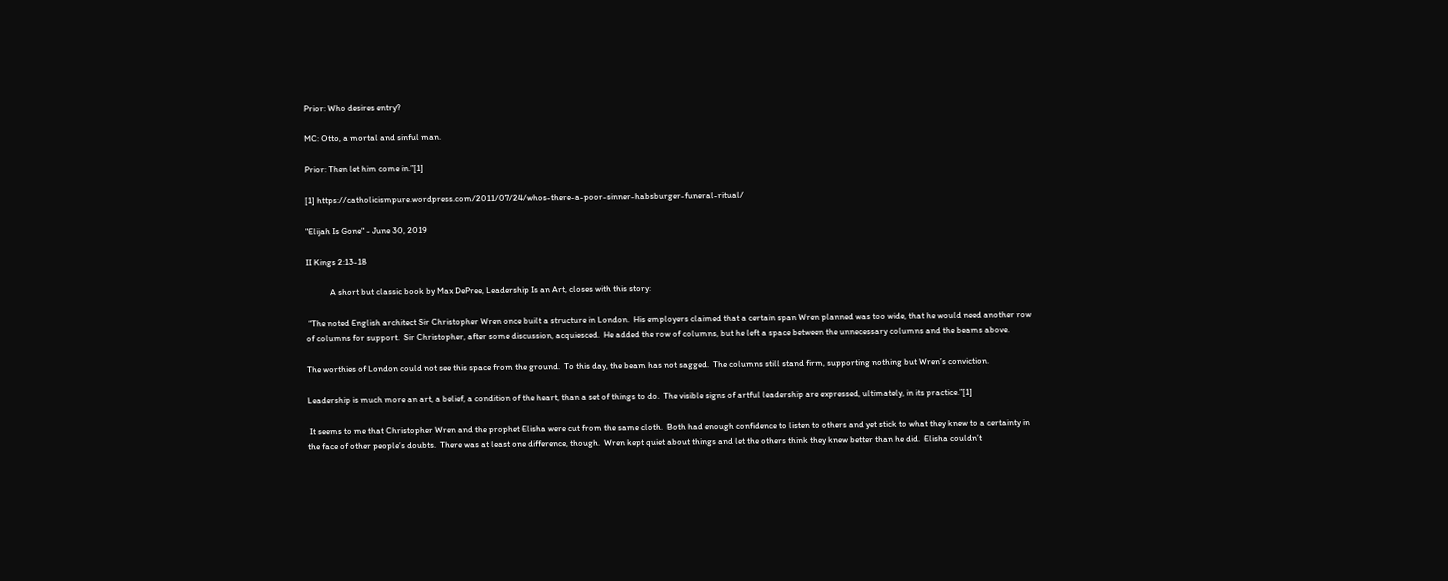Prior: Who desires entry?

MC: Otto, a mortal and sinful man.

Prior: Then let him come in.”[1]

[1] https://catholicismpure.wordpress.com/2011/07/24/whos-there-a-poor-sinner-habsburger-funeral-ritual/

"Elijah Is Gone" - June 30, 2019

II Kings 2:13-18

            A short but classic book by Max DePree, Leadership Is an Art, closes with this story:

 “The noted English architect Sir Christopher Wren once built a structure in London.  His employers claimed that a certain span Wren planned was too wide, that he would need another row of columns for support.  Sir Christopher, after some discussion, acquiesced.  He added the row of columns, but he left a space between the unnecessary columns and the beams above.

The worthies of London could not see this space from the ground.  To this day, the beam has not sagged.  The columns still stand firm, supporting nothing but Wren’s conviction.

Leadership is much more an art, a belief, a condition of the heart, than a set of things to do.  The visible signs of artful leadership are expressed, ultimately, in its practice.”[1]

 It seems to me that Christopher Wren and the prophet Elisha were cut from the same cloth.  Both had enough confidence to listen to others and yet stick to what they knew to a certainty in the face of other people’s doubts.  There was at least one difference, though.  Wren kept quiet about things and let the others think they knew better than he did.  Elisha couldn’t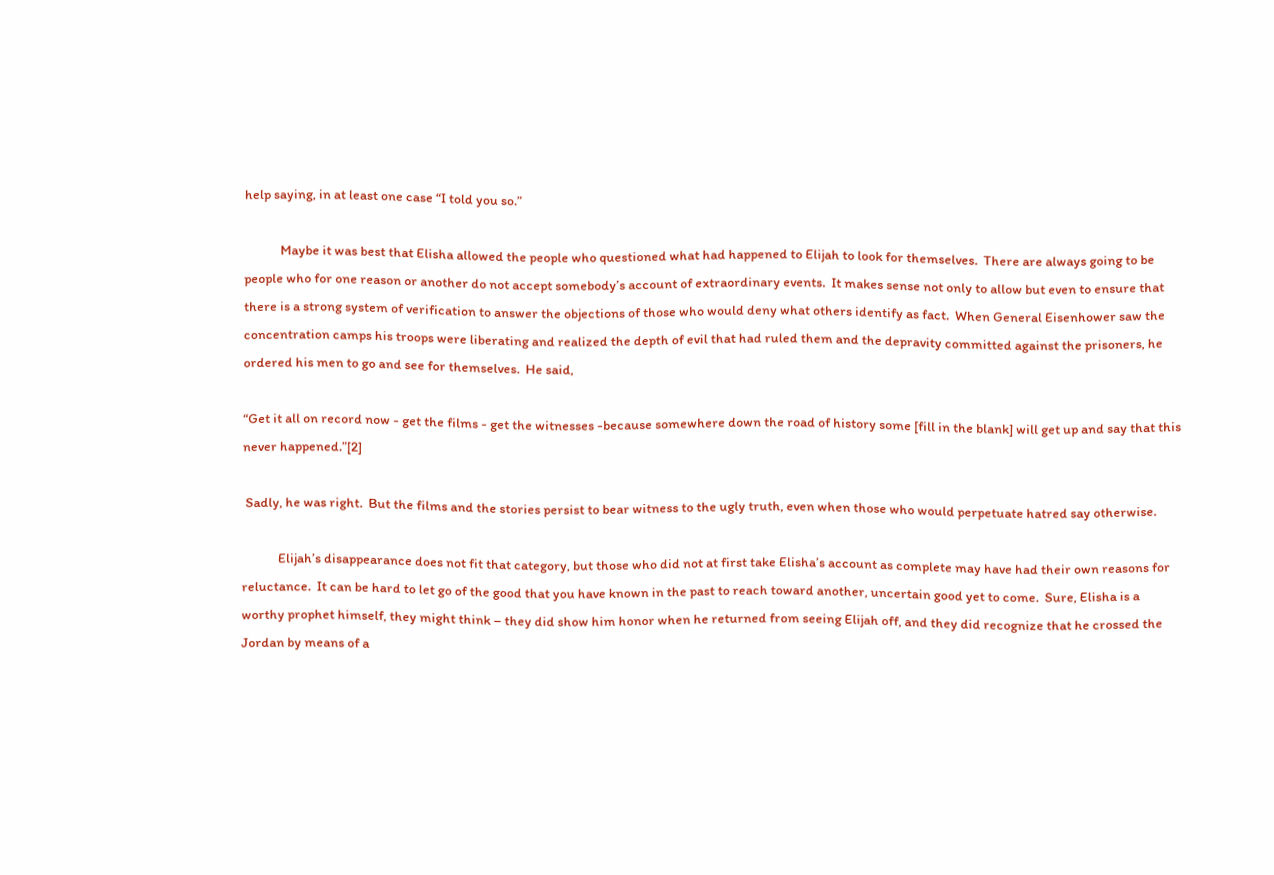help saying, in at least one case “I told you so.”

            Maybe it was best that Elisha allowed the people who questioned what had happened to Elijah to look for themselves.  There are always going to be people who for one reason or another do not accept somebody’s account of extraordinary events.  It makes sense not only to allow but even to ensure that there is a strong system of verification to answer the objections of those who would deny what others identify as fact.  When General Eisenhower saw the concentration camps his troops were liberating and realized the depth of evil that had ruled them and the depravity committed against the prisoners, he ordered his men to go and see for themselves.  He said,

“Get it all on record now - get the films - get the witnesses -because somewhere down the road of history some [fill in the blank] will get up and say that this never happened.”[2]

 Sadly, he was right.  But the films and the stories persist to bear witness to the ugly truth, even when those who would perpetuate hatred say otherwise.

            Elijah’s disappearance does not fit that category, but those who did not at first take Elisha’s account as complete may have had their own reasons for reluctance.  It can be hard to let go of the good that you have known in the past to reach toward another, uncertain good yet to come.  Sure, Elisha is a worthy prophet himself, they might think – they did show him honor when he returned from seeing Elijah off, and they did recognize that he crossed the Jordan by means of a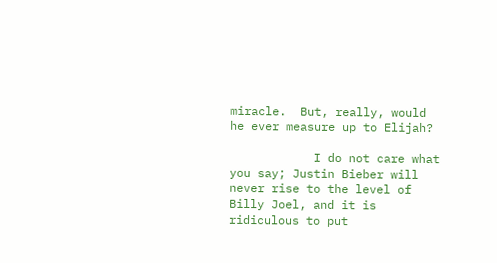miracle.  But, really, would he ever measure up to Elijah?

            I do not care what you say; Justin Bieber will never rise to the level of Billy Joel, and it is ridiculous to put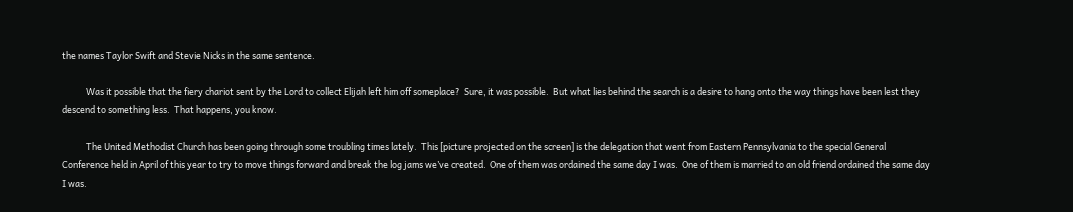the names Taylor Swift and Stevie Nicks in the same sentence.

            Was it possible that the fiery chariot sent by the Lord to collect Elijah left him off someplace?  Sure, it was possible.  But what lies behind the search is a desire to hang onto the way things have been lest they descend to something less.  That happens, you know.

            The United Methodist Church has been going through some troubling times lately.  This [picture projected on the screen] is the delegation that went from Eastern Pennsylvania to the special General Conference held in April of this year to try to move things forward and break the log jams we’ve created.  One of them was ordained the same day I was.  One of them is married to an old friend ordained the same day I was.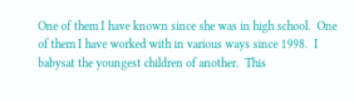One of them I have known since she was in high school.  One of them I have worked with in various ways since 1998.  I babysat the youngest children of another.  This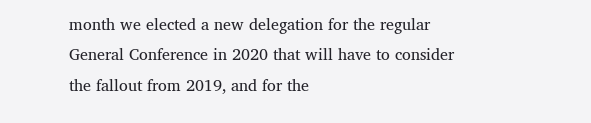month we elected a new delegation for the regular General Conference in 2020 that will have to consider the fallout from 2019, and for the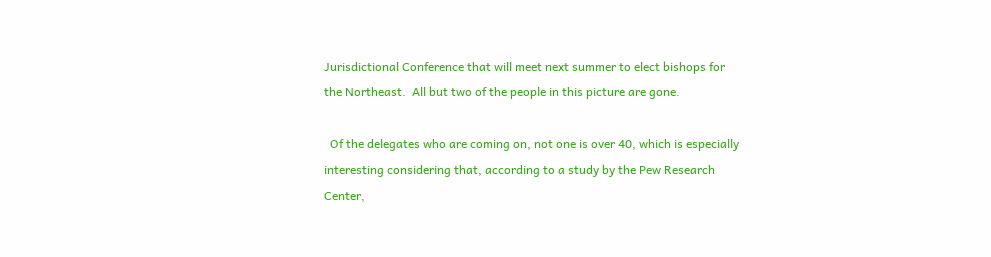Jurisdictional Conference that will meet next summer to elect bishops for the Northeast.  All but two of the people in this picture are gone.

  Of the delegates who are coming on, not one is over 40, which is especially interesting considering that, according to a study by the Pew Research Center,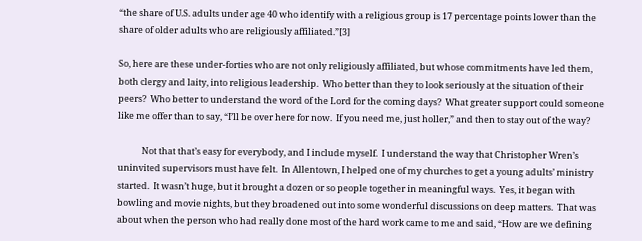“the share of U.S. adults under age 40 who identify with a religious group is 17 percentage points lower than the share of older adults who are religiously affiliated.”[3]

So, here are these under-forties who are not only religiously affiliated, but whose commitments have led them, both clergy and laity, into religious leadership.  Who better than they to look seriously at the situation of their peers?  Who better to understand the word of the Lord for the coming days?  What greater support could someone like me offer than to say, “I’ll be over here for now.  If you need me, just holler,” and then to stay out of the way?

            Not that that’s easy for everybody, and I include myself.  I understand the way that Christopher Wren’s uninvited supervisors must have felt.  In Allentown, I helped one of my churches to get a young adults’ ministry started.  It wasn’t huge, but it brought a dozen or so people together in meaningful ways.  Yes, it began with bowling and movie nights, but they broadened out into some wonderful discussions on deep matters.  That was about when the person who had really done most of the hard work came to me and said, “How are we defining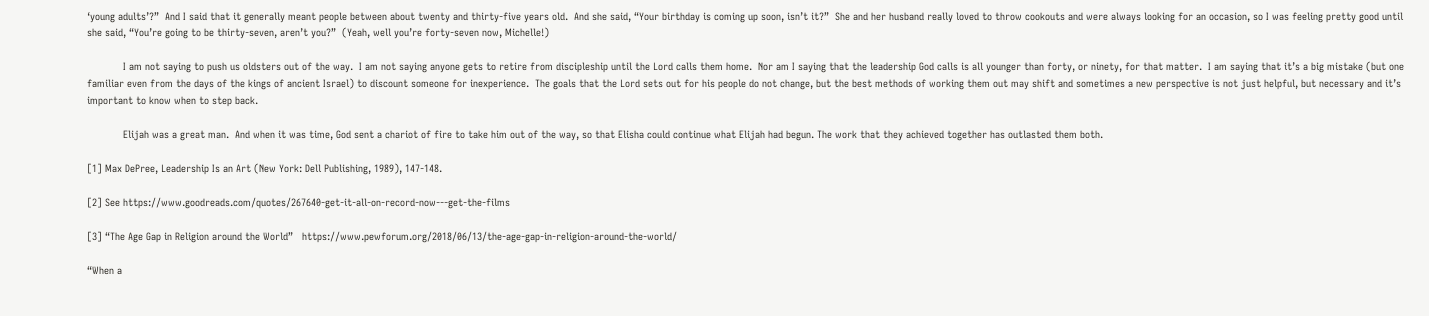‘young adults’?”  And I said that it generally meant people between about twenty and thirty-five years old.  And she said, “Your birthday is coming up soon, isn’t it?”  She and her husband really loved to throw cookouts and were always looking for an occasion, so I was feeling pretty good until she said, “You’re going to be thirty-seven, aren’t you?”  (Yeah, well you’re forty-seven now, Michelle!)

            I am not saying to push us oldsters out of the way.  I am not saying anyone gets to retire from discipleship until the Lord calls them home.  Nor am I saying that the leadership God calls is all younger than forty, or ninety, for that matter.  I am saying that it’s a big mistake (but one familiar even from the days of the kings of ancient Israel) to discount someone for inexperience.  The goals that the Lord sets out for his people do not change, but the best methods of working them out may shift and sometimes a new perspective is not just helpful, but necessary and it’s important to know when to step back.

            Elijah was a great man.  And when it was time, God sent a chariot of fire to take him out of the way, so that Elisha could continue what Elijah had begun. The work that they achieved together has outlasted them both.

[1] Max DePree, Leadership Is an Art (New York: Dell Publishing, 1989), 147-148.

[2] See https://www.goodreads.com/quotes/267640-get-it-all-on-record-now---get-the-films

[3] “The Age Gap in Religion around the World”   https://www.pewforum.org/2018/06/13/the-age-gap-in-religion-around-the-world/

“When a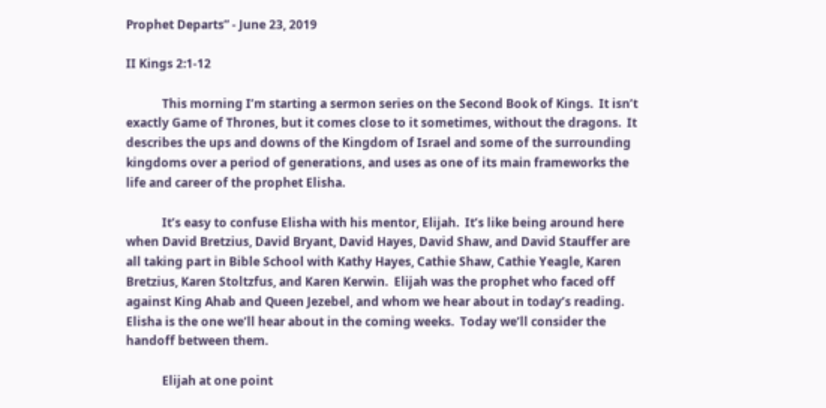Prophet Departs” - June 23, 2019

II Kings 2:1-12

            This morning I’m starting a sermon series on the Second Book of Kings.  It isn’t exactly Game of Thrones, but it comes close to it sometimes, without the dragons.  It describes the ups and downs of the Kingdom of Israel and some of the surrounding kingdoms over a period of generations, and uses as one of its main frameworks the life and career of the prophet Elisha.

            It’s easy to confuse Elisha with his mentor, Elijah.  It’s like being around here when David Bretzius, David Bryant, David Hayes, David Shaw, and David Stauffer are all taking part in Bible School with Kathy Hayes, Cathie Shaw, Cathie Yeagle, Karen Bretzius, Karen Stoltzfus, and Karen Kerwin.  Elijah was the prophet who faced off against King Ahab and Queen Jezebel, and whom we hear about in today’s reading.  Elisha is the one we’ll hear about in the coming weeks.  Today we’ll consider the handoff between them.

            Elijah at one point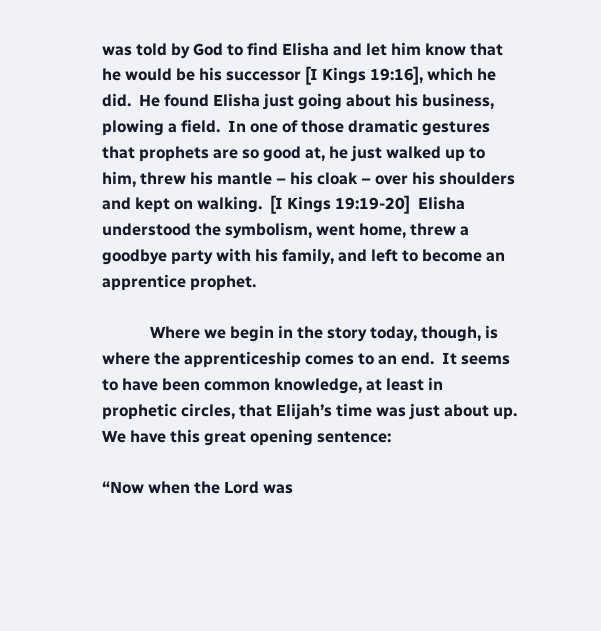was told by God to find Elisha and let him know that he would be his successor [I Kings 19:16], which he did.  He found Elisha just going about his business, plowing a field.  In one of those dramatic gestures that prophets are so good at, he just walked up to him, threw his mantle – his cloak – over his shoulders and kept on walking.  [I Kings 19:19-20]  Elisha understood the symbolism, went home, threw a goodbye party with his family, and left to become an apprentice prophet.

            Where we begin in the story today, though, is where the apprenticeship comes to an end.  It seems to have been common knowledge, at least in prophetic circles, that Elijah’s time was just about up.  We have this great opening sentence:

“Now when the Lord was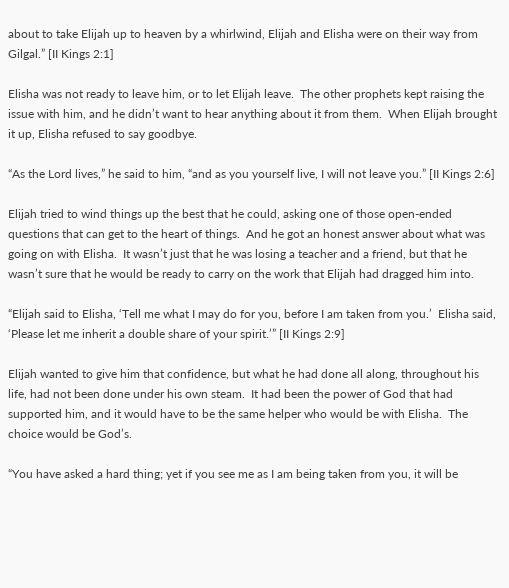about to take Elijah up to heaven by a whirlwind, Elijah and Elisha were on their way from Gilgal.” [II Kings 2:1]

Elisha was not ready to leave him, or to let Elijah leave.  The other prophets kept raising the issue with him, and he didn’t want to hear anything about it from them.  When Elijah brought it up, Elisha refused to say goodbye.

“As the Lord lives,” he said to him, “and as you yourself live, I will not leave you.” [II Kings 2:6]

Elijah tried to wind things up the best that he could, asking one of those open-ended questions that can get to the heart of things.  And he got an honest answer about what was going on with Elisha.  It wasn’t just that he was losing a teacher and a friend, but that he wasn’t sure that he would be ready to carry on the work that Elijah had dragged him into.

“Elijah said to Elisha, ‘Tell me what I may do for you, before I am taken from you.’  Elisha said, ‘Please let me inherit a double share of your spirit.’” [II Kings 2:9]

Elijah wanted to give him that confidence, but what he had done all along, throughout his life, had not been done under his own steam.  It had been the power of God that had supported him, and it would have to be the same helper who would be with Elisha.  The choice would be God’s.

“You have asked a hard thing; yet if you see me as I am being taken from you, it will be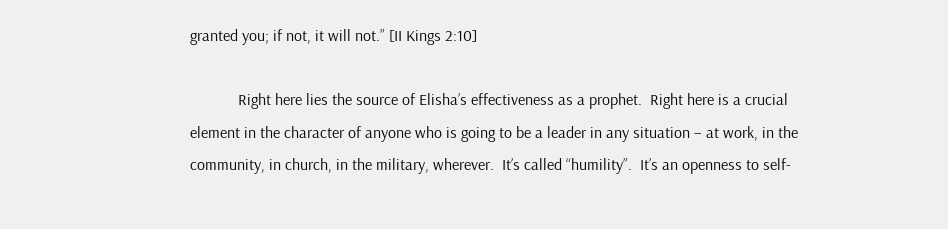granted you; if not, it will not.” [II Kings 2:10]

            Right here lies the source of Elisha’s effectiveness as a prophet.  Right here is a crucial element in the character of anyone who is going to be a leader in any situation – at work, in the community, in church, in the military, wherever.  It’s called “humility”.  It’s an openness to self-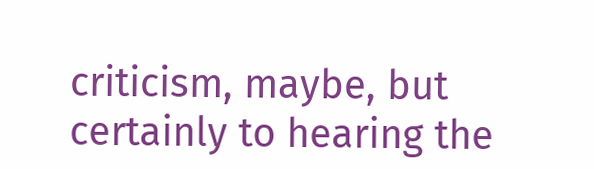criticism, maybe, but certainly to hearing the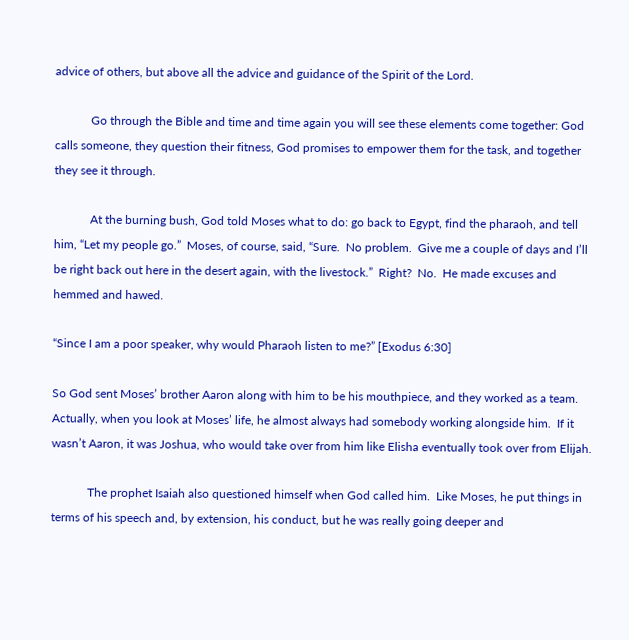advice of others, but above all the advice and guidance of the Spirit of the Lord.

            Go through the Bible and time and time again you will see these elements come together: God calls someone, they question their fitness, God promises to empower them for the task, and together they see it through.

            At the burning bush, God told Moses what to do: go back to Egypt, find the pharaoh, and tell him, “Let my people go.”  Moses, of course, said, “Sure.  No problem.  Give me a couple of days and I’ll be right back out here in the desert again, with the livestock.”  Right?  No.  He made excuses and hemmed and hawed.

“Since I am a poor speaker, why would Pharaoh listen to me?” [Exodus 6:30]

So God sent Moses’ brother Aaron along with him to be his mouthpiece, and they worked as a team.  Actually, when you look at Moses’ life, he almost always had somebody working alongside him.  If it wasn’t Aaron, it was Joshua, who would take over from him like Elisha eventually took over from Elijah.

            The prophet Isaiah also questioned himself when God called him.  Like Moses, he put things in terms of his speech and, by extension, his conduct, but he was really going deeper and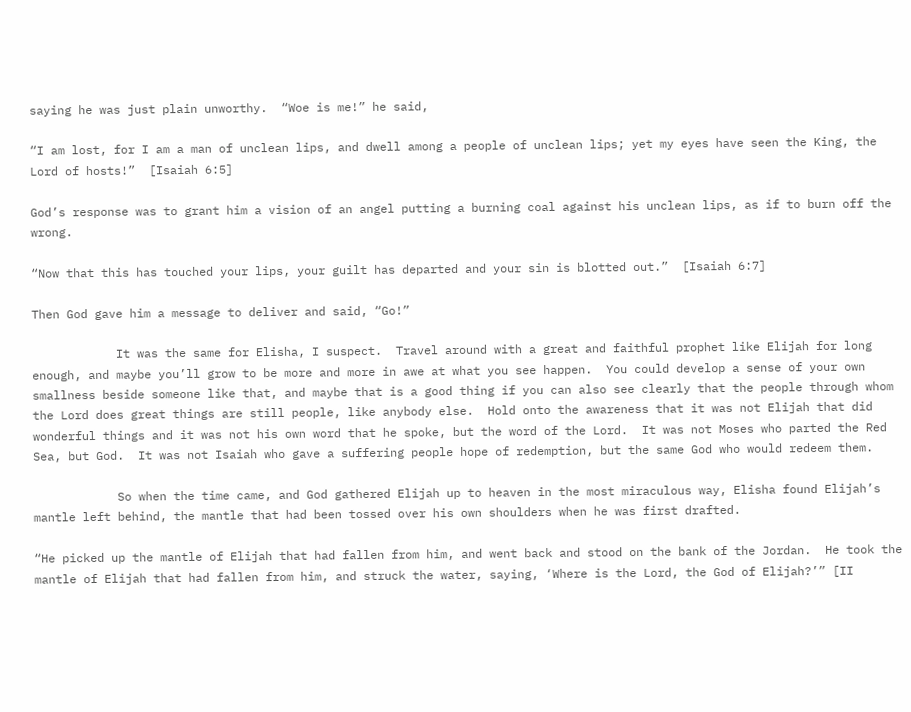saying he was just plain unworthy.  “Woe is me!” he said,

“I am lost, for I am a man of unclean lips, and dwell among a people of unclean lips; yet my eyes have seen the King, the Lord of hosts!”  [Isaiah 6:5]

God’s response was to grant him a vision of an angel putting a burning coal against his unclean lips, as if to burn off the wrong.

“Now that this has touched your lips, your guilt has departed and your sin is blotted out.”  [Isaiah 6:7]

Then God gave him a message to deliver and said, “Go!”

            It was the same for Elisha, I suspect.  Travel around with a great and faithful prophet like Elijah for long enough, and maybe you’ll grow to be more and more in awe at what you see happen.  You could develop a sense of your own smallness beside someone like that, and maybe that is a good thing if you can also see clearly that the people through whom the Lord does great things are still people, like anybody else.  Hold onto the awareness that it was not Elijah that did wonderful things and it was not his own word that he spoke, but the word of the Lord.  It was not Moses who parted the Red Sea, but God.  It was not Isaiah who gave a suffering people hope of redemption, but the same God who would redeem them.

            So when the time came, and God gathered Elijah up to heaven in the most miraculous way, Elisha found Elijah’s mantle left behind, the mantle that had been tossed over his own shoulders when he was first drafted.

“He picked up the mantle of Elijah that had fallen from him, and went back and stood on the bank of the Jordan.  He took the mantle of Elijah that had fallen from him, and struck the water, saying, ‘Where is the Lord, the God of Elijah?’” [II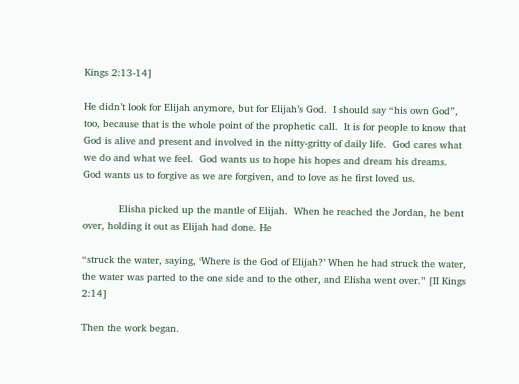Kings 2:13-14]

He didn’t look for Elijah anymore, but for Elijah’s God.  I should say “his own God”, too, because that is the whole point of the prophetic call.  It is for people to know that God is alive and present and involved in the nitty-gritty of daily life.  God cares what we do and what we feel.  God wants us to hope his hopes and dream his dreams.  God wants us to forgive as we are forgiven, and to love as he first loved us.

            Elisha picked up the mantle of Elijah.  When he reached the Jordan, he bent over, holding it out as Elijah had done. He

“struck the water, saying, ‘Where is the God of Elijah?’ When he had struck the water, the water was parted to the one side and to the other, and Elisha went over.” [II Kings 2:14]

Then the work began.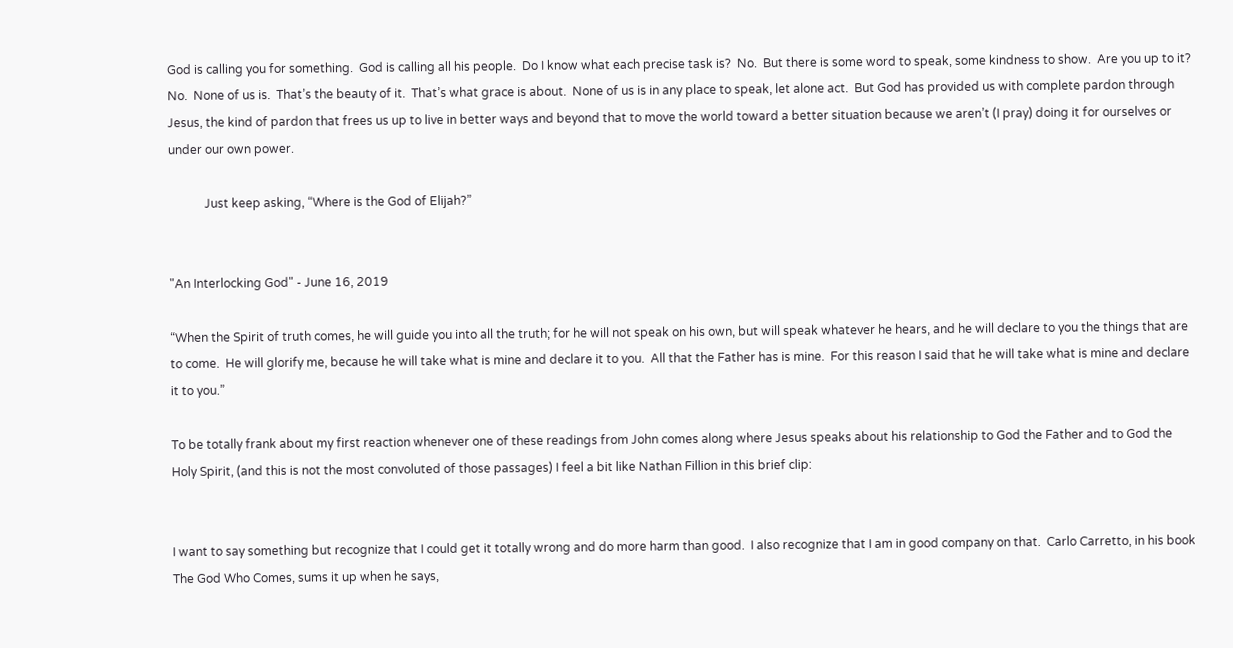God is calling you for something.  God is calling all his people.  Do I know what each precise task is?  No.  But there is some word to speak, some kindness to show.  Are you up to it?  No.  None of us is.  That’s the beauty of it.  That’s what grace is about.  None of us is in any place to speak, let alone act.  But God has provided us with complete pardon through Jesus, the kind of pardon that frees us up to live in better ways and beyond that to move the world toward a better situation because we aren’t (I pray) doing it for ourselves or under our own power.

            Just keep asking, “Where is the God of Elijah?”


"An Interlocking God" - June 16, 2019

“When the Spirit of truth comes, he will guide you into all the truth; for he will not speak on his own, but will speak whatever he hears, and he will declare to you the things that are to come.  He will glorify me, because he will take what is mine and declare it to you.  All that the Father has is mine.  For this reason I said that he will take what is mine and declare it to you.”

To be totally frank about my first reaction whenever one of these readings from John comes along where Jesus speaks about his relationship to God the Father and to God the Holy Spirit, (and this is not the most convoluted of those passages) I feel a bit like Nathan Fillion in this brief clip:


I want to say something but recognize that I could get it totally wrong and do more harm than good.  I also recognize that I am in good company on that.  Carlo Carretto, in his book The God Who Comes, sums it up when he says,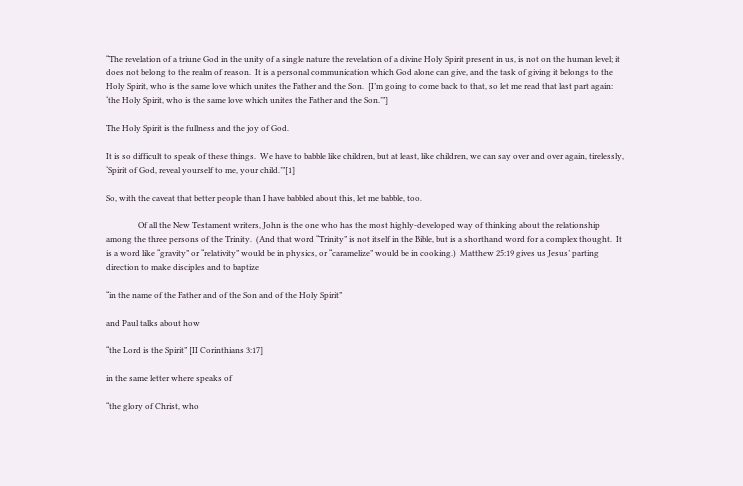“The revelation of a triune God in the unity of a single nature the revelation of a divine Holy Spirit present in us, is not on the human level; it does not belong to the realm of reason.  It is a personal communication which God alone can give, and the task of giving it belongs to the Holy Spirit, who is the same love which unites the Father and the Son.  [I’m going to come back to that, so let me read that last part again: ‘the Holy Spirit, who is the same love which unites the Father and the Son.’”]

The Holy Spirit is the fullness and the joy of God.

It is so difficult to speak of these things.  We have to babble like children, but at least, like children, we can say over and over again, tirelessly, ‘Spirit of God, reveal yourself to me, your child.’”[1]

So, with the caveat that better people than I have babbled about this, let me babble, too.

                Of all the New Testament writers, John is the one who has the most highly-developed way of thinking about the relationship among the three persons of the Trinity.  (And that word “Trinity” is not itself in the Bible, but is a shorthand word for a complex thought.  It is a word like “gravity” or “relativity” would be in physics, or “caramelize” would be in cooking.)  Matthew 25:19 gives us Jesus’ parting direction to make disciples and to baptize

“in the name of the Father and of the Son and of the Holy Spirit”

and Paul talks about how

“the Lord is the Spirit” [II Corinthians 3:17]

in the same letter where speaks of

“the glory of Christ, who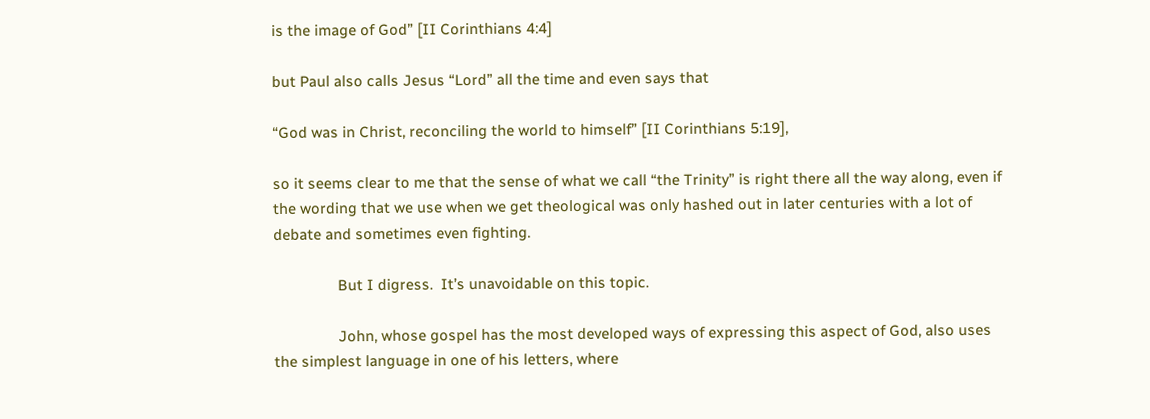is the image of God” [II Corinthians 4:4]

but Paul also calls Jesus “Lord” all the time and even says that

“God was in Christ, reconciling the world to himself” [II Corinthians 5:19],

so it seems clear to me that the sense of what we call “the Trinity” is right there all the way along, even if the wording that we use when we get theological was only hashed out in later centuries with a lot of debate and sometimes even fighting.

                But I digress.  It’s unavoidable on this topic.

                John, whose gospel has the most developed ways of expressing this aspect of God, also uses the simplest language in one of his letters, where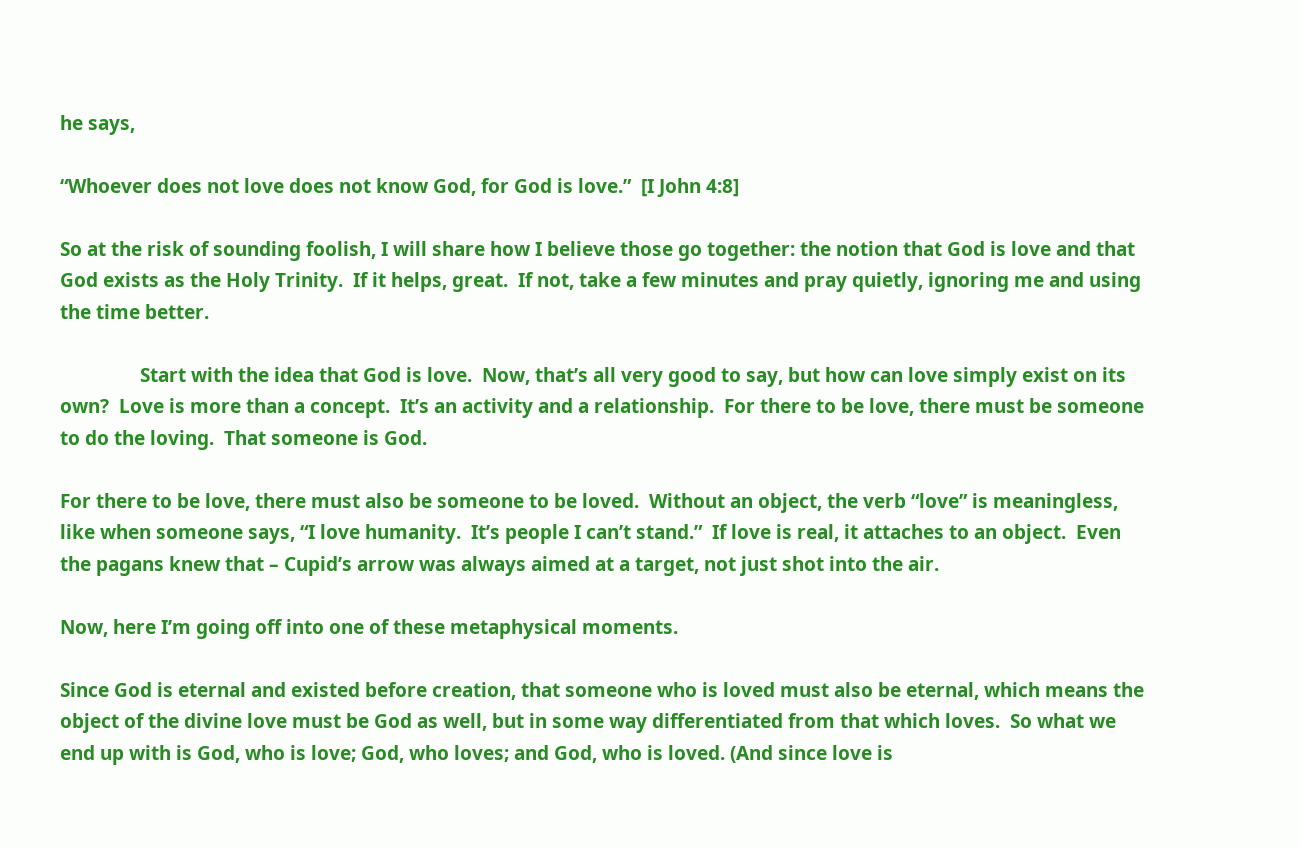he says,

“Whoever does not love does not know God, for God is love.”  [I John 4:8]

So at the risk of sounding foolish, I will share how I believe those go together: the notion that God is love and that God exists as the Holy Trinity.  If it helps, great.  If not, take a few minutes and pray quietly, ignoring me and using the time better.

                Start with the idea that God is love.  Now, that’s all very good to say, but how can love simply exist on its own?  Love is more than a concept.  It’s an activity and a relationship.  For there to be love, there must be someone to do the loving.  That someone is God.

For there to be love, there must also be someone to be loved.  Without an object, the verb “love” is meaningless, like when someone says, “I love humanity.  It’s people I can’t stand.”  If love is real, it attaches to an object.  Even the pagans knew that – Cupid’s arrow was always aimed at a target, not just shot into the air.

Now, here I’m going off into one of these metaphysical moments.

Since God is eternal and existed before creation, that someone who is loved must also be eternal, which means the object of the divine love must be God as well, but in some way differentiated from that which loves.  So what we end up with is God, who is love; God, who loves; and God, who is loved. (And since love is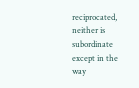reciprocated, neither is subordinate except in the way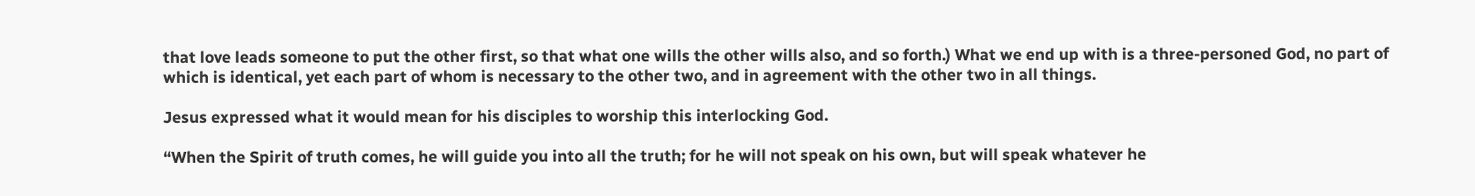that love leads someone to put the other first, so that what one wills the other wills also, and so forth.) What we end up with is a three-personed God, no part of which is identical, yet each part of whom is necessary to the other two, and in agreement with the other two in all things.

Jesus expressed what it would mean for his disciples to worship this interlocking God.

“When the Spirit of truth comes, he will guide you into all the truth; for he will not speak on his own, but will speak whatever he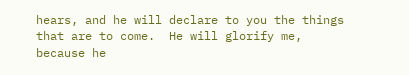hears, and he will declare to you the things that are to come.  He will glorify me, because he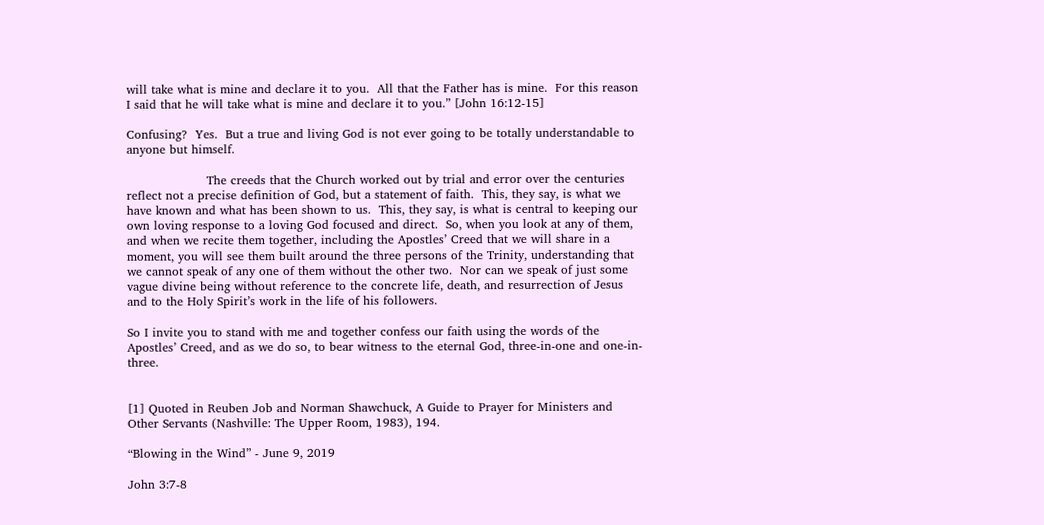will take what is mine and declare it to you.  All that the Father has is mine.  For this reason I said that he will take what is mine and declare it to you.” [John 16:12-15]

Confusing?  Yes.  But a true and living God is not ever going to be totally understandable to anyone but himself.

                    The creeds that the Church worked out by trial and error over the centuries reflect not a precise definition of God, but a statement of faith.  This, they say, is what we have known and what has been shown to us.  This, they say, is what is central to keeping our own loving response to a loving God focused and direct.  So, when you look at any of them, and when we recite them together, including the Apostles’ Creed that we will share in a moment, you will see them built around the three persons of the Trinity, understanding that we cannot speak of any one of them without the other two.  Nor can we speak of just some vague divine being without reference to the concrete life, death, and resurrection of Jesus and to the Holy Spirit’s work in the life of his followers.

So I invite you to stand with me and together confess our faith using the words of the Apostles’ Creed, and as we do so, to bear witness to the eternal God, three-in-one and one-in-three.


[1] Quoted in Reuben Job and Norman Shawchuck, A Guide to Prayer for Ministers and Other Servants (Nashville: The Upper Room, 1983), 194.

“Blowing in the Wind” - June 9, 2019

John 3:7-8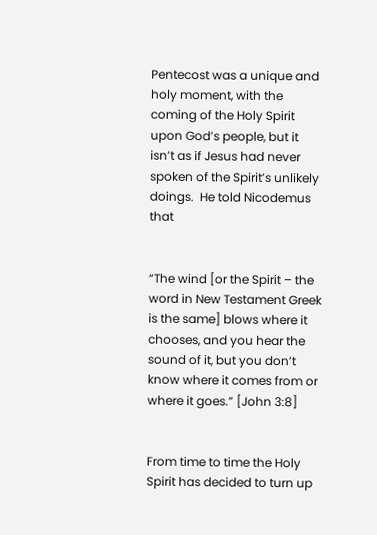Pentecost was a unique and holy moment, with the coming of the Holy Spirit upon God’s people, but it isn’t as if Jesus had never spoken of the Spirit’s unlikely doings.  He told Nicodemus that


“The wind [or the Spirit – the word in New Testament Greek is the same] blows where it chooses, and you hear the sound of it, but you don’t know where it comes from or where it goes.” [John 3:8]


From time to time the Holy Spirit has decided to turn up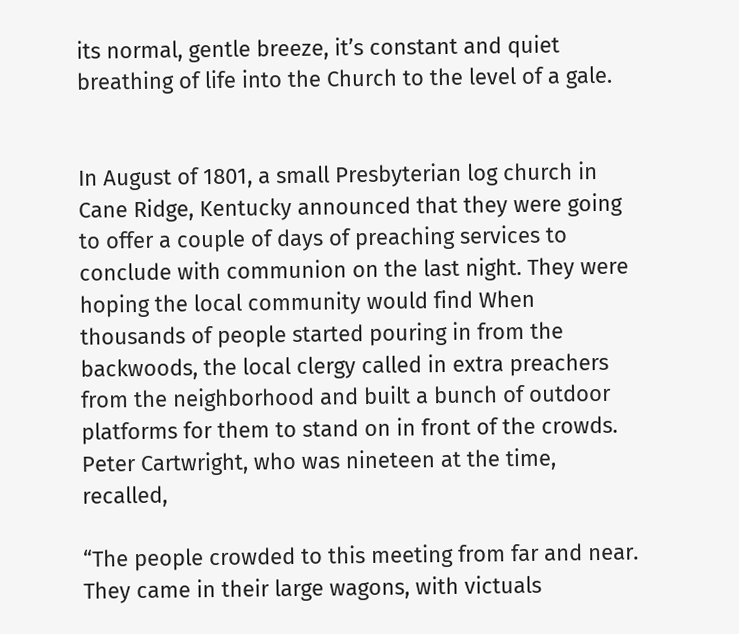its normal, gentle breeze, it’s constant and quiet breathing of life into the Church to the level of a gale.


In August of 1801, a small Presbyterian log church in Cane Ridge, Kentucky announced that they were going to offer a couple of days of preaching services to conclude with communion on the last night. They were hoping the local community would find When thousands of people started pouring in from the backwoods, the local clergy called in extra preachers from the neighborhood and built a bunch of outdoor platforms for them to stand on in front of the crowds.  Peter Cartwright, who was nineteen at the time, recalled,

“The people crowded to this meeting from far and near. They came in their large wagons, with victuals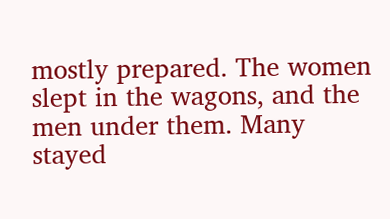mostly prepared. The women slept in the wagons, and the men under them. Many stayed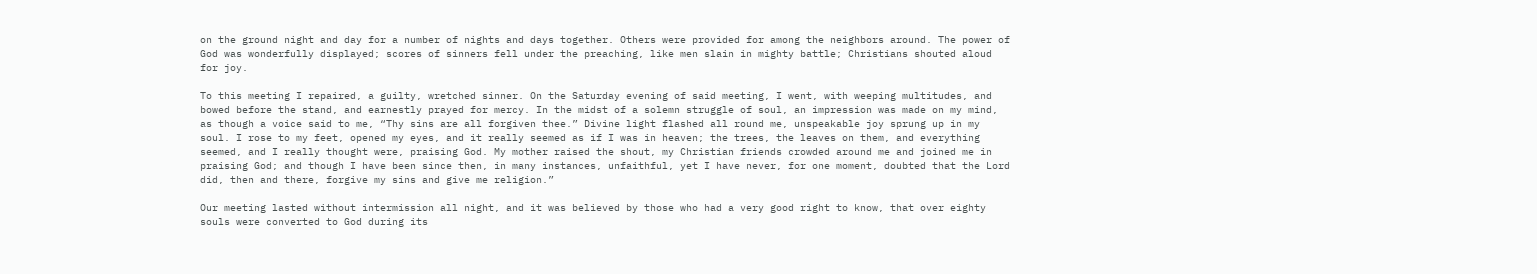on the ground night and day for a number of nights and days together. Others were provided for among the neighbors around. The power of God was wonderfully displayed; scores of sinners fell under the preaching, like men slain in mighty battle; Christians shouted aloud for joy.

To this meeting I repaired, a guilty, wretched sinner. On the Saturday evening of said meeting, I went, with weeping multitudes, and bowed before the stand, and earnestly prayed for mercy. In the midst of a solemn struggle of soul, an impression was made on my mind, as though a voice said to me, “Thy sins are all forgiven thee.” Divine light flashed all round me, unspeakable joy sprung up in my soul. I rose to my feet, opened my eyes, and it really seemed as if I was in heaven; the trees, the leaves on them, and everything seemed, and I really thought were, praising God. My mother raised the shout, my Christian friends crowded around me and joined me in praising God; and though I have been since then, in many instances, unfaithful, yet I have never, for one moment, doubted that the Lord did, then and there, forgive my sins and give me religion.”

Our meeting lasted without intermission all night, and it was believed by those who had a very good right to know, that over eighty souls were converted to God during its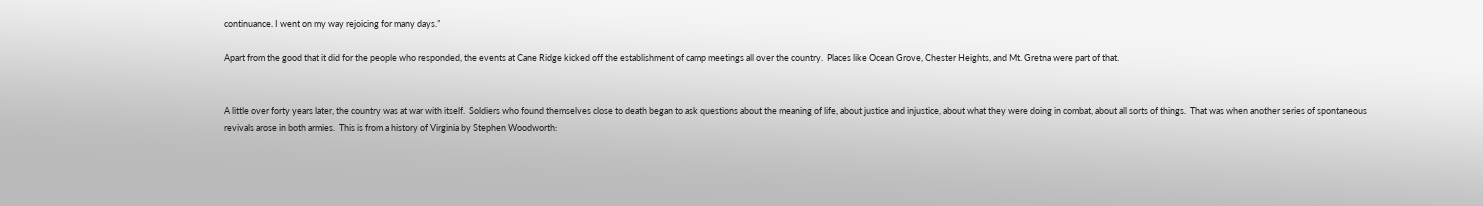continuance. I went on my way rejoicing for many days.”

Apart from the good that it did for the people who responded, the events at Cane Ridge kicked off the establishment of camp meetings all over the country.  Places like Ocean Grove, Chester Heights, and Mt. Gretna were part of that.


A little over forty years later, the country was at war with itself.  Soldiers who found themselves close to death began to ask questions about the meaning of life, about justice and injustice, about what they were doing in combat, about all sorts of things.  That was when another series of spontaneous revivals arose in both armies.  This is from a history of Virginia by Stephen Woodworth: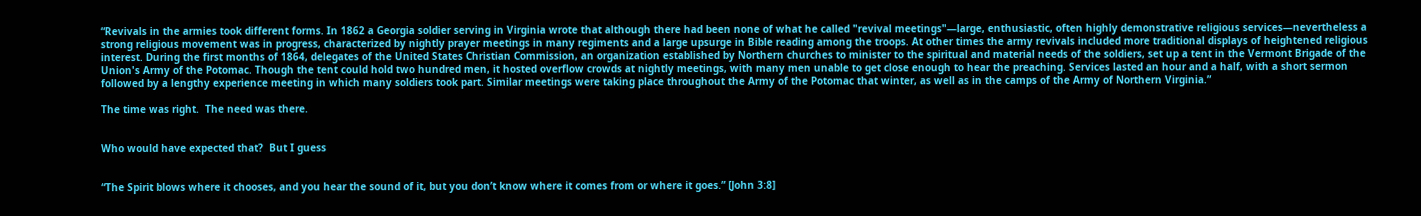“Revivals in the armies took different forms. In 1862 a Georgia soldier serving in Virginia wrote that although there had been none of what he called "revival meetings"—large, enthusiastic, often highly demonstrative religious services—nevertheless a strong religious movement was in progress, characterized by nightly prayer meetings in many regiments and a large upsurge in Bible reading among the troops. At other times the army revivals included more traditional displays of heightened religious interest. During the first months of 1864, delegates of the United States Christian Commission, an organization established by Northern churches to minister to the spiritual and material needs of the soldiers, set up a tent in the Vermont Brigade of the Union's Army of the Potomac. Though the tent could hold two hundred men, it hosted overflow crowds at nightly meetings, with many men unable to get close enough to hear the preaching. Services lasted an hour and a half, with a short sermon followed by a lengthy experience meeting in which many soldiers took part. Similar meetings were taking place throughout the Army of the Potomac that winter, as well as in the camps of the Army of Northern Virginia.”

The time was right.  The need was there.


Who would have expected that?  But I guess


“The Spirit blows where it chooses, and you hear the sound of it, but you don’t know where it comes from or where it goes.” [John 3:8]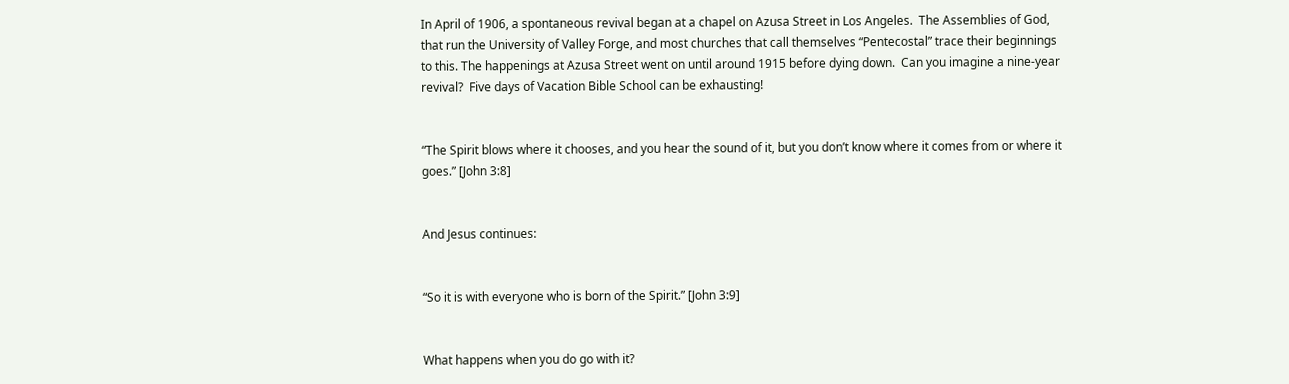In April of 1906, a spontaneous revival began at a chapel on Azusa Street in Los Angeles.  The Assemblies of God, that run the University of Valley Forge, and most churches that call themselves “Pentecostal” trace their beginnings to this. The happenings at Azusa Street went on until around 1915 before dying down.  Can you imagine a nine-year revival?  Five days of Vacation Bible School can be exhausting!


“The Spirit blows where it chooses, and you hear the sound of it, but you don’t know where it comes from or where it goes.” [John 3:8]


And Jesus continues:


“So it is with everyone who is born of the Spirit.” [John 3:9]


What happens when you do go with it?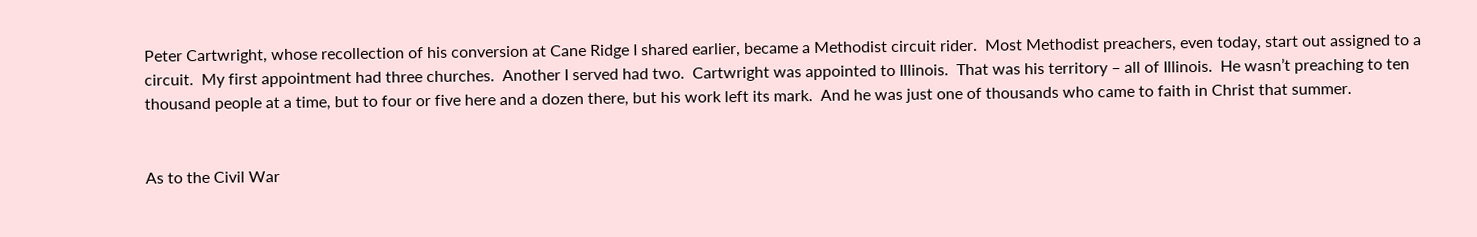Peter Cartwright, whose recollection of his conversion at Cane Ridge I shared earlier, became a Methodist circuit rider.  Most Methodist preachers, even today, start out assigned to a circuit.  My first appointment had three churches.  Another I served had two.  Cartwright was appointed to Illinois.  That was his territory – all of Illinois.  He wasn’t preaching to ten thousand people at a time, but to four or five here and a dozen there, but his work left its mark.  And he was just one of thousands who came to faith in Christ that summer.


As to the Civil War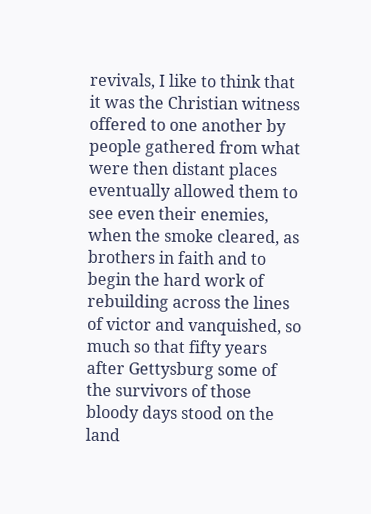revivals, I like to think that it was the Christian witness offered to one another by people gathered from what were then distant places eventually allowed them to see even their enemies, when the smoke cleared, as brothers in faith and to begin the hard work of rebuilding across the lines of victor and vanquished, so much so that fifty years after Gettysburg some of the survivors of those bloody days stood on the land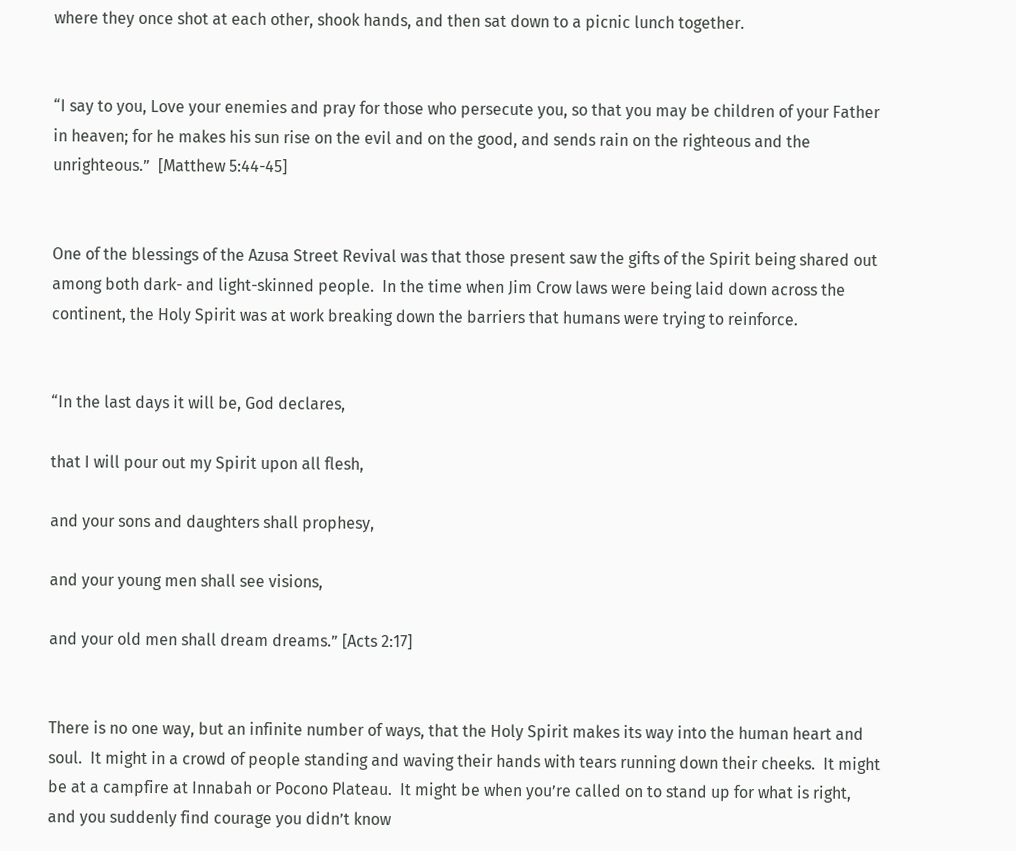where they once shot at each other, shook hands, and then sat down to a picnic lunch together.


“I say to you, Love your enemies and pray for those who persecute you, so that you may be children of your Father in heaven; for he makes his sun rise on the evil and on the good, and sends rain on the righteous and the unrighteous.”  [Matthew 5:44-45]


One of the blessings of the Azusa Street Revival was that those present saw the gifts of the Spirit being shared out among both dark- and light-skinned people.  In the time when Jim Crow laws were being laid down across the continent, the Holy Spirit was at work breaking down the barriers that humans were trying to reinforce.


“In the last days it will be, God declares,

that I will pour out my Spirit upon all flesh,

and your sons and daughters shall prophesy,

and your young men shall see visions,

and your old men shall dream dreams.” [Acts 2:17]


There is no one way, but an infinite number of ways, that the Holy Spirit makes its way into the human heart and soul.  It might in a crowd of people standing and waving their hands with tears running down their cheeks.  It might be at a campfire at Innabah or Pocono Plateau.  It might be when you’re called on to stand up for what is right, and you suddenly find courage you didn’t know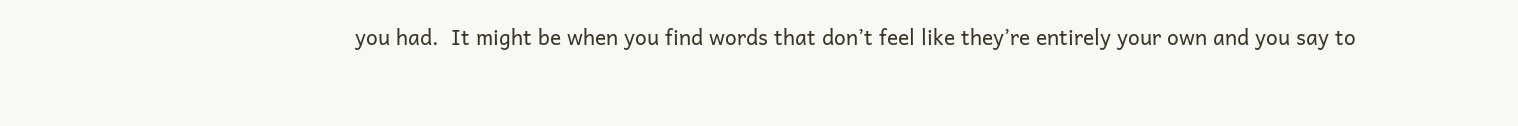you had.  It might be when you find words that don’t feel like they’re entirely your own and you say to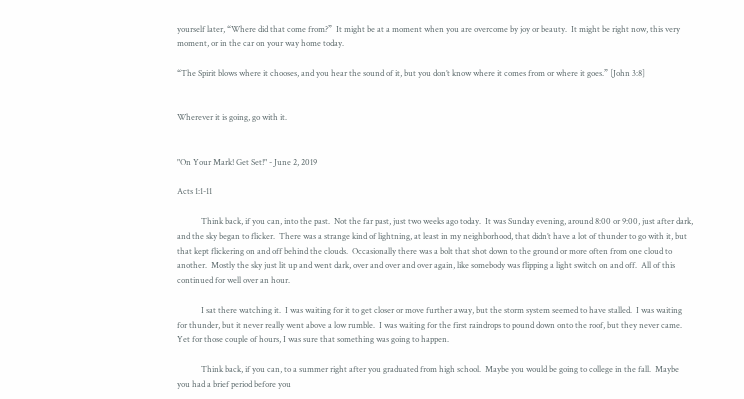yourself later, “Where did that come from?”  It might be at a moment when you are overcome by joy or beauty.  It might be right now, this very moment, or in the car on your way home today.

“The Spirit blows where it chooses, and you hear the sound of it, but you don’t know where it comes from or where it goes.” [John 3:8]


Wherever it is going, go with it.


"On Your Mark! Get Set!" - June 2, 2019

Acts 1:1-11

            Think back, if you can, into the past.  Not the far past, just two weeks ago today.  It was Sunday evening, around 8:00 or 9:00, just after dark, and the sky began to flicker.  There was a strange kind of lightning, at least in my neighborhood, that didn’t have a lot of thunder to go with it, but that kept flickering on and off behind the clouds.  Occasionally there was a bolt that shot down to the ground or more often from one cloud to another.  Mostly the sky just lit up and went dark, over and over and over again, like somebody was flipping a light switch on and off.  All of this continued for well over an hour.

            I sat there watching it.  I was waiting for it to get closer or move further away, but the storm system seemed to have stalled.  I was waiting for thunder, but it never really went above a low rumble.  I was waiting for the first raindrops to pound down onto the roof, but they never came.  Yet for those couple of hours, I was sure that something was going to happen.

            Think back, if you can, to a summer right after you graduated from high school.  Maybe you would be going to college in the fall.  Maybe you had a brief period before you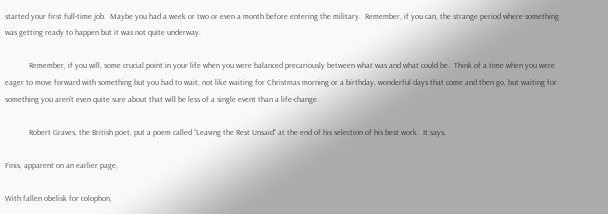started your first full-time job.  Maybe you had a week or two or even a month before entering the military.  Remember, if you can, the strange period where something was getting ready to happen but it was not quite underway.

            Remember, if you will, some crucial point in your life when you were balanced precariously between what was and what could be.  Think of a time when you were eager to move forward with something but you had to wait, not like waiting for Christmas morning or a birthday, wonderful days that come and then go, but waiting for something you aren’t even quite sure about that will be less of a single event than a life-change.

            Robert Graves, the British poet, put a poem called “Leaving the Rest Unsaid” at the end of his selection of his best work.  It says,

Finis, apparent on an earlier page,

With fallen obelisk for colophon,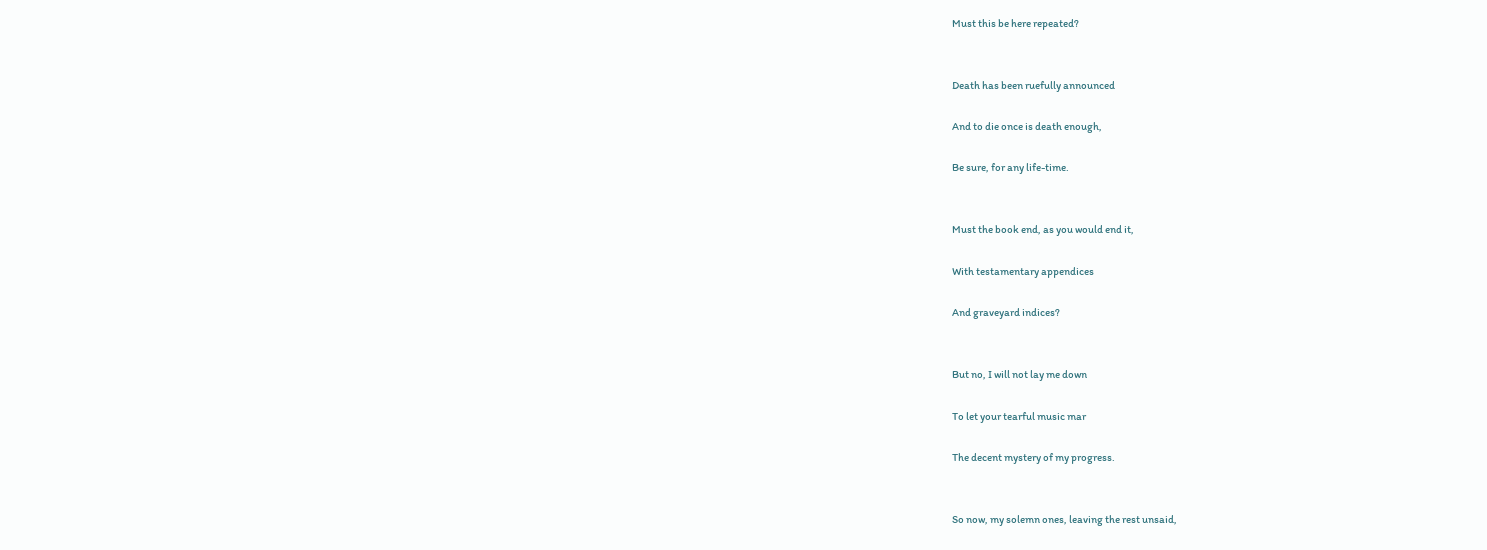Must this be here repeated?


Death has been ruefully announced

And to die once is death enough,

Be sure, for any life-time.


Must the book end, as you would end it,

With testamentary appendices

And graveyard indices?


But no, I will not lay me down

To let your tearful music mar

The decent mystery of my progress.


So now, my solemn ones, leaving the rest unsaid,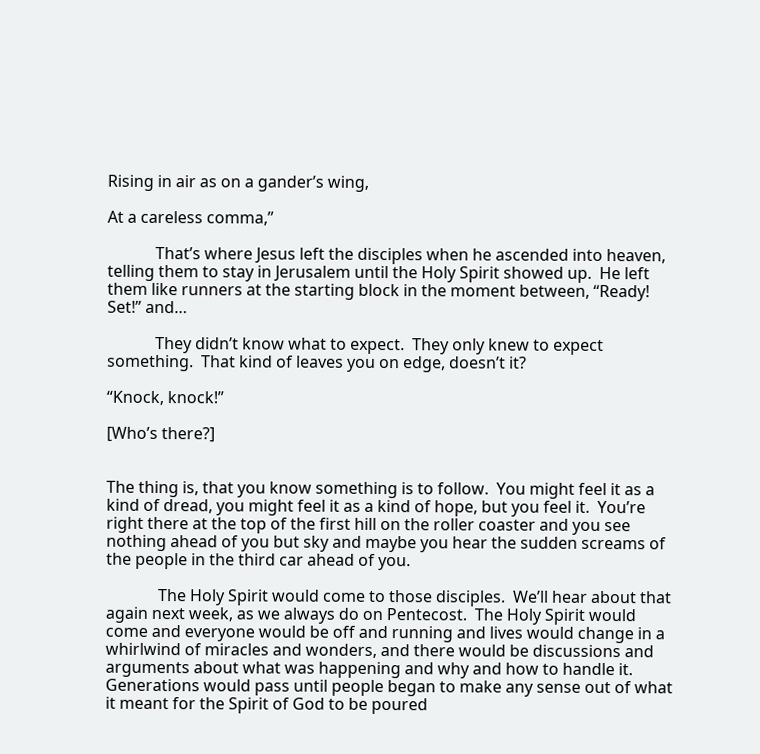Rising in air as on a gander’s wing,

At a careless comma,”

            That’s where Jesus left the disciples when he ascended into heaven, telling them to stay in Jerusalem until the Holy Spirit showed up.  He left them like runners at the starting block in the moment between, “Ready!  Set!” and…

            They didn’t know what to expect.  They only knew to expect something.  That kind of leaves you on edge, doesn’t it?

“Knock, knock!”

[Who’s there?]


The thing is, that you know something is to follow.  You might feel it as a kind of dread, you might feel it as a kind of hope, but you feel it.  You’re right there at the top of the first hill on the roller coaster and you see nothing ahead of you but sky and maybe you hear the sudden screams of the people in the third car ahead of you.

             The Holy Spirit would come to those disciples.  We’ll hear about that again next week, as we always do on Pentecost.  The Holy Spirit would come and everyone would be off and running and lives would change in a whirlwind of miracles and wonders, and there would be discussions and arguments about what was happening and why and how to handle it.  Generations would pass until people began to make any sense out of what it meant for the Spirit of God to be poured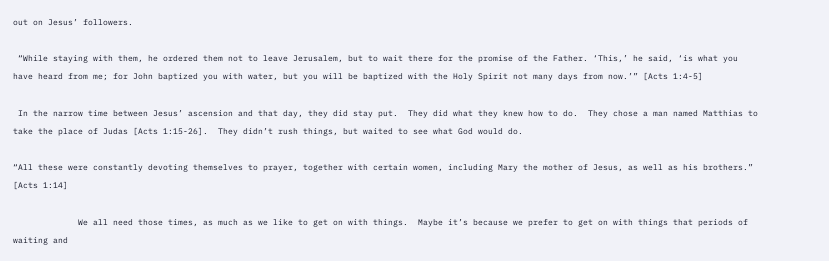out on Jesus’ followers.

 “While staying with them, he ordered them not to leave Jerusalem, but to wait there for the promise of the Father. ‘This,’ he said, ‘is what you have heard from me; for John baptized you with water, but you will be baptized with the Holy Spirit not many days from now.’” [Acts 1:4-5]

 In the narrow time between Jesus’ ascension and that day, they did stay put.  They did what they knew how to do.  They chose a man named Matthias to take the place of Judas [Acts 1:15-26].  They didn’t rush things, but waited to see what God would do.

“All these were constantly devoting themselves to prayer, together with certain women, including Mary the mother of Jesus, as well as his brothers.” [Acts 1:14]

             We all need those times, as much as we like to get on with things.  Maybe it’s because we prefer to get on with things that periods of waiting and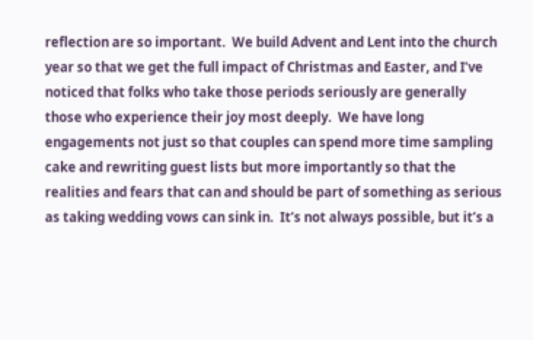reflection are so important.  We build Advent and Lent into the church year so that we get the full impact of Christmas and Easter, and I’ve noticed that folks who take those periods seriously are generally those who experience their joy most deeply.  We have long engagements not just so that couples can spend more time sampling cake and rewriting guest lists but more importantly so that the realities and fears that can and should be part of something as serious as taking wedding vows can sink in.  It’s not always possible, but it’s a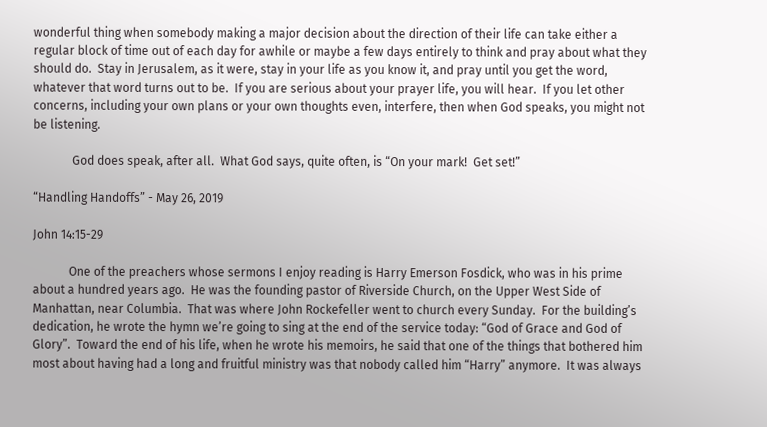wonderful thing when somebody making a major decision about the direction of their life can take either a regular block of time out of each day for awhile or maybe a few days entirely to think and pray about what they should do.  Stay in Jerusalem, as it were, stay in your life as you know it, and pray until you get the word, whatever that word turns out to be.  If you are serious about your prayer life, you will hear.  If you let other concerns, including your own plans or your own thoughts even, interfere, then when God speaks, you might not be listening.

             God does speak, after all.  What God says, quite often, is “On your mark!  Get set!”

“Handling Handoffs” - May 26, 2019

John 14:15-29

            One of the preachers whose sermons I enjoy reading is Harry Emerson Fosdick, who was in his prime about a hundred years ago.  He was the founding pastor of Riverside Church, on the Upper West Side of Manhattan, near Columbia.  That was where John Rockefeller went to church every Sunday.  For the building’s dedication, he wrote the hymn we’re going to sing at the end of the service today: “God of Grace and God of Glory”.  Toward the end of his life, when he wrote his memoirs, he said that one of the things that bothered him most about having had a long and fruitful ministry was that nobody called him “Harry” anymore.  It was always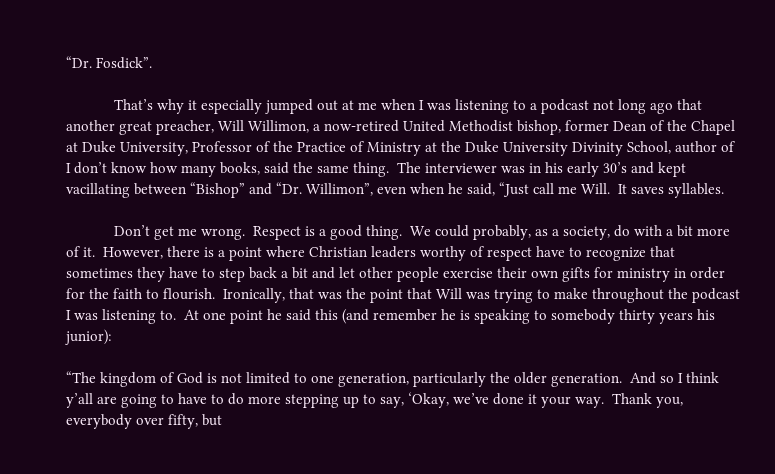“Dr. Fosdick”.

            That’s why it especially jumped out at me when I was listening to a podcast not long ago that another great preacher, Will Willimon, a now-retired United Methodist bishop, former Dean of the Chapel at Duke University, Professor of the Practice of Ministry at the Duke University Divinity School, author of I don’t know how many books, said the same thing.  The interviewer was in his early 30’s and kept vacillating between “Bishop” and “Dr. Willimon”, even when he said, “Just call me Will.  It saves syllables.

            Don’t get me wrong.  Respect is a good thing.  We could probably, as a society, do with a bit more of it.  However, there is a point where Christian leaders worthy of respect have to recognize that sometimes they have to step back a bit and let other people exercise their own gifts for ministry in order for the faith to flourish.  Ironically, that was the point that Will was trying to make throughout the podcast I was listening to.  At one point he said this (and remember he is speaking to somebody thirty years his junior):

“The kingdom of God is not limited to one generation, particularly the older generation.  And so I think y’all are going to have to do more stepping up to say, ‘Okay, we’ve done it your way.  Thank you, everybody over fifty, but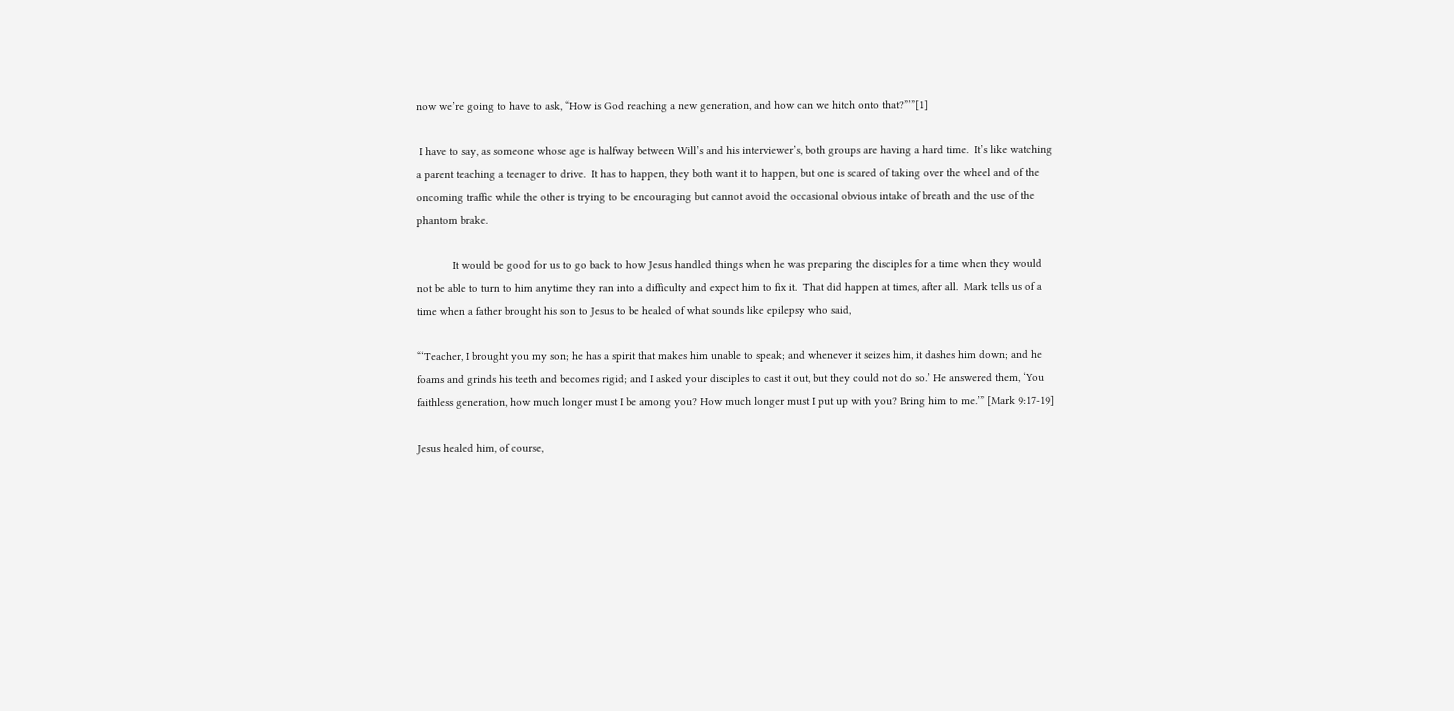now we’re going to have to ask, “How is God reaching a new generation, and how can we hitch onto that?”’”[1]

 I have to say, as someone whose age is halfway between Will’s and his interviewer’s, both groups are having a hard time.  It’s like watching a parent teaching a teenager to drive.  It has to happen, they both want it to happen, but one is scared of taking over the wheel and of the oncoming traffic while the other is trying to be encouraging but cannot avoid the occasional obvious intake of breath and the use of the phantom brake.

            It would be good for us to go back to how Jesus handled things when he was preparing the disciples for a time when they would not be able to turn to him anytime they ran into a difficulty and expect him to fix it.  That did happen at times, after all.  Mark tells us of a time when a father brought his son to Jesus to be healed of what sounds like epilepsy who said,

“‘Teacher, I brought you my son; he has a spirit that makes him unable to speak; and whenever it seizes him, it dashes him down; and he foams and grinds his teeth and becomes rigid; and I asked your disciples to cast it out, but they could not do so.’ He answered them, ‘You faithless generation, how much longer must I be among you? How much longer must I put up with you? Bring him to me.’” [Mark 9:17-19]

Jesus healed him, of course,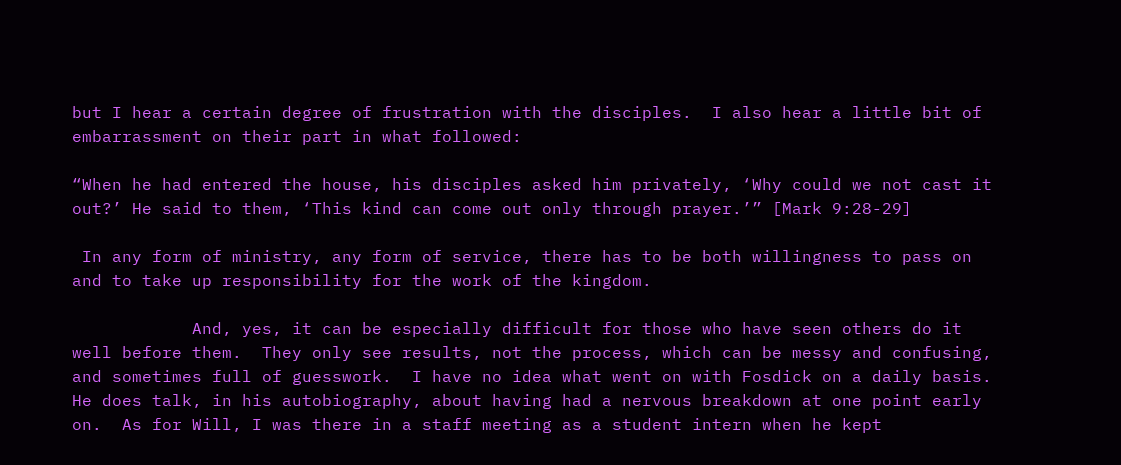but I hear a certain degree of frustration with the disciples.  I also hear a little bit of embarrassment on their part in what followed:

“When he had entered the house, his disciples asked him privately, ‘Why could we not cast it out?’ He said to them, ‘This kind can come out only through prayer.’” [Mark 9:28-29]

 In any form of ministry, any form of service, there has to be both willingness to pass on and to take up responsibility for the work of the kingdom.

            And, yes, it can be especially difficult for those who have seen others do it well before them.  They only see results, not the process, which can be messy and confusing, and sometimes full of guesswork.  I have no idea what went on with Fosdick on a daily basis.  He does talk, in his autobiography, about having had a nervous breakdown at one point early on.  As for Will, I was there in a staff meeting as a student intern when he kept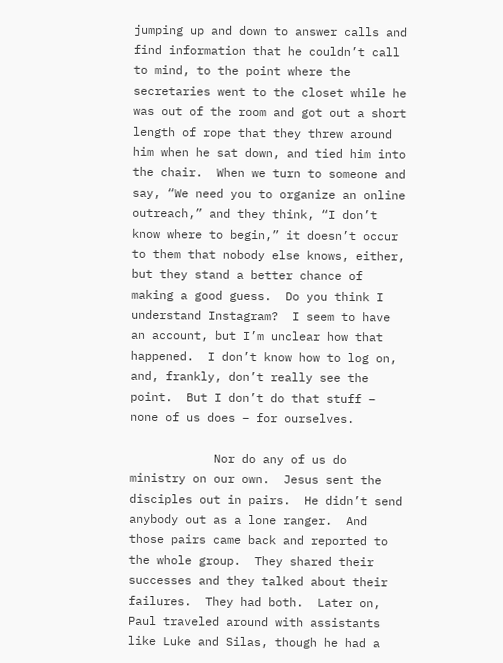jumping up and down to answer calls and find information that he couldn’t call to mind, to the point where the secretaries went to the closet while he was out of the room and got out a short length of rope that they threw around him when he sat down, and tied him into the chair.  When we turn to someone and say, “We need you to organize an online outreach,” and they think, “I don’t know where to begin,” it doesn’t occur to them that nobody else knows, either, but they stand a better chance of making a good guess.  Do you think I understand Instagram?  I seem to have an account, but I’m unclear how that happened.  I don’t know how to log on, and, frankly, don’t really see the point.  But I don’t do that stuff – none of us does – for ourselves.

            Nor do any of us do ministry on our own.  Jesus sent the disciples out in pairs.  He didn’t send anybody out as a lone ranger.  And those pairs came back and reported to the whole group.  They shared their successes and they talked about their failures.  They had both.  Later on, Paul traveled around with assistants like Luke and Silas, though he had a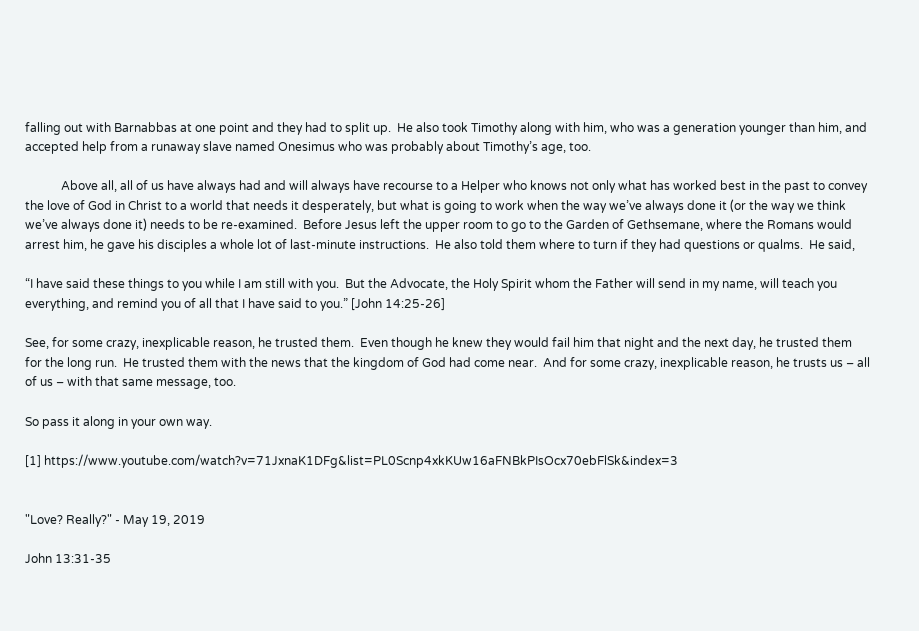falling out with Barnabbas at one point and they had to split up.  He also took Timothy along with him, who was a generation younger than him, and accepted help from a runaway slave named Onesimus who was probably about Timothy’s age, too.

            Above all, all of us have always had and will always have recourse to a Helper who knows not only what has worked best in the past to convey the love of God in Christ to a world that needs it desperately, but what is going to work when the way we’ve always done it (or the way we think we’ve always done it) needs to be re-examined.  Before Jesus left the upper room to go to the Garden of Gethsemane, where the Romans would arrest him, he gave his disciples a whole lot of last-minute instructions.  He also told them where to turn if they had questions or qualms.  He said,

“I have said these things to you while I am still with you.  But the Advocate, the Holy Spirit whom the Father will send in my name, will teach you everything, and remind you of all that I have said to you.” [John 14:25-26]

See, for some crazy, inexplicable reason, he trusted them.  Even though he knew they would fail him that night and the next day, he trusted them for the long run.  He trusted them with the news that the kingdom of God had come near.  And for some crazy, inexplicable reason, he trusts us – all of us – with that same message, too.

So pass it along in your own way.

[1] https://www.youtube.com/watch?v=71JxnaK1DFg&list=PL0Scnp4xkKUw16aFNBkPIsOcx70ebFlSk&index=3


"Love? Really?" - May 19, 2019

John 13:31-35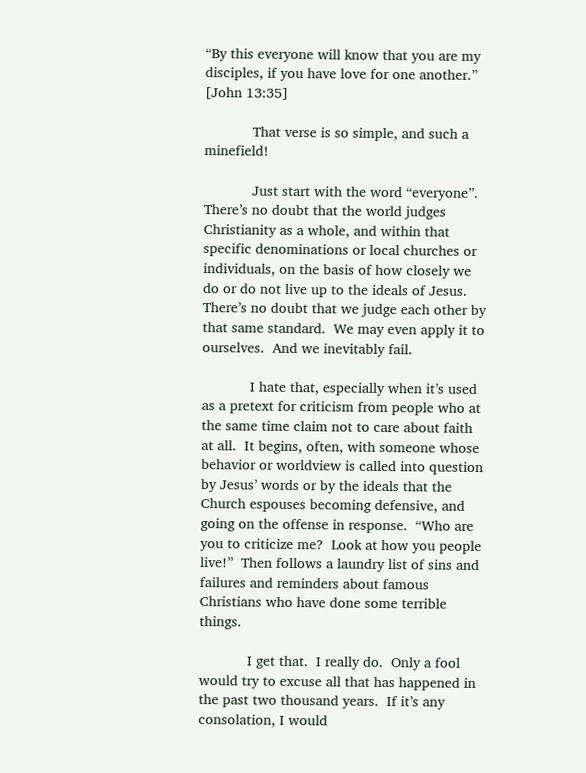“By this everyone will know that you are my disciples, if you have love for one another.” [John 13:35]

            That verse is so simple, and such a minefield!

            Just start with the word “everyone”.  There’s no doubt that the world judges Christianity as a whole, and within that specific denominations or local churches or individuals, on the basis of how closely we do or do not live up to the ideals of Jesus.  There’s no doubt that we judge each other by that same standard.  We may even apply it to ourselves.  And we inevitably fail.

            I hate that, especially when it’s used as a pretext for criticism from people who at the same time claim not to care about faith at all.  It begins, often, with someone whose behavior or worldview is called into question by Jesus’ words or by the ideals that the Church espouses becoming defensive, and going on the offense in response.  “Who are you to criticize me?  Look at how you people live!”  Then follows a laundry list of sins and failures and reminders about famous Christians who have done some terrible things.

            I get that.  I really do.  Only a fool would try to excuse all that has happened in the past two thousand years.  If it’s any consolation, I would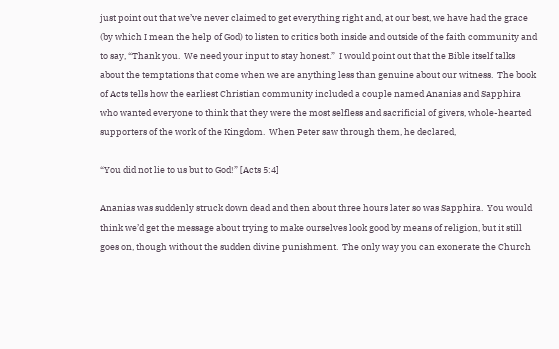just point out that we’ve never claimed to get everything right and, at our best, we have had the grace (by which I mean the help of God) to listen to critics both inside and outside of the faith community and to say, “Thank you.  We need your input to stay honest.”  I would point out that the Bible itself talks about the temptations that come when we are anything less than genuine about our witness.  The book of Acts tells how the earliest Christian community included a couple named Ananias and Sapphira who wanted everyone to think that they were the most selfless and sacrificial of givers, whole-hearted supporters of the work of the Kingdom.  When Peter saw through them, he declared,

“You did not lie to us but to God!” [Acts 5:4]

Ananias was suddenly struck down dead and then about three hours later so was Sapphira.  You would think we’d get the message about trying to make ourselves look good by means of religion, but it still goes on, though without the sudden divine punishment.  The only way you can exonerate the Church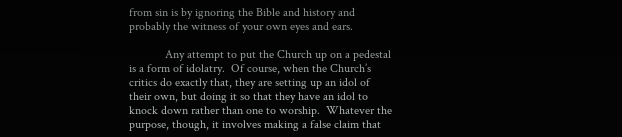from sin is by ignoring the Bible and history and probably the witness of your own eyes and ears.

            Any attempt to put the Church up on a pedestal is a form of idolatry.  Of course, when the Church’s critics do exactly that, they are setting up an idol of their own, but doing it so that they have an idol to knock down rather than one to worship.  Whatever the purpose, though, it involves making a false claim that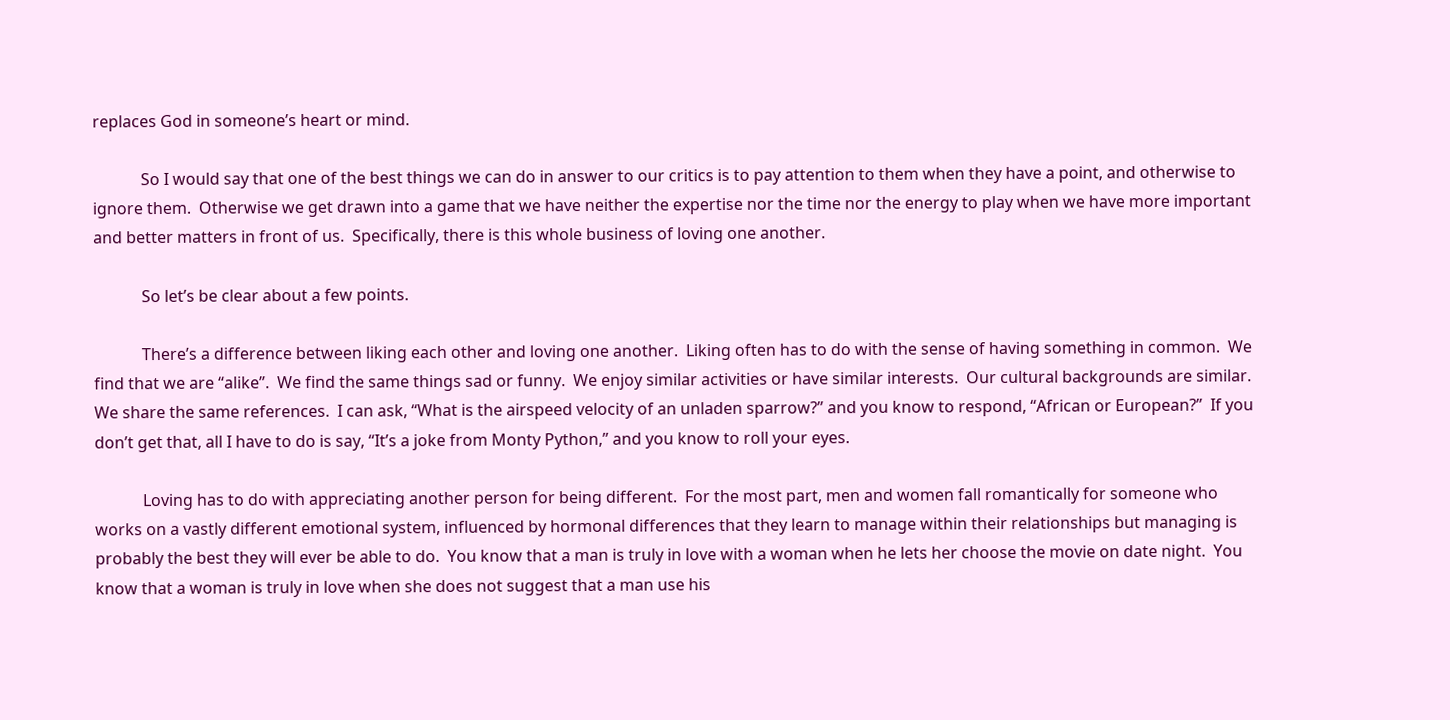replaces God in someone’s heart or mind.

            So I would say that one of the best things we can do in answer to our critics is to pay attention to them when they have a point, and otherwise to ignore them.  Otherwise we get drawn into a game that we have neither the expertise nor the time nor the energy to play when we have more important and better matters in front of us.  Specifically, there is this whole business of loving one another.

            So let’s be clear about a few points.

            There’s a difference between liking each other and loving one another.  Liking often has to do with the sense of having something in common.  We find that we are “alike”.  We find the same things sad or funny.  We enjoy similar activities or have similar interests.  Our cultural backgrounds are similar.  We share the same references.  I can ask, “What is the airspeed velocity of an unladen sparrow?” and you know to respond, “African or European?”  If you don’t get that, all I have to do is say, “It’s a joke from Monty Python,” and you know to roll your eyes.

            Loving has to do with appreciating another person for being different.  For the most part, men and women fall romantically for someone who works on a vastly different emotional system, influenced by hormonal differences that they learn to manage within their relationships but managing is probably the best they will ever be able to do.  You know that a man is truly in love with a woman when he lets her choose the movie on date night.  You know that a woman is truly in love when she does not suggest that a man use his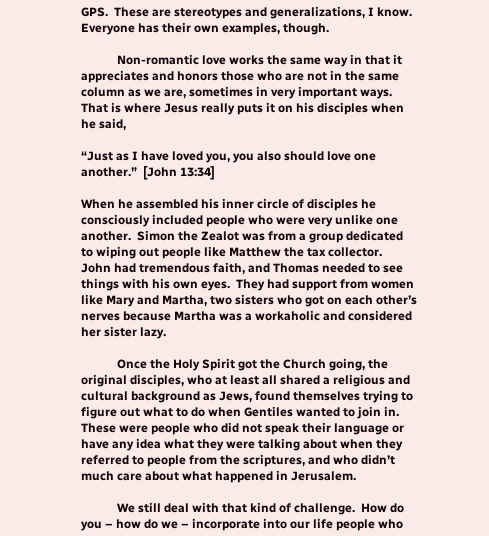GPS.  These are stereotypes and generalizations, I know.  Everyone has their own examples, though.

            Non-romantic love works the same way in that it appreciates and honors those who are not in the same column as we are, sometimes in very important ways.  That is where Jesus really puts it on his disciples when he said,

“Just as I have loved you, you also should love one another.”  [John 13:34]

When he assembled his inner circle of disciples he consciously included people who were very unlike one another.  Simon the Zealot was from a group dedicated to wiping out people like Matthew the tax collector.  John had tremendous faith, and Thomas needed to see things with his own eyes.  They had support from women like Mary and Martha, two sisters who got on each other’s nerves because Martha was a workaholic and considered her sister lazy.

            Once the Holy Spirit got the Church going, the original disciples, who at least all shared a religious and cultural background as Jews, found themselves trying to figure out what to do when Gentiles wanted to join in.  These were people who did not speak their language or have any idea what they were talking about when they referred to people from the scriptures, and who didn’t much care about what happened in Jerusalem.

            We still deal with that kind of challenge.  How do you – how do we – incorporate into our life people who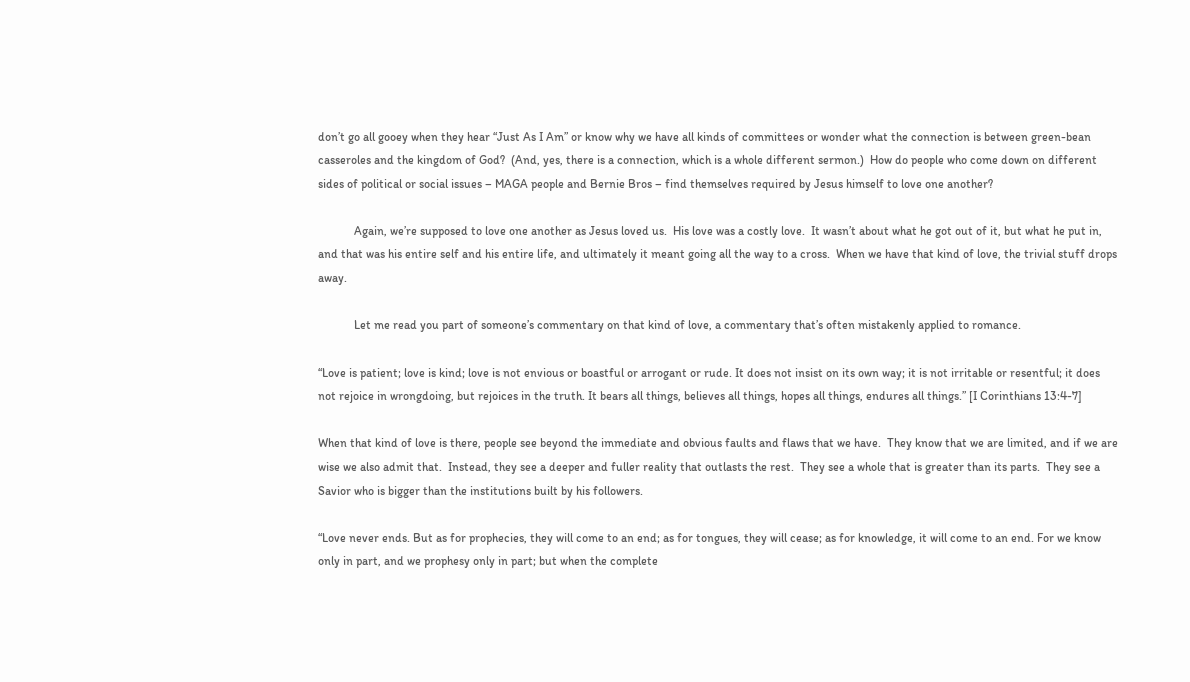don’t go all gooey when they hear “Just As I Am” or know why we have all kinds of committees or wonder what the connection is between green-bean casseroles and the kingdom of God?  (And, yes, there is a connection, which is a whole different sermon.)  How do people who come down on different sides of political or social issues – MAGA people and Bernie Bros – find themselves required by Jesus himself to love one another?

            Again, we’re supposed to love one another as Jesus loved us.  His love was a costly love.  It wasn’t about what he got out of it, but what he put in, and that was his entire self and his entire life, and ultimately it meant going all the way to a cross.  When we have that kind of love, the trivial stuff drops away.

            Let me read you part of someone’s commentary on that kind of love, a commentary that’s often mistakenly applied to romance.

“Love is patient; love is kind; love is not envious or boastful or arrogant or rude. It does not insist on its own way; it is not irritable or resentful; it does not rejoice in wrongdoing, but rejoices in the truth. It bears all things, believes all things, hopes all things, endures all things.” [I Corinthians 13:4-7]

When that kind of love is there, people see beyond the immediate and obvious faults and flaws that we have.  They know that we are limited, and if we are wise we also admit that.  Instead, they see a deeper and fuller reality that outlasts the rest.  They see a whole that is greater than its parts.  They see a Savior who is bigger than the institutions built by his followers.

“Love never ends. But as for prophecies, they will come to an end; as for tongues, they will cease; as for knowledge, it will come to an end. For we know only in part, and we prophesy only in part; but when the complete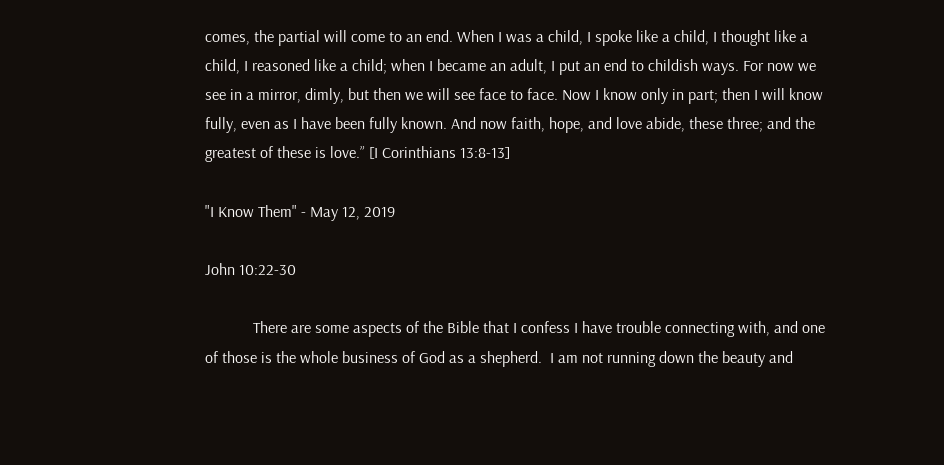comes, the partial will come to an end. When I was a child, I spoke like a child, I thought like a child, I reasoned like a child; when I became an adult, I put an end to childish ways. For now we see in a mirror, dimly, but then we will see face to face. Now I know only in part; then I will know fully, even as I have been fully known. And now faith, hope, and love abide, these three; and the greatest of these is love.” [I Corinthians 13:8-13]

"I Know Them" - May 12, 2019

John 10:22-30

            There are some aspects of the Bible that I confess I have trouble connecting with, and one of those is the whole business of God as a shepherd.  I am not running down the beauty and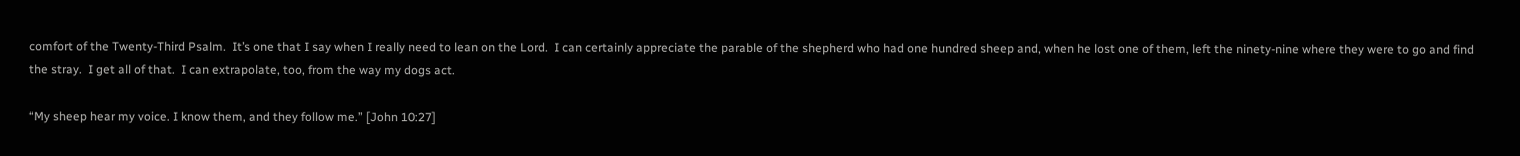comfort of the Twenty-Third Psalm.  It’s one that I say when I really need to lean on the Lord.  I can certainly appreciate the parable of the shepherd who had one hundred sheep and, when he lost one of them, left the ninety-nine where they were to go and find the stray.  I get all of that.  I can extrapolate, too, from the way my dogs act.

“My sheep hear my voice. I know them, and they follow me.” [John 10:27]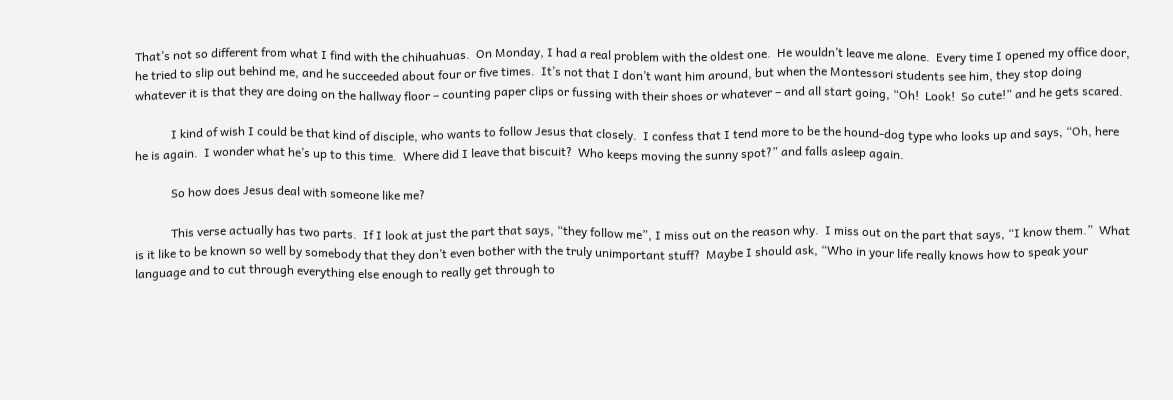That’s not so different from what I find with the chihuahuas.  On Monday, I had a real problem with the oldest one.  He wouldn’t leave me alone.  Every time I opened my office door, he tried to slip out behind me, and he succeeded about four or five times.  It’s not that I don’t want him around, but when the Montessori students see him, they stop doing whatever it is that they are doing on the hallway floor – counting paper clips or fussing with their shoes or whatever – and all start going, “Oh!  Look!  So cute!” and he gets scared.

            I kind of wish I could be that kind of disciple, who wants to follow Jesus that closely.  I confess that I tend more to be the hound-dog type who looks up and says, “Oh, here he is again.  I wonder what he’s up to this time.  Where did I leave that biscuit?  Who keeps moving the sunny spot?” and falls asleep again.

            So how does Jesus deal with someone like me?

            This verse actually has two parts.  If I look at just the part that says, “they follow me”, I miss out on the reason why.  I miss out on the part that says, “I know them.”  What is it like to be known so well by somebody that they don’t even bother with the truly unimportant stuff?  Maybe I should ask, “Who in your life really knows how to speak your language and to cut through everything else enough to really get through to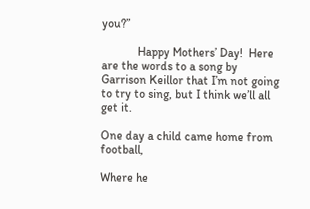you?”

            Happy Mothers’ Day!  Here are the words to a song by Garrison Keillor that I’m not going to try to sing, but I think we’ll all get it.

One day a child came home from football,

Where he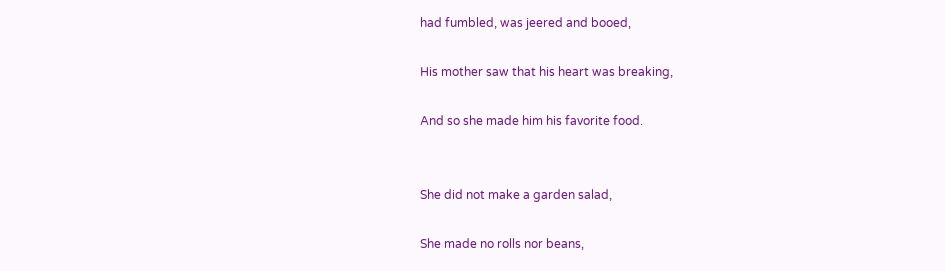had fumbled, was jeered and booed,

His mother saw that his heart was breaking,

And so she made him his favorite food.


She did not make a garden salad,

She made no rolls nor beans,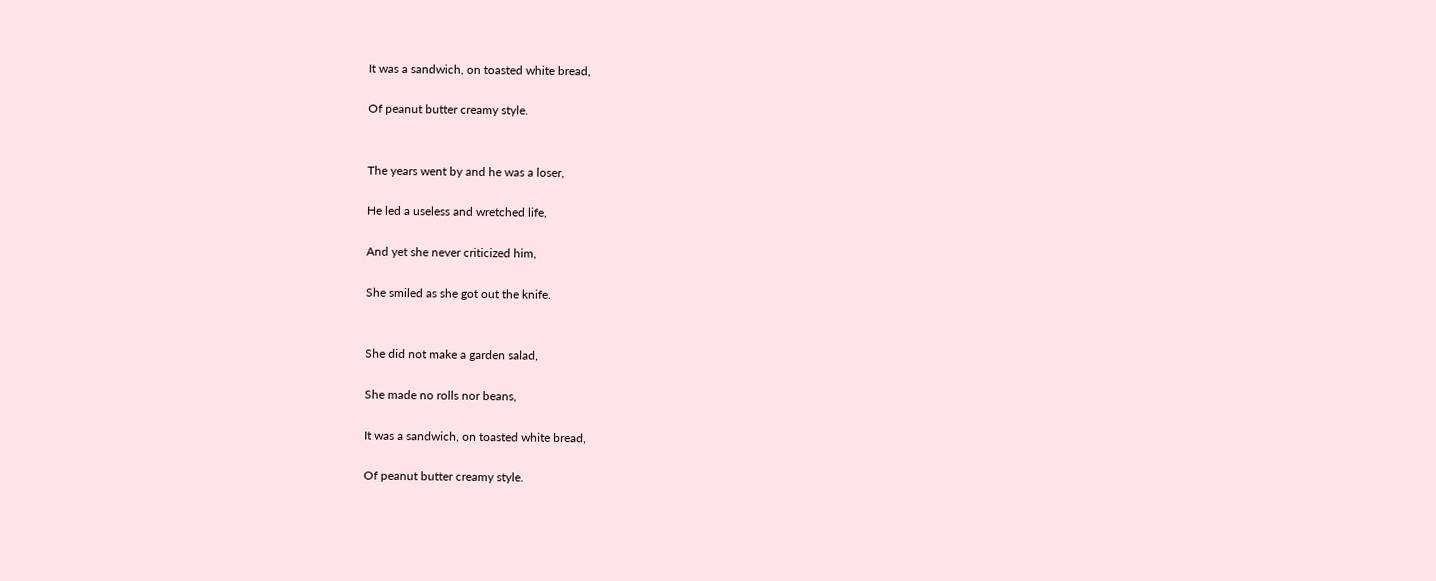It was a sandwich, on toasted white bread,

Of peanut butter creamy style.


The years went by and he was a loser,

He led a useless and wretched life,

And yet she never criticized him,

She smiled as she got out the knife.


She did not make a garden salad,

She made no rolls nor beans,

It was a sandwich, on toasted white bread,

Of peanut butter creamy style.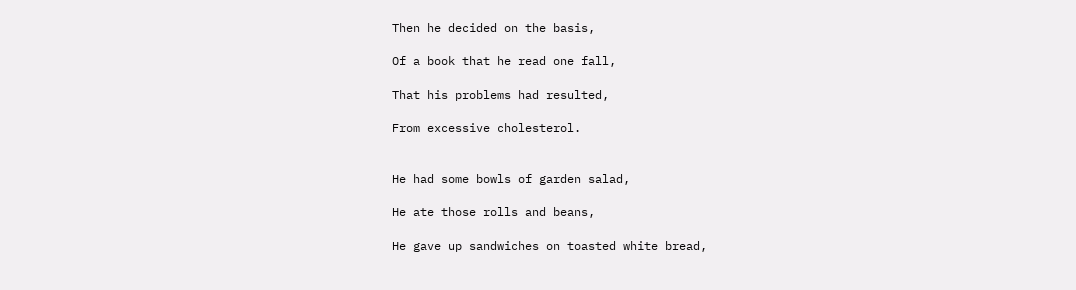Then he decided on the basis,

Of a book that he read one fall,

That his problems had resulted,

From excessive cholesterol.


He had some bowls of garden salad,

He ate those rolls and beans,

He gave up sandwiches on toasted white bread,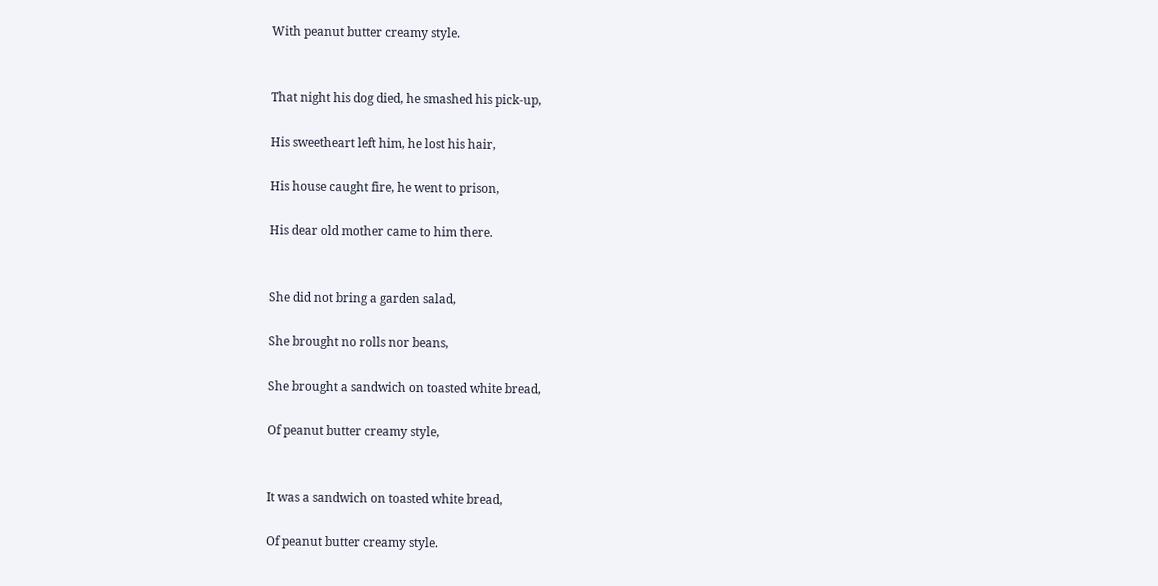With peanut butter creamy style.


That night his dog died, he smashed his pick-up,

His sweetheart left him, he lost his hair,

His house caught fire, he went to prison,

His dear old mother came to him there.


She did not bring a garden salad,

She brought no rolls nor beans,

She brought a sandwich on toasted white bread,

Of peanut butter creamy style,


It was a sandwich on toasted white bread,

Of peanut butter creamy style.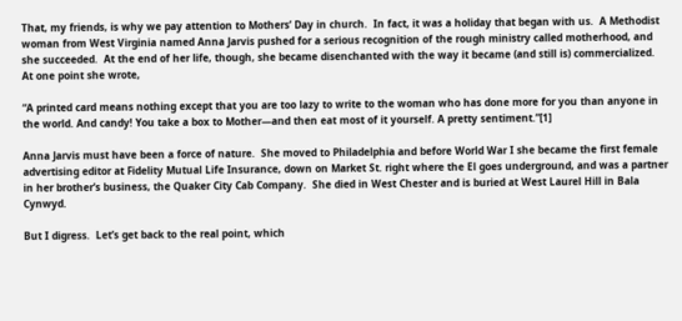That, my friends, is why we pay attention to Mothers’ Day in church.  In fact, it was a holiday that began with us.  A Methodist woman from West Virginia named Anna Jarvis pushed for a serious recognition of the rough ministry called motherhood, and she succeeded.  At the end of her life, though, she became disenchanted with the way it became (and still is) commercialized.  At one point she wrote,

“A printed card means nothing except that you are too lazy to write to the woman who has done more for you than anyone in the world. And candy! You take a box to Mother—and then eat most of it yourself. A pretty sentiment.”[1]

Anna Jarvis must have been a force of nature.  She moved to Philadelphia and before World War I she became the first female advertising editor at Fidelity Mutual Life Insurance, down on Market St. right where the El goes underground, and was a partner in her brother’s business, the Quaker City Cab Company.  She died in West Chester and is buried at West Laurel Hill in Bala Cynwyd.

But I digress.  Let’s get back to the real point, which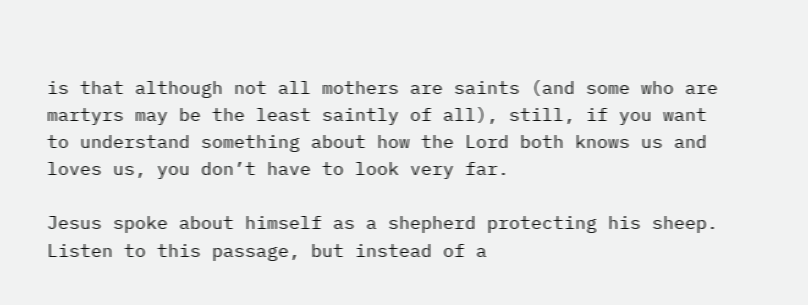is that although not all mothers are saints (and some who are martyrs may be the least saintly of all), still, if you want to understand something about how the Lord both knows us and loves us, you don’t have to look very far.

Jesus spoke about himself as a shepherd protecting his sheep.  Listen to this passage, but instead of a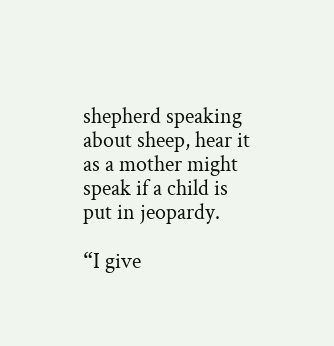shepherd speaking about sheep, hear it as a mother might speak if a child is put in jeopardy.

“I give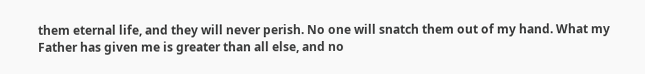them eternal life, and they will never perish. No one will snatch them out of my hand. What my Father has given me is greater than all else, and no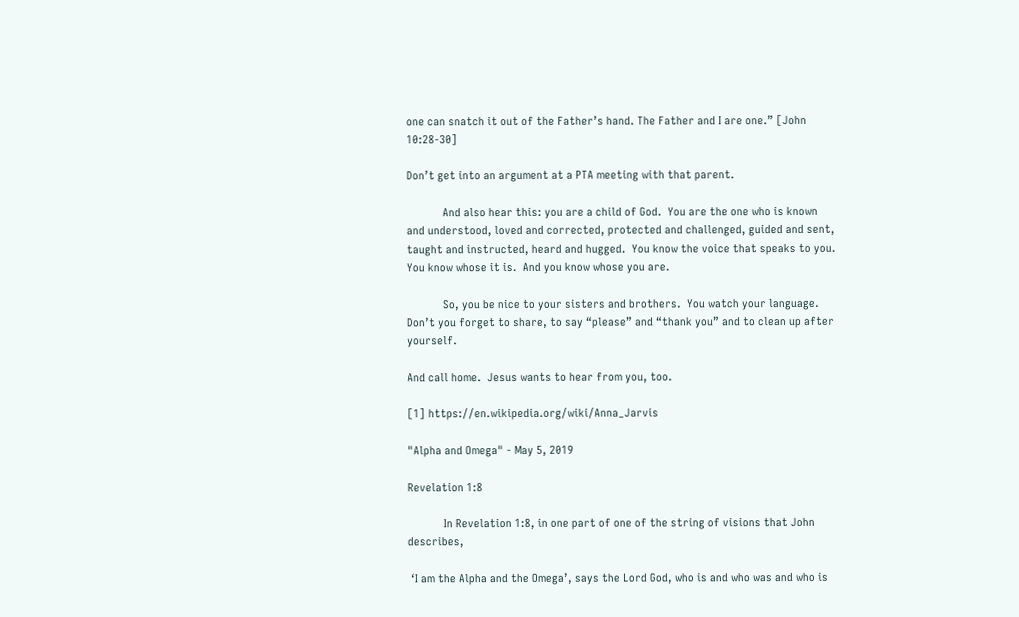one can snatch it out of the Father’s hand. The Father and I are one.” [John 10:28-30]

Don’t get into an argument at a PTA meeting with that parent.

            And also hear this: you are a child of God.  You are the one who is known and understood, loved and corrected, protected and challenged, guided and sent, taught and instructed, heard and hugged.  You know the voice that speaks to you.  You know whose it is.  And you know whose you are.

            So, you be nice to your sisters and brothers.  You watch your language.  Don’t you forget to share, to say “please” and “thank you” and to clean up after yourself.

And call home.  Jesus wants to hear from you, too.

[1] https://en.wikipedia.org/wiki/Anna_Jarvis

"Alpha and Omega" - May 5, 2019

Revelation 1:8

            In Revelation 1:8, in one part of one of the string of visions that John describes,

 ‘I am the Alpha and the Omega’, says the Lord God, who is and who was and who is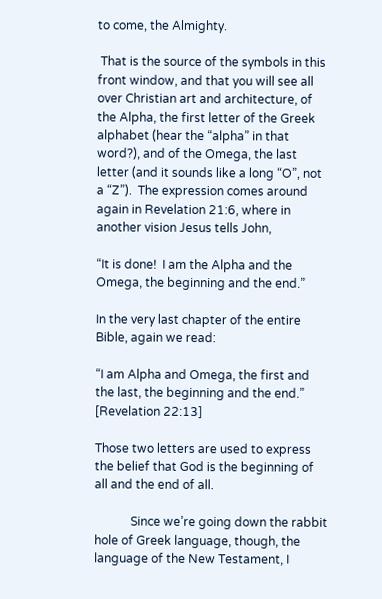to come, the Almighty.

 That is the source of the symbols in this front window, and that you will see all over Christian art and architecture, of the Alpha, the first letter of the Greek alphabet (hear the “alpha” in that word?), and of the Omega, the last letter (and it sounds like a long “O”, not a “Z”).  The expression comes around again in Revelation 21:6, where in another vision Jesus tells John,

“It is done!  I am the Alpha and the Omega, the beginning and the end.”

In the very last chapter of the entire Bible, again we read:

“I am Alpha and Omega, the first and the last, the beginning and the end.”  [Revelation 22:13]

Those two letters are used to express the belief that God is the beginning of all and the end of all.

            Since we’re going down the rabbit hole of Greek language, though, the language of the New Testament, I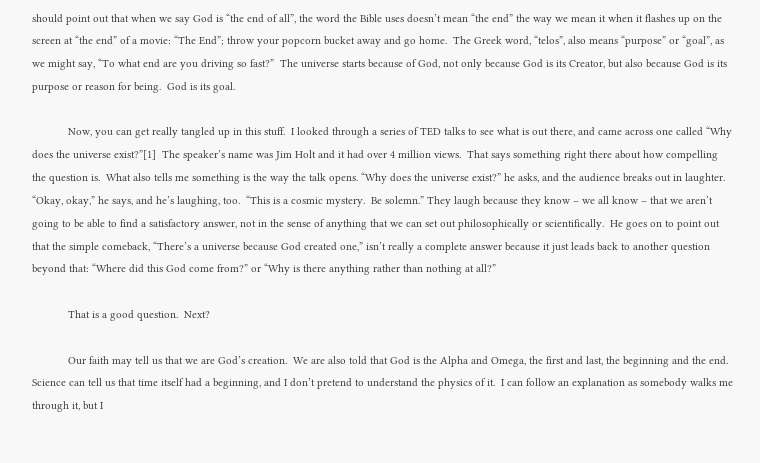should point out that when we say God is “the end of all”, the word the Bible uses doesn’t mean “the end” the way we mean it when it flashes up on the screen at “the end” of a movie: “The End”; throw your popcorn bucket away and go home.  The Greek word, “telos”, also means “purpose” or “goal”, as we might say, “To what end are you driving so fast?”  The universe starts because of God, not only because God is its Creator, but also because God is its purpose or reason for being.  God is its goal.

            Now, you can get really tangled up in this stuff.  I looked through a series of TED talks to see what is out there, and came across one called “Why does the universe exist?”[1]  The speaker’s name was Jim Holt and it had over 4 million views.  That says something right there about how compelling the question is.  What also tells me something is the way the talk opens. “Why does the universe exist?” he asks, and the audience breaks out in laughter.  “Okay, okay,” he says, and he’s laughing, too.  “This is a cosmic mystery.  Be solemn.” They laugh because they know – we all know – that we aren’t going to be able to find a satisfactory answer, not in the sense of anything that we can set out philosophically or scientifically.  He goes on to point out that the simple comeback, “There’s a universe because God created one,” isn’t really a complete answer because it just leads back to another question beyond that: “Where did this God come from?” or “Why is there anything rather than nothing at all?”

            That is a good question.  Next?

            Our faith may tell us that we are God’s creation.  We are also told that God is the Alpha and Omega, the first and last, the beginning and the end.  Science can tell us that time itself had a beginning, and I don’t pretend to understand the physics of it.  I can follow an explanation as somebody walks me through it, but I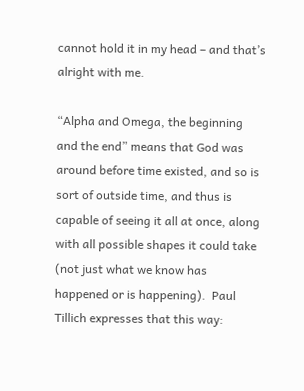cannot hold it in my head – and that’s alright with me.

“Alpha and Omega, the beginning and the end” means that God was around before time existed, and so is sort of outside time, and thus is capable of seeing it all at once, along with all possible shapes it could take (not just what we know has happened or is happening).  Paul Tillich expresses that this way: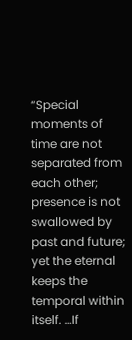“Special moments of time are not separated from each other; presence is not swallowed by past and future; yet the eternal keeps the temporal within itself. …If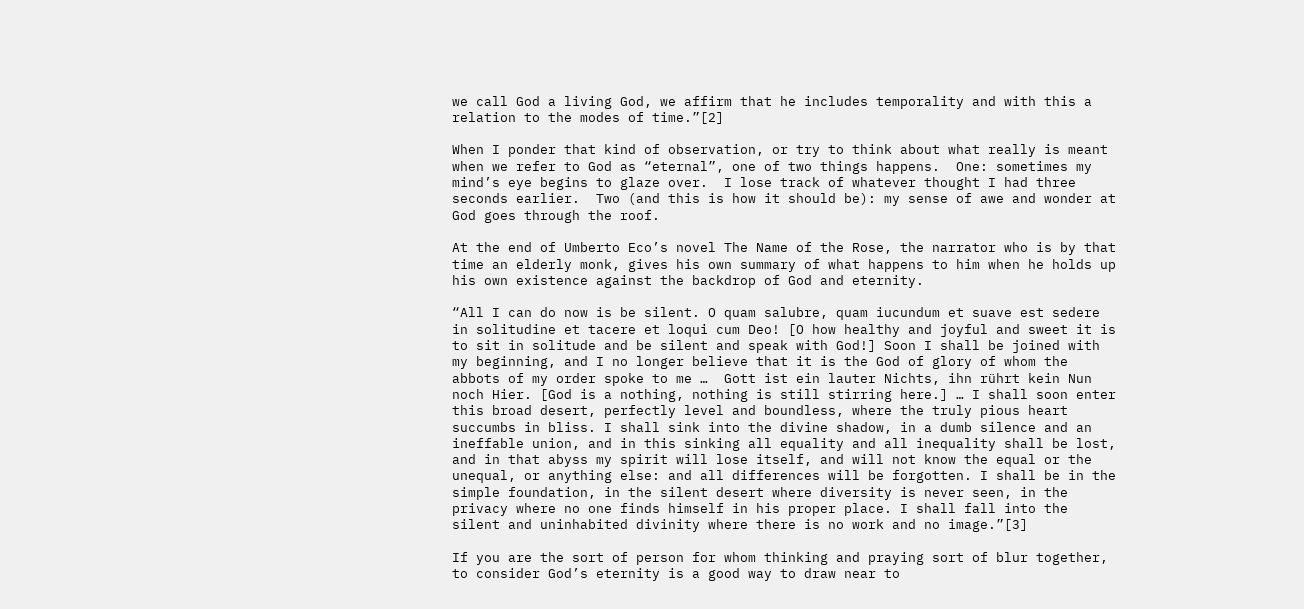we call God a living God, we affirm that he includes temporality and with this a relation to the modes of time.”[2]

When I ponder that kind of observation, or try to think about what really is meant when we refer to God as “eternal”, one of two things happens.  One: sometimes my mind’s eye begins to glaze over.  I lose track of whatever thought I had three seconds earlier.  Two (and this is how it should be): my sense of awe and wonder at God goes through the roof.

At the end of Umberto Eco’s novel The Name of the Rose, the narrator who is by that time an elderly monk, gives his own summary of what happens to him when he holds up his own existence against the backdrop of God and eternity.

“All I can do now is be silent. O quam salubre, quam iucundum et suave est sedere in solitudine et tacere et loqui cum Deo! [O how healthy and joyful and sweet it is to sit in solitude and be silent and speak with God!] Soon I shall be joined with my beginning, and I no longer believe that it is the God of glory of whom the abbots of my order spoke to me …  Gott ist ein lauter Nichts, ihn rührt kein Nun noch Hier. [God is a nothing, nothing is still stirring here.] … I shall soon enter this broad desert, perfectly level and boundless, where the truly pious heart succumbs in bliss. I shall sink into the divine shadow, in a dumb silence and an ineffable union, and in this sinking all equality and all inequality shall be lost, and in that abyss my spirit will lose itself, and will not know the equal or the unequal, or anything else: and all differences will be forgotten. I shall be in the simple foundation, in the silent desert where diversity is never seen, in the privacy where no one finds himself in his proper place. I shall fall into the silent and uninhabited divinity where there is no work and no image.”[3]

If you are the sort of person for whom thinking and praying sort of blur together, to consider God’s eternity is a good way to draw near to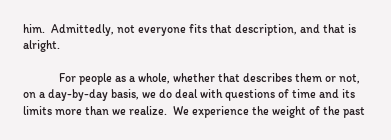him.  Admittedly, not everyone fits that description, and that is alright.

            For people as a whole, whether that describes them or not, on a day-by-day basis, we do deal with questions of time and its limits more than we realize.  We experience the weight of the past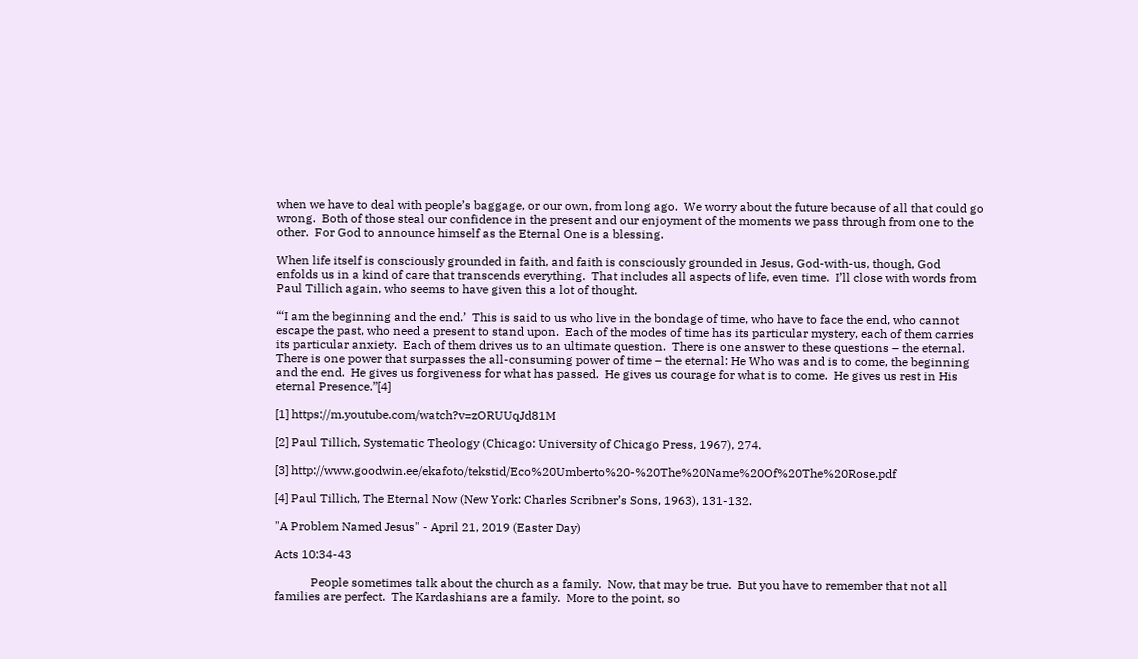when we have to deal with people’s baggage, or our own, from long ago.  We worry about the future because of all that could go wrong.  Both of those steal our confidence in the present and our enjoyment of the moments we pass through from one to the other.  For God to announce himself as the Eternal One is a blessing.

When life itself is consciously grounded in faith, and faith is consciously grounded in Jesus, God-with-us, though, God enfolds us in a kind of care that transcends everything.  That includes all aspects of life, even time.  I’ll close with words from Paul Tillich again, who seems to have given this a lot of thought.

“‘I am the beginning and the end.’  This is said to us who live in the bondage of time, who have to face the end, who cannot escape the past, who need a present to stand upon.  Each of the modes of time has its particular mystery, each of them carries its particular anxiety.  Each of them drives us to an ultimate question.  There is one answer to these questions – the eternal.  There is one power that surpasses the all-consuming power of time – the eternal: He Who was and is to come, the beginning and the end.  He gives us forgiveness for what has passed.  He gives us courage for what is to come.  He gives us rest in His eternal Presence.”[4]

[1] https://m.youtube.com/watch?v=zORUUqJd81M

[2] Paul Tillich, Systematic Theology (Chicago: University of Chicago Press, 1967), 274.

[3] http://www.goodwin.ee/ekafoto/tekstid/Eco%20Umberto%20-%20The%20Name%20Of%20The%20Rose.pdf

[4] Paul Tillich, The Eternal Now (New York: Charles Scribner’s Sons, 1963), 131-132.

"A Problem Named Jesus" - April 21, 2019 (Easter Day)

Acts 10:34-43

            People sometimes talk about the church as a family.  Now, that may be true.  But you have to remember that not all families are perfect.  The Kardashians are a family.  More to the point, so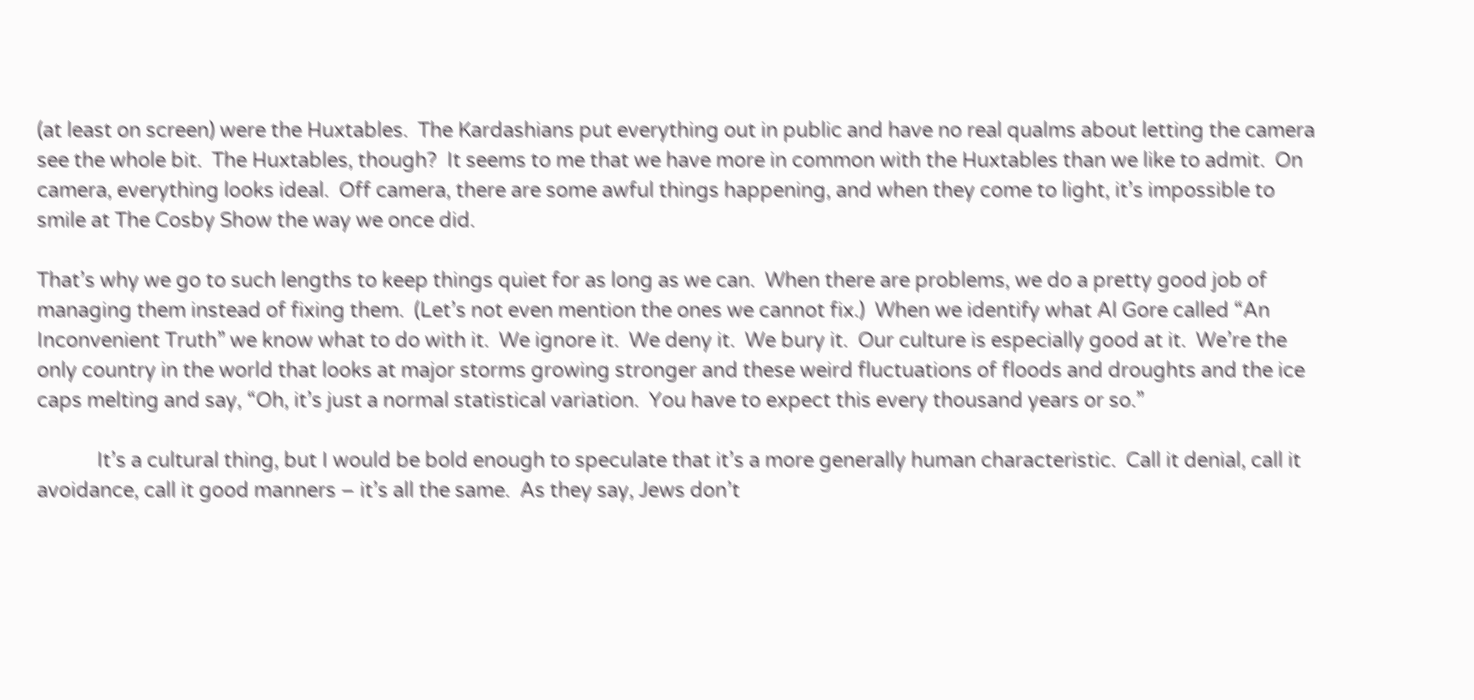(at least on screen) were the Huxtables.  The Kardashians put everything out in public and have no real qualms about letting the camera see the whole bit.  The Huxtables, though?  It seems to me that we have more in common with the Huxtables than we like to admit.  On camera, everything looks ideal.  Off camera, there are some awful things happening, and when they come to light, it’s impossible to smile at The Cosby Show the way we once did.

That’s why we go to such lengths to keep things quiet for as long as we can.  When there are problems, we do a pretty good job of managing them instead of fixing them.  (Let’s not even mention the ones we cannot fix.)  When we identify what Al Gore called “An Inconvenient Truth” we know what to do with it.  We ignore it.  We deny it.  We bury it.  Our culture is especially good at it.  We’re the only country in the world that looks at major storms growing stronger and these weird fluctuations of floods and droughts and the ice caps melting and say, “Oh, it’s just a normal statistical variation.  You have to expect this every thousand years or so.”

            It’s a cultural thing, but I would be bold enough to speculate that it’s a more generally human characteristic.  Call it denial, call it avoidance, call it good manners – it’s all the same.  As they say, Jews don’t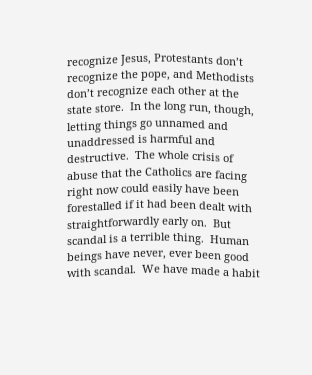recognize Jesus, Protestants don’t recognize the pope, and Methodists don’t recognize each other at the state store.  In the long run, though, letting things go unnamed and unaddressed is harmful and destructive.  The whole crisis of abuse that the Catholics are facing right now could easily have been forestalled if it had been dealt with straightforwardly early on.  But scandal is a terrible thing.  Human beings have never, ever been good with scandal.  We have made a habit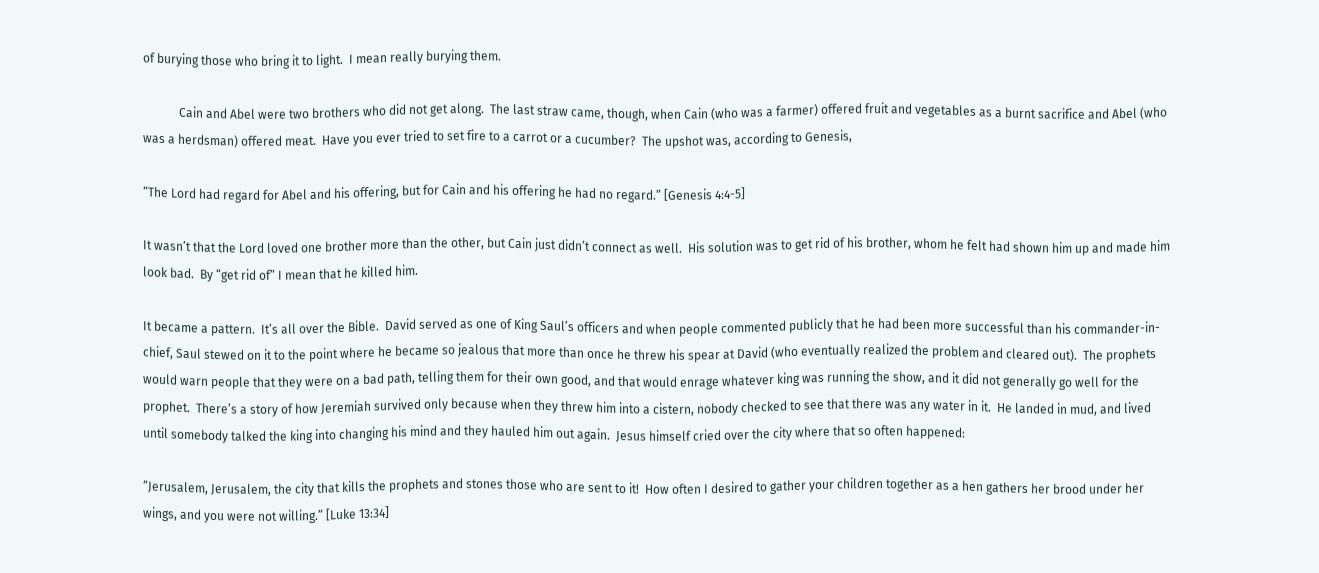of burying those who bring it to light.  I mean really burying them.

            Cain and Abel were two brothers who did not get along.  The last straw came, though, when Cain (who was a farmer) offered fruit and vegetables as a burnt sacrifice and Abel (who was a herdsman) offered meat.  Have you ever tried to set fire to a carrot or a cucumber?  The upshot was, according to Genesis,

“The Lord had regard for Abel and his offering, but for Cain and his offering he had no regard.” [Genesis 4:4-5]

It wasn’t that the Lord loved one brother more than the other, but Cain just didn’t connect as well.  His solution was to get rid of his brother, whom he felt had shown him up and made him look bad.  By “get rid of” I mean that he killed him.

It became a pattern.  It’s all over the Bible.  David served as one of King Saul’s officers and when people commented publicly that he had been more successful than his commander-in-chief, Saul stewed on it to the point where he became so jealous that more than once he threw his spear at David (who eventually realized the problem and cleared out).  The prophets would warn people that they were on a bad path, telling them for their own good, and that would enrage whatever king was running the show, and it did not generally go well for the prophet.  There’s a story of how Jeremiah survived only because when they threw him into a cistern, nobody checked to see that there was any water in it.  He landed in mud, and lived until somebody talked the king into changing his mind and they hauled him out again.  Jesus himself cried over the city where that so often happened:

“Jerusalem, Jerusalem, the city that kills the prophets and stones those who are sent to it!  How often I desired to gather your children together as a hen gathers her brood under her wings, and you were not willing.” [Luke 13:34]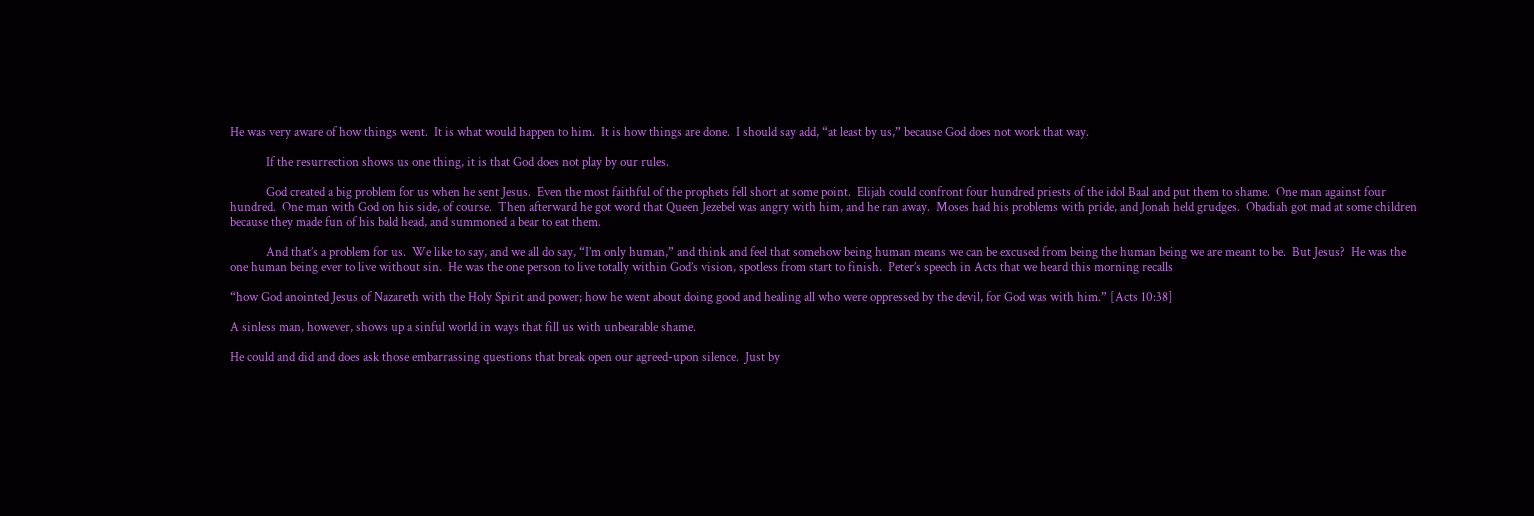He was very aware of how things went.  It is what would happen to him.  It is how things are done.  I should say add, “at least by us,” because God does not work that way.

            If the resurrection shows us one thing, it is that God does not play by our rules.

            God created a big problem for us when he sent Jesus.  Even the most faithful of the prophets fell short at some point.  Elijah could confront four hundred priests of the idol Baal and put them to shame.  One man against four hundred.  One man with God on his side, of course.  Then afterward he got word that Queen Jezebel was angry with him, and he ran away.  Moses had his problems with pride, and Jonah held grudges.  Obadiah got mad at some children because they made fun of his bald head, and summoned a bear to eat them.

            And that’s a problem for us.  We like to say, and we all do say, “I’m only human,” and think and feel that somehow being human means we can be excused from being the human being we are meant to be.  But Jesus?  He was the one human being ever to live without sin.  He was the one person to live totally within God’s vision, spotless from start to finish.  Peter’s speech in Acts that we heard this morning recalls

“how God anointed Jesus of Nazareth with the Holy Spirit and power; how he went about doing good and healing all who were oppressed by the devil, for God was with him.” [Acts 10:38]

A sinless man, however, shows up a sinful world in ways that fill us with unbearable shame.

He could and did and does ask those embarrassing questions that break open our agreed-upon silence.  Just by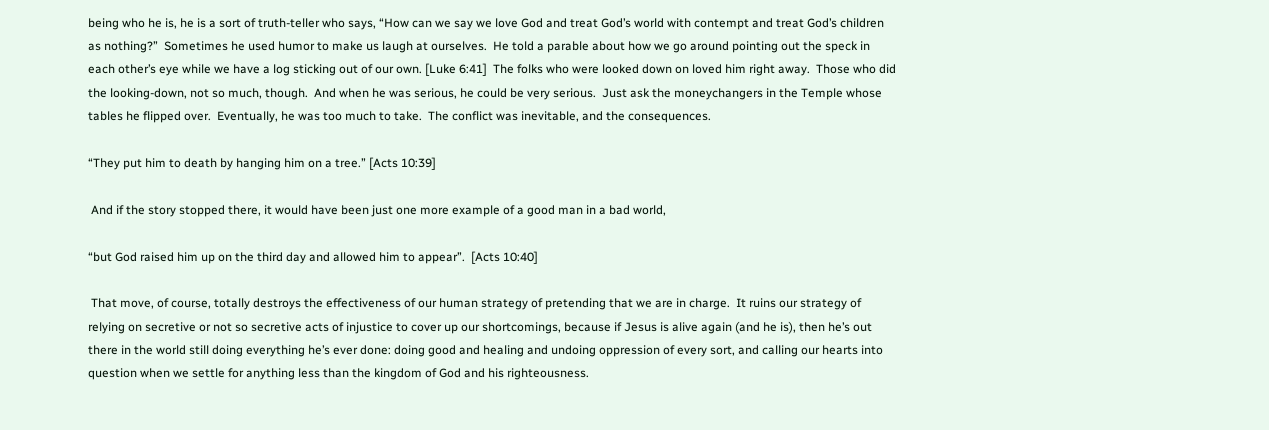being who he is, he is a sort of truth-teller who says, “How can we say we love God and treat God’s world with contempt and treat God’s children as nothing?”  Sometimes he used humor to make us laugh at ourselves.  He told a parable about how we go around pointing out the speck in each other’s eye while we have a log sticking out of our own. [Luke 6:41]  The folks who were looked down on loved him right away.  Those who did the looking-down, not so much, though.  And when he was serious, he could be very serious.  Just ask the moneychangers in the Temple whose tables he flipped over.  Eventually, he was too much to take.  The conflict was inevitable, and the consequences.

“They put him to death by hanging him on a tree.” [Acts 10:39]

 And if the story stopped there, it would have been just one more example of a good man in a bad world,

“but God raised him up on the third day and allowed him to appear”.  [Acts 10:40]

 That move, of course, totally destroys the effectiveness of our human strategy of pretending that we are in charge.  It ruins our strategy of relying on secretive or not so secretive acts of injustice to cover up our shortcomings, because if Jesus is alive again (and he is), then he’s out there in the world still doing everything he’s ever done: doing good and healing and undoing oppression of every sort, and calling our hearts into question when we settle for anything less than the kingdom of God and his righteousness.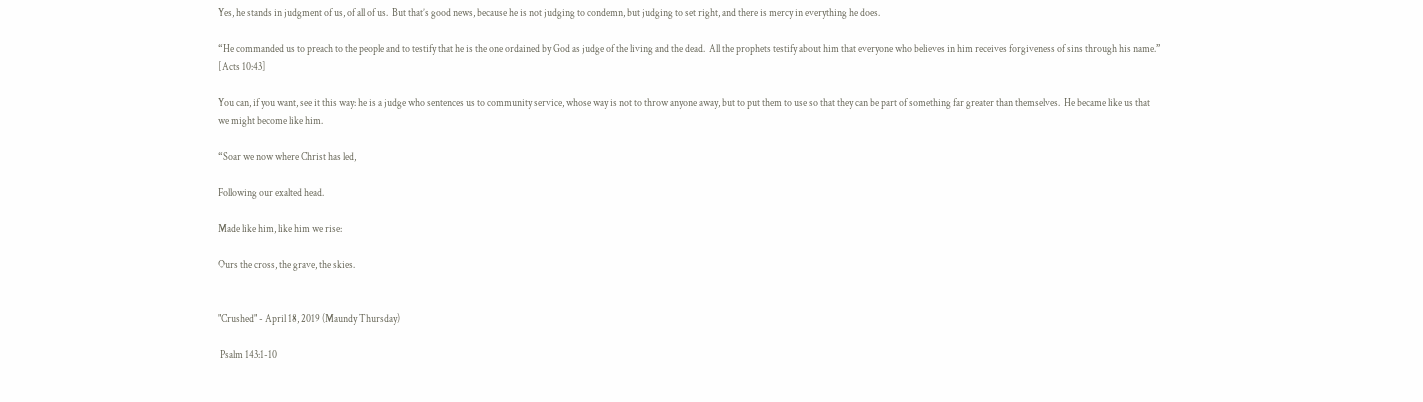Yes, he stands in judgment of us, of all of us.  But that’s good news, because he is not judging to condemn, but judging to set right, and there is mercy in everything he does.

“He commanded us to preach to the people and to testify that he is the one ordained by God as judge of the living and the dead.  All the prophets testify about him that everyone who believes in him receives forgiveness of sins through his name.” [Acts 10:43]

You can, if you want, see it this way: he is a judge who sentences us to community service, whose way is not to throw anyone away, but to put them to use so that they can be part of something far greater than themselves.  He became like us that we might become like him.

“Soar we now where Christ has led,

Following our exalted head.

Made like him, like him we rise:

Ours the cross, the grave, the skies.


"Crushed" - April 18, 2019 (Maundy Thursday)

 Psalm 143:1-10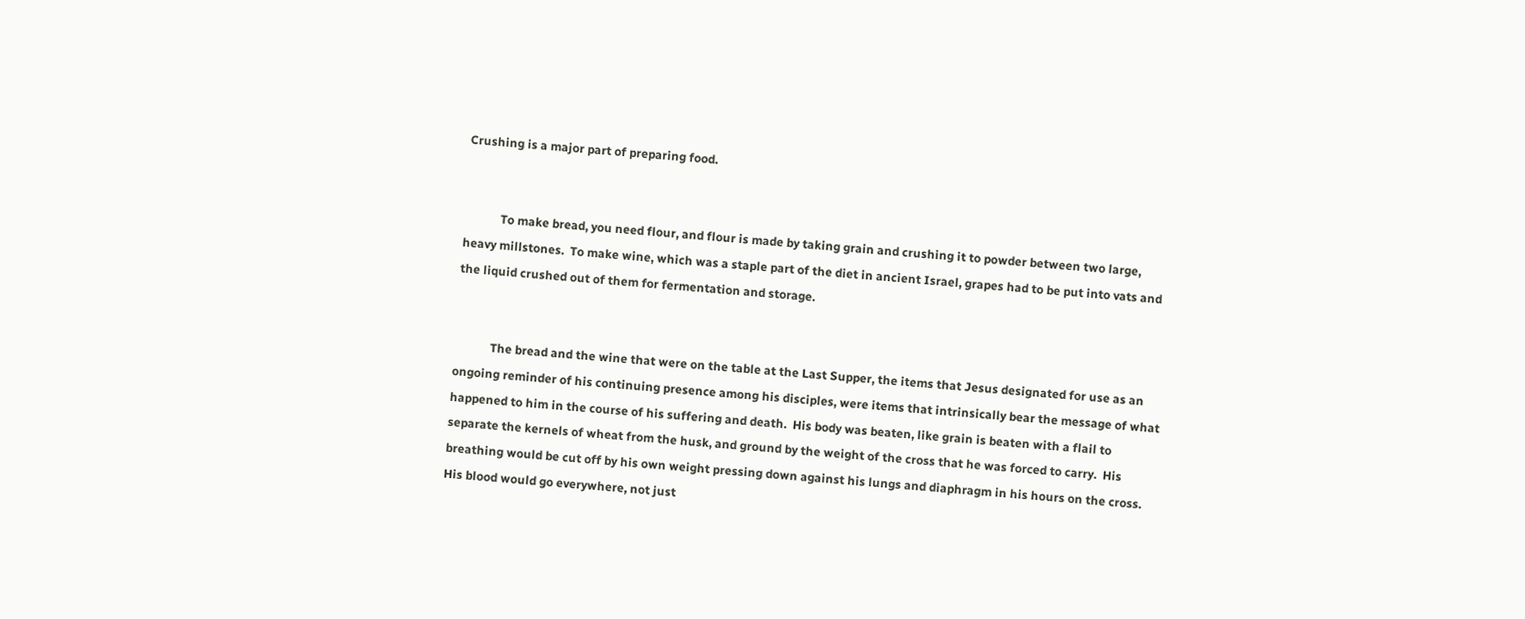Crushing is a major part of preparing food.


            To make bread, you need flour, and flour is made by taking grain and crushing it to powder between two large, heavy millstones.  To make wine, which was a staple part of the diet in ancient Israel, grapes had to be put into vats and the liquid crushed out of them for fermentation and storage.


            The bread and the wine that were on the table at the Last Supper, the items that Jesus designated for use as an ongoing reminder of his continuing presence among his disciples, were items that intrinsically bear the message of what happened to him in the course of his suffering and death.  His body was beaten, like grain is beaten with a flail to separate the kernels of wheat from the husk, and ground by the weight of the cross that he was forced to carry.  His breathing would be cut off by his own weight pressing down against his lungs and diaphragm in his hours on the cross.  His blood would go everywhere, not just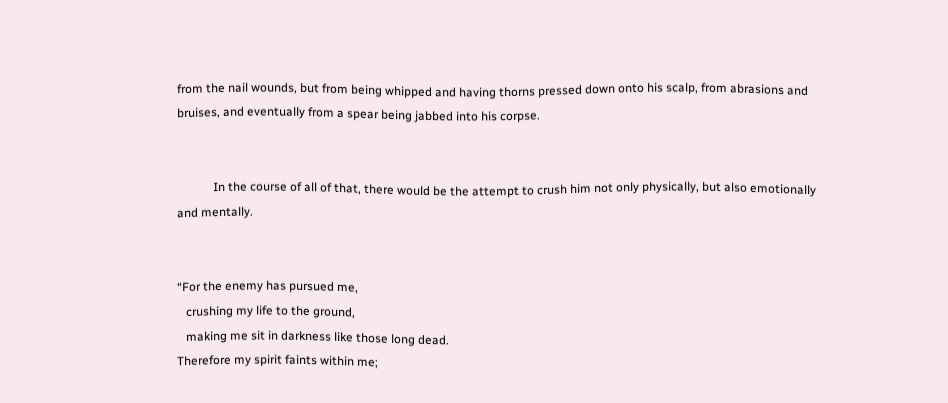from the nail wounds, but from being whipped and having thorns pressed down onto his scalp, from abrasions and bruises, and eventually from a spear being jabbed into his corpse.


            In the course of all of that, there would be the attempt to crush him not only physically, but also emotionally and mentally.


“For the enemy has pursued me,
   crushing my life to the ground,
   making me sit in darkness like those long dead.
Therefore my spirit faints within me;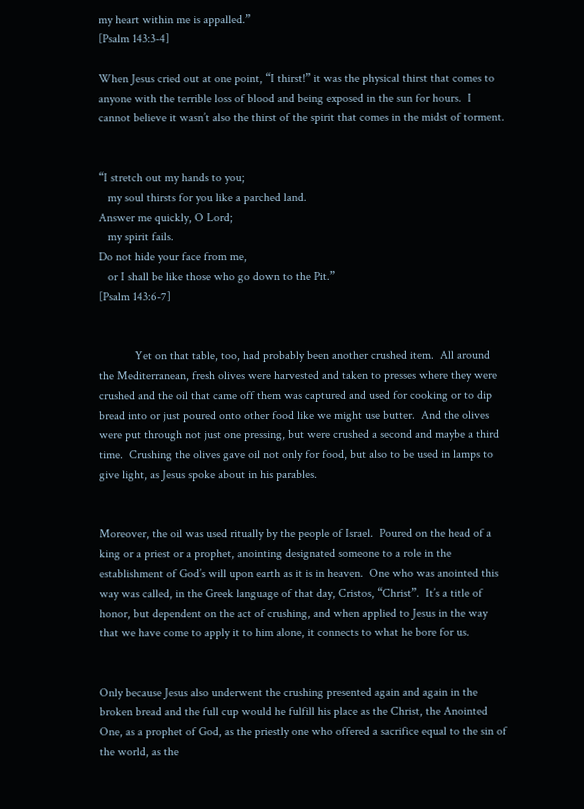my heart within me is appalled.”
[Psalm 143:3-4]

When Jesus cried out at one point, “I thirst!” it was the physical thirst that comes to anyone with the terrible loss of blood and being exposed in the sun for hours.  I cannot believe it wasn’t also the thirst of the spirit that comes in the midst of torment.


“I stretch out my hands to you;
   my soul thirsts for you like a parched land.
Answer me quickly, O Lord;
   my spirit fails.
Do not hide your face from me,
   or I shall be like those who go down to the Pit.”
[Psalm 143:6-7]


            Yet on that table, too, had probably been another crushed item.  All around the Mediterranean, fresh olives were harvested and taken to presses where they were crushed and the oil that came off them was captured and used for cooking or to dip bread into or just poured onto other food like we might use butter.  And the olives were put through not just one pressing, but were crushed a second and maybe a third time.  Crushing the olives gave oil not only for food, but also to be used in lamps to give light, as Jesus spoke about in his parables.


Moreover, the oil was used ritually by the people of Israel.  Poured on the head of a king or a priest or a prophet, anointing designated someone to a role in the establishment of God’s will upon earth as it is in heaven.  One who was anointed this way was called, in the Greek language of that day, Cristos, “Christ”.  It’s a title of honor, but dependent on the act of crushing, and when applied to Jesus in the way that we have come to apply it to him alone, it connects to what he bore for us.


Only because Jesus also underwent the crushing presented again and again in the broken bread and the full cup would he fulfill his place as the Christ, the Anointed One, as a prophet of God, as the priestly one who offered a sacrifice equal to the sin of the world, as the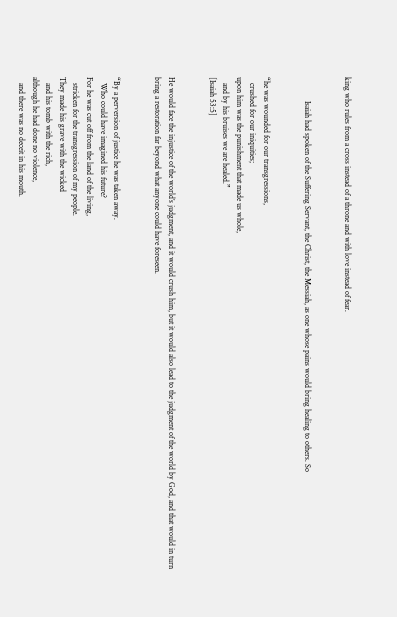king who rules from a cross instead of a throne and with love instead of fear.


            Isaiah had spoken of the Suffering Servant, the Christ, the Messiah, as one whose pains would bring healing to others. So


“he was wounded for our transgressions,
   crushed for our iniquities;
upon him was the punishment that made us whole,
   and by his bruises we are healed.”
[Isaiah 53:5]


He would face the injustice of the world’s judgment, and it would crush him, but it would also lead to the judgment of the world by God, and that would in turn bring a restoration far beyond what anyone could have foreseen.


“By a perversion of justice he was taken away.
   Who could have imagined his future?
For he was cut off from the land of the living,
   stricken for the transgression of my people.
They made his grave with the wicked
   and his tomb with the rich,
although he had done no violence,
   and there was no deceit in his mouth.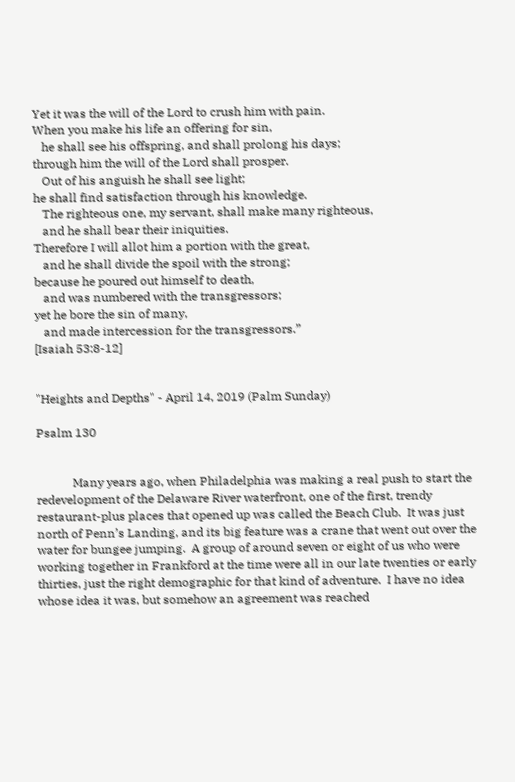Yet it was the will of the Lord to crush him with pain.
When you make his life an offering for sin,
   he shall see his offspring, and shall prolong his days;
through him the will of the Lord shall prosper.
   Out of his anguish he shall see light;
he shall find satisfaction through his knowledge.
   The righteous one, my servant, shall make many righteous,
   and he shall bear their iniquities.
Therefore I will allot him a portion with the great,
   and he shall divide the spoil with the strong;
because he poured out himself to death,
   and was numbered with the transgressors;
yet he bore the sin of many,
   and made intercession for the transgressors.”
[Isaiah 53:8-12]


"Heights and Depths" - April 14, 2019 (Palm Sunday)

Psalm 130


            Many years ago, when Philadelphia was making a real push to start the redevelopment of the Delaware River waterfront, one of the first, trendy restaurant-plus places that opened up was called the Beach Club.  It was just north of Penn’s Landing, and its big feature was a crane that went out over the water for bungee jumping.  A group of around seven or eight of us who were working together in Frankford at the time were all in our late twenties or early thirties, just the right demographic for that kind of adventure.  I have no idea whose idea it was, but somehow an agreement was reached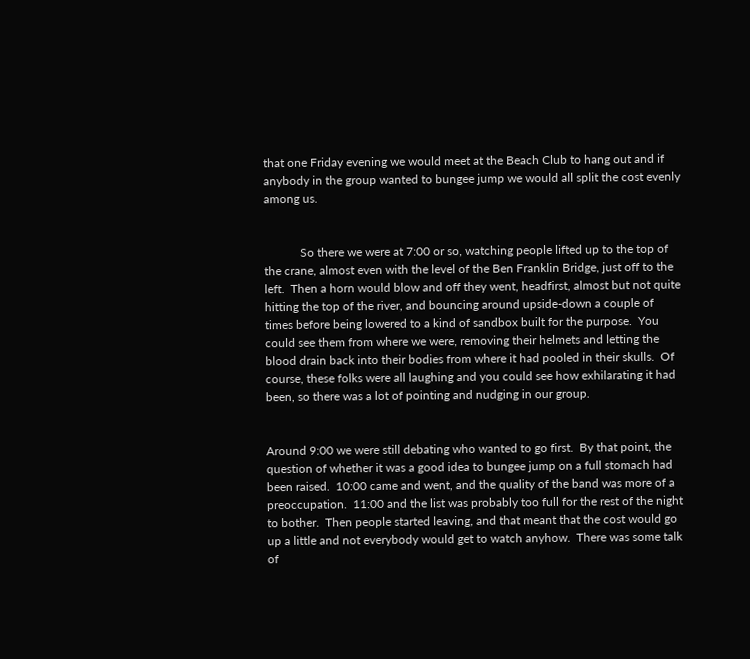that one Friday evening we would meet at the Beach Club to hang out and if anybody in the group wanted to bungee jump we would all split the cost evenly among us.


            So there we were at 7:00 or so, watching people lifted up to the top of the crane, almost even with the level of the Ben Franklin Bridge, just off to the left.  Then a horn would blow and off they went, headfirst, almost but not quite hitting the top of the river, and bouncing around upside-down a couple of times before being lowered to a kind of sandbox built for the purpose.  You could see them from where we were, removing their helmets and letting the blood drain back into their bodies from where it had pooled in their skulls.  Of course, these folks were all laughing and you could see how exhilarating it had been, so there was a lot of pointing and nudging in our group.


Around 9:00 we were still debating who wanted to go first.  By that point, the question of whether it was a good idea to bungee jump on a full stomach had been raised.  10:00 came and went, and the quality of the band was more of a preoccupation.  11:00 and the list was probably too full for the rest of the night to bother.  Then people started leaving, and that meant that the cost would go up a little and not everybody would get to watch anyhow.  There was some talk of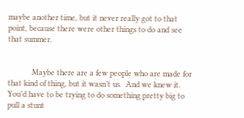maybe another time, but it never really got to that point, because there were other things to do and see that summer.


            Maybe there are a few people who are made for that kind of thing, but it wasn’t us.  And we knew it.  You’d have to be trying to do something pretty big to pull a stunt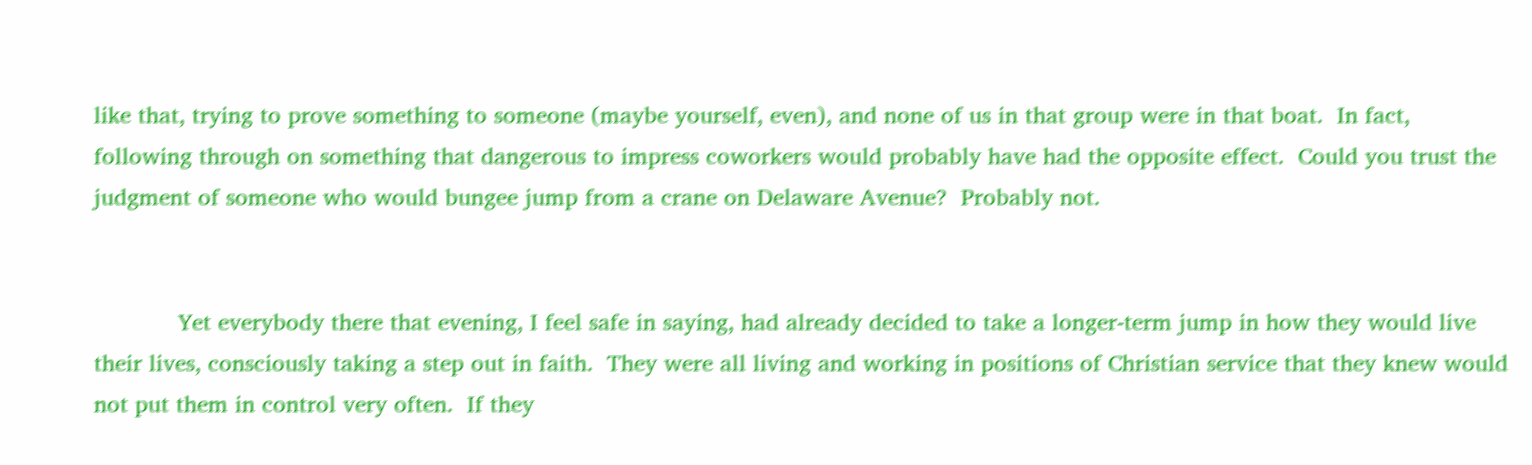like that, trying to prove something to someone (maybe yourself, even), and none of us in that group were in that boat.  In fact, following through on something that dangerous to impress coworkers would probably have had the opposite effect.  Could you trust the judgment of someone who would bungee jump from a crane on Delaware Avenue?  Probably not.


            Yet everybody there that evening, I feel safe in saying, had already decided to take a longer-term jump in how they would live their lives, consciously taking a step out in faith.  They were all living and working in positions of Christian service that they knew would not put them in control very often.  If they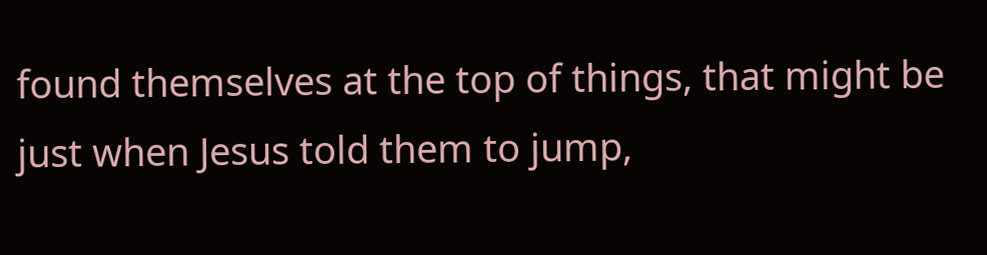found themselves at the top of things, that might be just when Jesus told them to jump,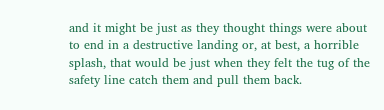and it might be just as they thought things were about to end in a destructive landing or, at best, a horrible splash, that would be just when they felt the tug of the safety line catch them and pull them back.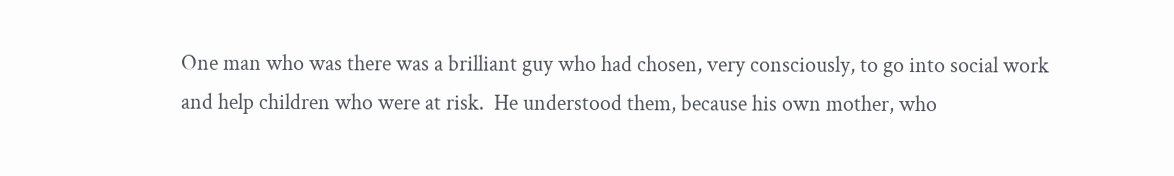One man who was there was a brilliant guy who had chosen, very consciously, to go into social work and help children who were at risk.  He understood them, because his own mother, who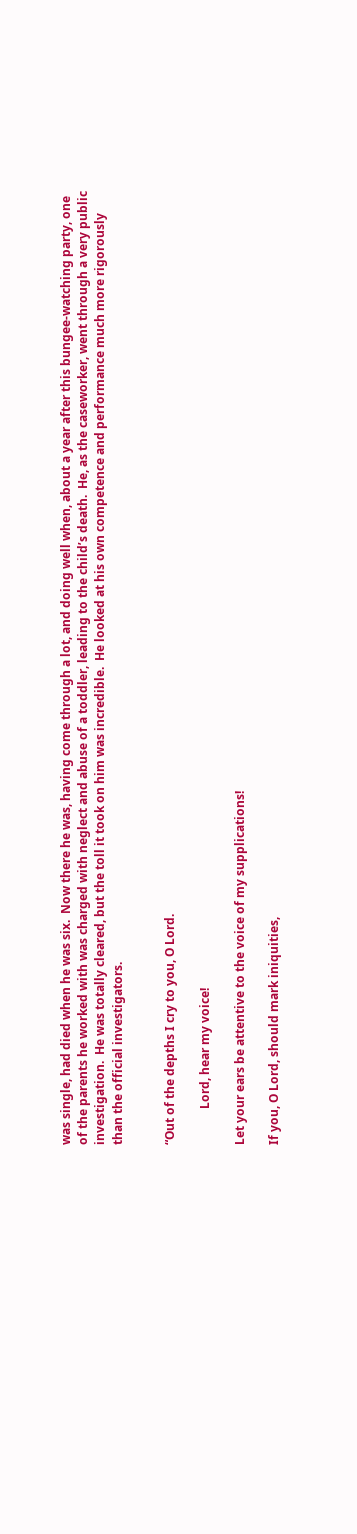was single, had died when he was six.  Now there he was, having come through a lot, and doing well when, about a year after this bungee-watching party, one of the parents he worked with was charged with neglect and abuse of a toddler, leading to the child’s death.  He, as the caseworker, went through a very public investigation.  He was totally cleared, but the toll it took on him was incredible.  He looked at his own competence and performance much more rigorously than the official investigators.


“Out of the depths I cry to you, O Lord.

            Lord, hear my voice!

Let your ears be attentive to the voice of my supplications!

If you, O Lord, should mark iniquities,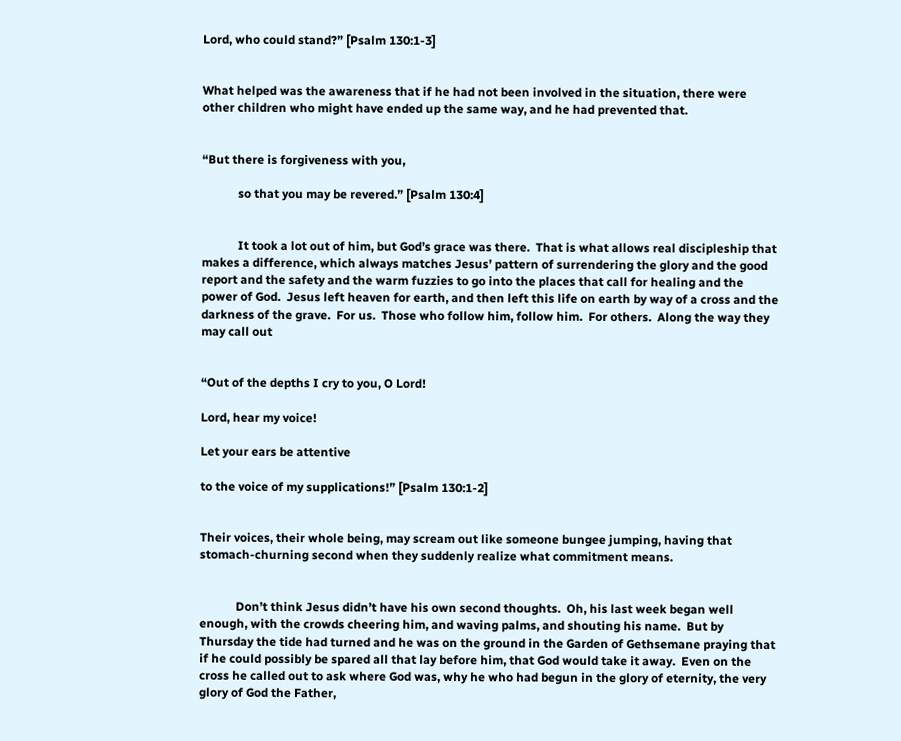Lord, who could stand?” [Psalm 130:1-3]


What helped was the awareness that if he had not been involved in the situation, there were other children who might have ended up the same way, and he had prevented that.


“But there is forgiveness with you,

            so that you may be revered.” [Psalm 130:4]


            It took a lot out of him, but God’s grace was there.  That is what allows real discipleship that makes a difference, which always matches Jesus’ pattern of surrendering the glory and the good report and the safety and the warm fuzzies to go into the places that call for healing and the power of God.  Jesus left heaven for earth, and then left this life on earth by way of a cross and the darkness of the grave.  For us.  Those who follow him, follow him.  For others.  Along the way they may call out


“Out of the depths I cry to you, O Lord!

Lord, hear my voice!

Let your ears be attentive

to the voice of my supplications!” [Psalm 130:1-2]


Their voices, their whole being, may scream out like someone bungee jumping, having that stomach-churning second when they suddenly realize what commitment means.


            Don’t think Jesus didn’t have his own second thoughts.  Oh, his last week began well enough, with the crowds cheering him, and waving palms, and shouting his name.  But by Thursday the tide had turned and he was on the ground in the Garden of Gethsemane praying that if he could possibly be spared all that lay before him, that God would take it away.  Even on the cross he called out to ask where God was, why he who had begun in the glory of eternity, the very glory of God the Father,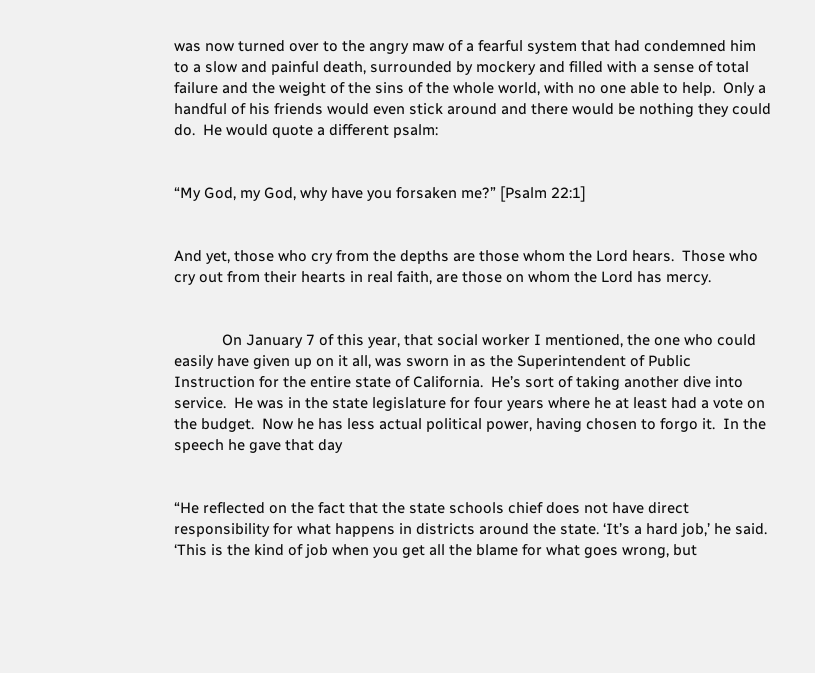was now turned over to the angry maw of a fearful system that had condemned him to a slow and painful death, surrounded by mockery and filled with a sense of total failure and the weight of the sins of the whole world, with no one able to help.  Only a handful of his friends would even stick around and there would be nothing they could do.  He would quote a different psalm:


“My God, my God, why have you forsaken me?” [Psalm 22:1]


And yet, those who cry from the depths are those whom the Lord hears.  Those who cry out from their hearts in real faith, are those on whom the Lord has mercy.


            On January 7 of this year, that social worker I mentioned, the one who could easily have given up on it all, was sworn in as the Superintendent of Public Instruction for the entire state of California.  He’s sort of taking another dive into service.  He was in the state legislature for four years where he at least had a vote on the budget.  Now he has less actual political power, having chosen to forgo it.  In the speech he gave that day


“He reflected on the fact that the state schools chief does not have direct responsibility for what happens in districts around the state. ‘It’s a hard job,’ he said.  ‘This is the kind of job when you get all the blame for what goes wrong, but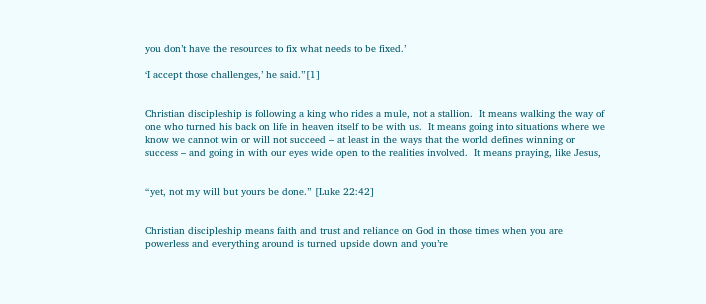you don’t have the resources to fix what needs to be fixed.’

‘I accept those challenges,’ he said.”[1]


Christian discipleship is following a king who rides a mule, not a stallion.  It means walking the way of one who turned his back on life in heaven itself to be with us.  It means going into situations where we know we cannot win or will not succeed – at least in the ways that the world defines winning or success – and going in with our eyes wide open to the realities involved.  It means praying, like Jesus,


“yet, not my will but yours be done.” [Luke 22:42]


Christian discipleship means faith and trust and reliance on God in those times when you are powerless and everything around is turned upside down and you’re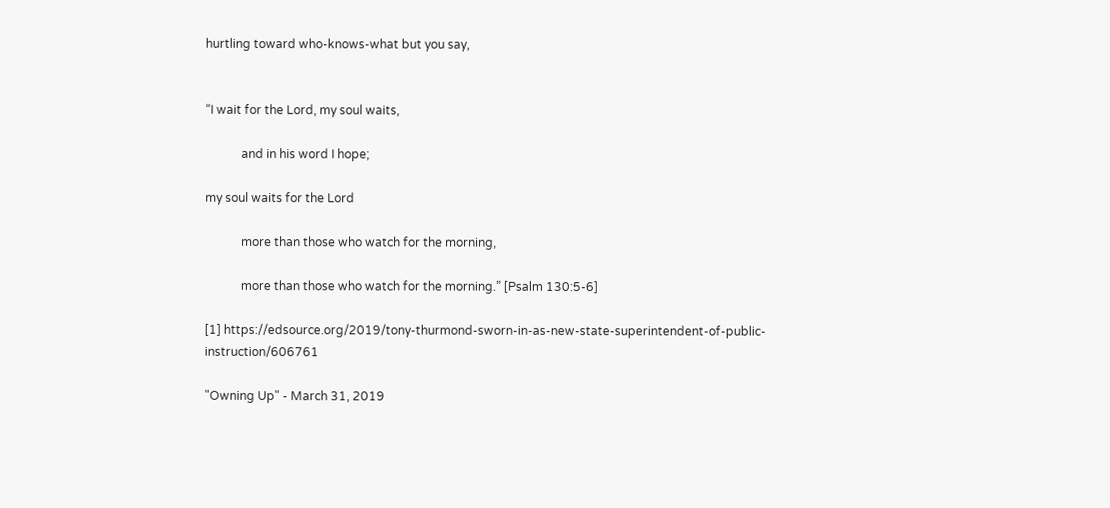hurtling toward who-knows-what but you say,


“I wait for the Lord, my soul waits,

            and in his word I hope;

my soul waits for the Lord

            more than those who watch for the morning,

            more than those who watch for the morning.” [Psalm 130:5-6]

[1] https://edsource.org/2019/tony-thurmond-sworn-in-as-new-state-superintendent-of-public-instruction/606761

"Owning Up" - March 31, 2019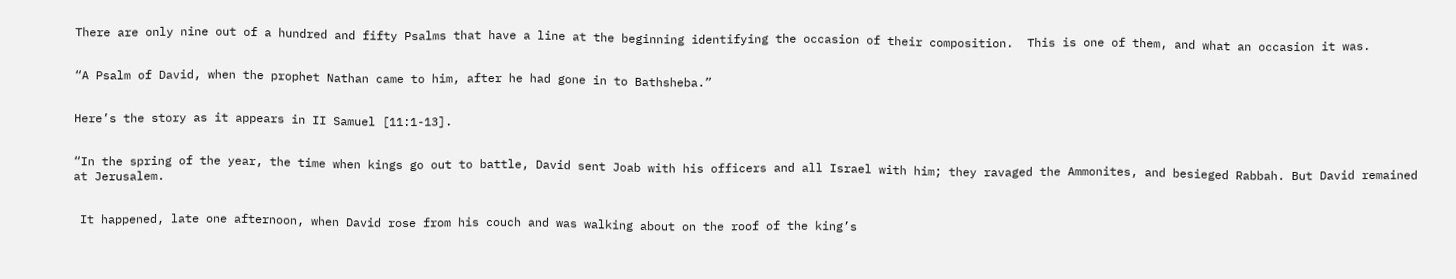There are only nine out of a hundred and fifty Psalms that have a line at the beginning identifying the occasion of their composition.  This is one of them, and what an occasion it was.


“A Psalm of David, when the prophet Nathan came to him, after he had gone in to Bathsheba.”


Here’s the story as it appears in II Samuel [11:1-13].


“In the spring of the year, the time when kings go out to battle, David sent Joab with his officers and all Israel with him; they ravaged the Ammonites, and besieged Rabbah. But David remained at Jerusalem.


 It happened, late one afternoon, when David rose from his couch and was walking about on the roof of the king’s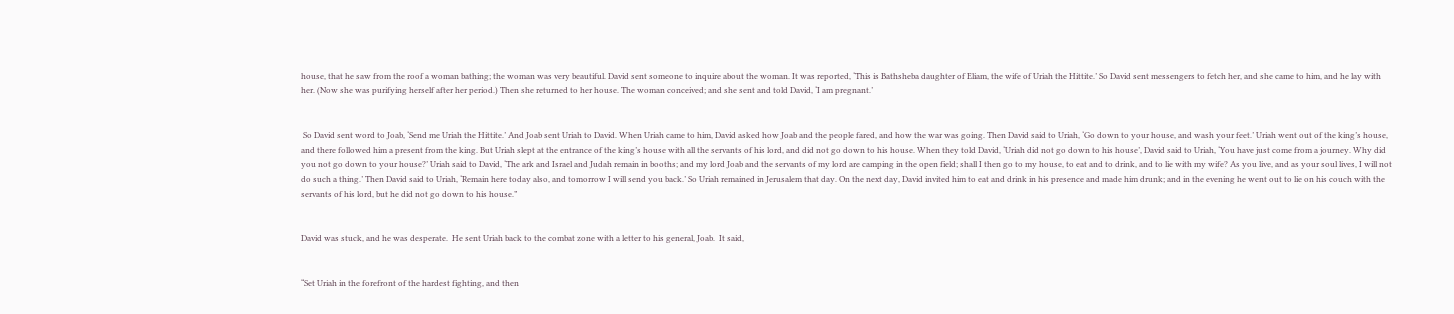house, that he saw from the roof a woman bathing; the woman was very beautiful. David sent someone to inquire about the woman. It was reported, ‘This is Bathsheba daughter of Eliam, the wife of Uriah the Hittite.’ So David sent messengers to fetch her, and she came to him, and he lay with her. (Now she was purifying herself after her period.) Then she returned to her house. The woman conceived; and she sent and told David, ‘I am pregnant.’


 So David sent word to Joab, ‘Send me Uriah the Hittite.’ And Joab sent Uriah to David. When Uriah came to him, David asked how Joab and the people fared, and how the war was going. Then David said to Uriah, ‘Go down to your house, and wash your feet.’ Uriah went out of the king’s house, and there followed him a present from the king. But Uriah slept at the entrance of the king’s house with all the servants of his lord, and did not go down to his house. When they told David, ‘Uriah did not go down to his house’, David said to Uriah, ‘You have just come from a journey. Why did you not go down to your house?’ Uriah said to David, ‘The ark and Israel and Judah remain in booths; and my lord Joab and the servants of my lord are camping in the open field; shall I then go to my house, to eat and to drink, and to lie with my wife? As you live, and as your soul lives, I will not do such a thing.’ Then David said to Uriah, ‘Remain here today also, and tomorrow I will send you back.’ So Uriah remained in Jerusalem that day. On the next day, David invited him to eat and drink in his presence and made him drunk; and in the evening he went out to lie on his couch with the servants of his lord, but he did not go down to his house.”


David was stuck, and he was desperate.  He sent Uriah back to the combat zone with a letter to his general, Joab.  It said,


“Set Uriah in the forefront of the hardest fighting, and then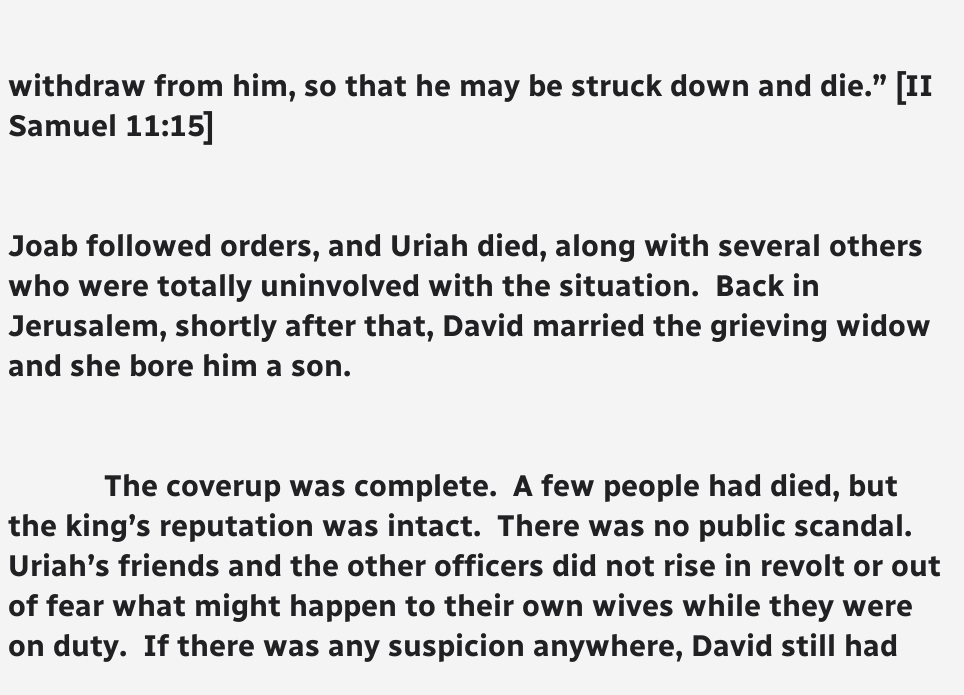withdraw from him, so that he may be struck down and die.” [II Samuel 11:15]


Joab followed orders, and Uriah died, along with several others who were totally uninvolved with the situation.  Back in Jerusalem, shortly after that, David married the grieving widow and she bore him a son.


            The coverup was complete.  A few people had died, but the king’s reputation was intact.  There was no public scandal.  Uriah’s friends and the other officers did not rise in revolt or out of fear what might happen to their own wives while they were on duty.  If there was any suspicion anywhere, David still had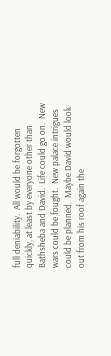full deniability.  All would be forgotten quickly, at least by everyone other than Bathsheba and David.  Life could go on.  New wars could be fought.  New palace intrigues could be planned.  Maybe David would look out from his roof again the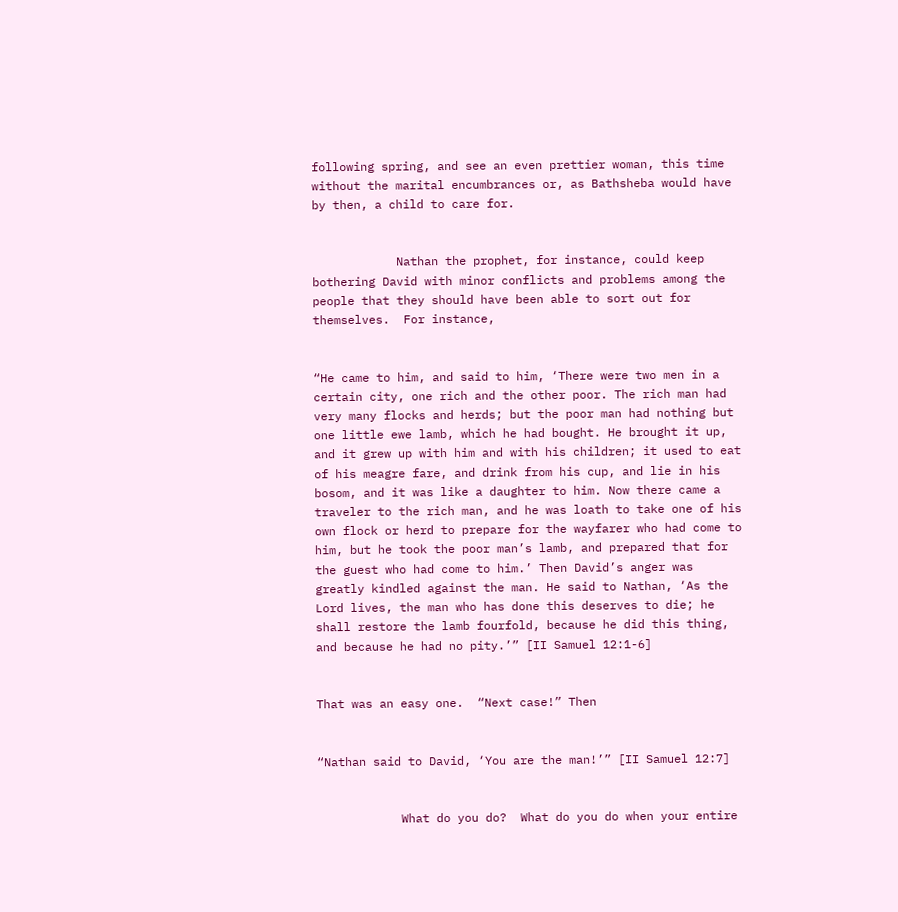following spring, and see an even prettier woman, this time without the marital encumbrances or, as Bathsheba would have by then, a child to care for.


            Nathan the prophet, for instance, could keep bothering David with minor conflicts and problems among the people that they should have been able to sort out for themselves.  For instance,


“He came to him, and said to him, ‘There were two men in a certain city, one rich and the other poor. The rich man had very many flocks and herds; but the poor man had nothing but one little ewe lamb, which he had bought. He brought it up, and it grew up with him and with his children; it used to eat of his meagre fare, and drink from his cup, and lie in his bosom, and it was like a daughter to him. Now there came a traveler to the rich man, and he was loath to take one of his own flock or herd to prepare for the wayfarer who had come to him, but he took the poor man’s lamb, and prepared that for the guest who had come to him.’ Then David’s anger was greatly kindled against the man. He said to Nathan, ‘As the Lord lives, the man who has done this deserves to die; he shall restore the lamb fourfold, because he did this thing, and because he had no pity.’” [II Samuel 12:1-6]


That was an easy one.  “Next case!” Then


“Nathan said to David, ‘You are the man!’” [II Samuel 12:7]


            What do you do?  What do you do when your entire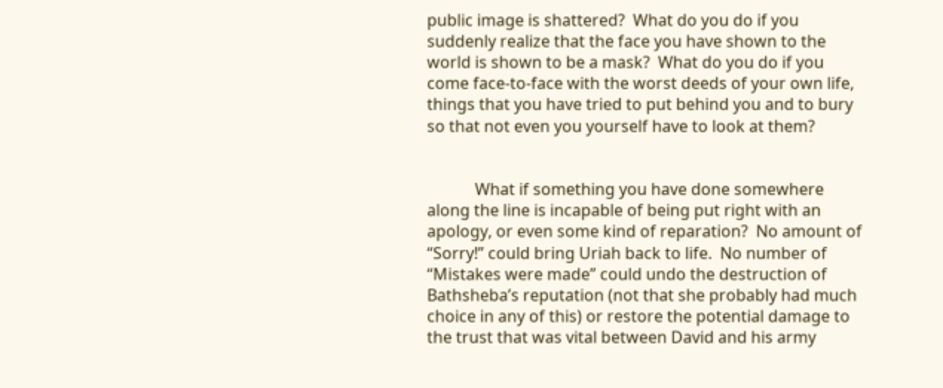public image is shattered?  What do you do if you suddenly realize that the face you have shown to the world is shown to be a mask?  What do you do if you come face-to-face with the worst deeds of your own life, things that you have tried to put behind you and to bury so that not even you yourself have to look at them?


            What if something you have done somewhere along the line is incapable of being put right with an apology, or even some kind of reparation?  No amount of “Sorry!” could bring Uriah back to life.  No number of “Mistakes were made” could undo the destruction of Bathsheba’s reputation (not that she probably had much choice in any of this) or restore the potential damage to the trust that was vital between David and his army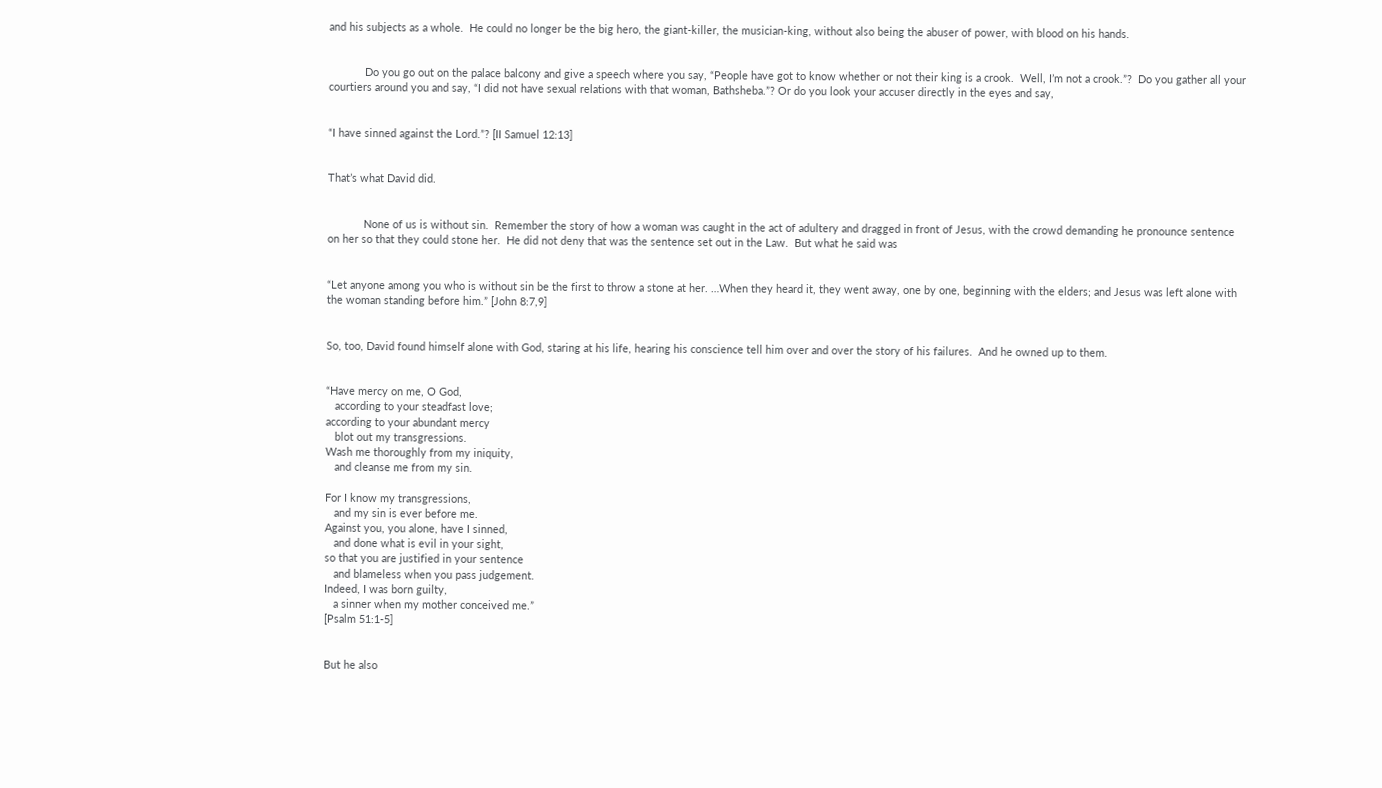and his subjects as a whole.  He could no longer be the big hero, the giant-killer, the musician-king, without also being the abuser of power, with blood on his hands.


            Do you go out on the palace balcony and give a speech where you say, “People have got to know whether or not their king is a crook.  Well, I’m not a crook.”?  Do you gather all your courtiers around you and say, “I did not have sexual relations with that woman, Bathsheba.”? Or do you look your accuser directly in the eyes and say,


“I have sinned against the Lord.”? [II Samuel 12:13]


That’s what David did.


            None of us is without sin.  Remember the story of how a woman was caught in the act of adultery and dragged in front of Jesus, with the crowd demanding he pronounce sentence on her so that they could stone her.  He did not deny that was the sentence set out in the Law.  But what he said was


“Let anyone among you who is without sin be the first to throw a stone at her. …When they heard it, they went away, one by one, beginning with the elders; and Jesus was left alone with the woman standing before him.” [John 8:7,9]


So, too, David found himself alone with God, staring at his life, hearing his conscience tell him over and over the story of his failures.  And he owned up to them.


“Have mercy on me, O God,
   according to your steadfast love;
according to your abundant mercy
   blot out my transgressions.
Wash me thoroughly from my iniquity,
   and cleanse me from my sin.

For I know my transgressions,
   and my sin is ever before me.
Against you, you alone, have I sinned,
   and done what is evil in your sight,
so that you are justified in your sentence
   and blameless when you pass judgement.
Indeed, I was born guilty,
   a sinner when my mother conceived me.”
[Psalm 51:1-5]


But he also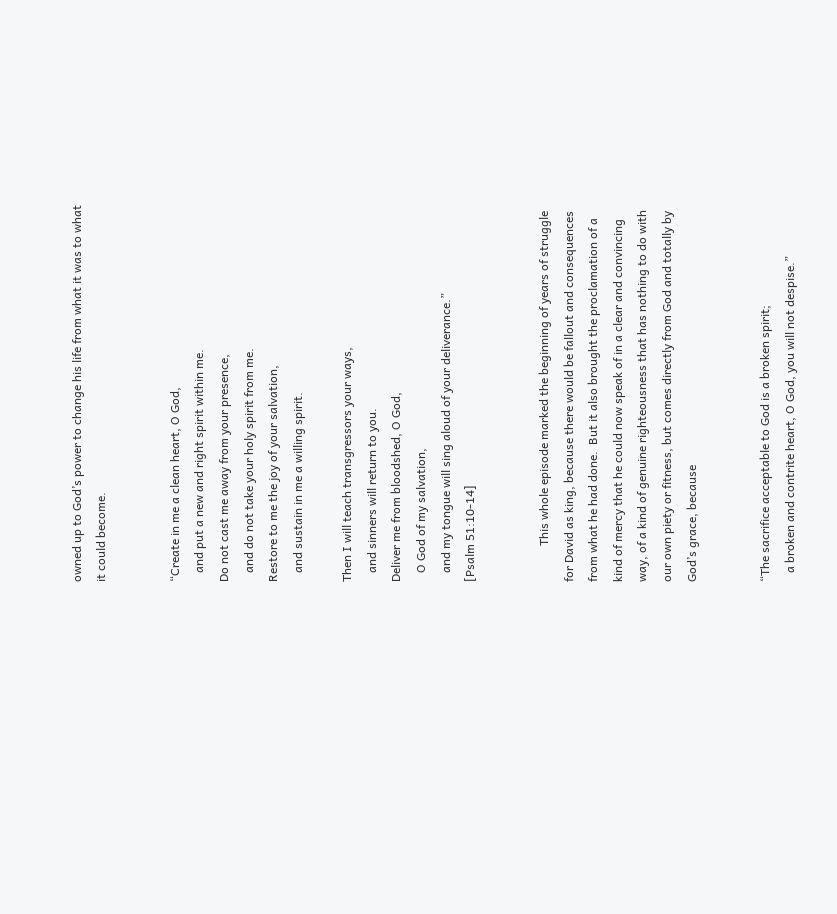owned up to God’s power to change his life from what it was to what it could become.


“Create in me a clean heart, O God,
   and put a new and right spirit within me.
Do not cast me away from your presence,
   and do not take your holy spirit from me.
Restore to me the joy of your salvation,
   and sustain in me a willing spirit.

Then I will teach transgressors your ways,
   and sinners will return to you.
Deliver me from bloodshed, O God,
   O God of my salvation,
   and my tongue will sing aloud of your deliverance.”
[Psalm 51:10-14]


            This whole episode marked the beginning of years of struggle for David as king, because there would be fallout and consequences from what he had done.  But it also brought the proclamation of a kind of mercy that he could now speak of in a clear and convincing way, of a kind of genuine righteousness that has nothing to do with our own piety or fitness, but comes directly from God and totally by God’s grace, because


“The sacrifice acceptable to God is a broken spirit;
   a broken and contrite heart, O God, you will not despise.”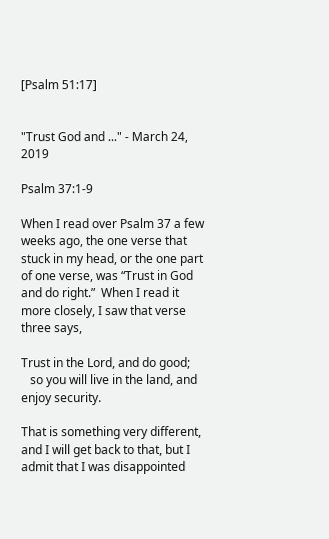[Psalm 51:17]


"Trust God and ..." - March 24, 2019

Psalm 37:1-9

When I read over Psalm 37 a few weeks ago, the one verse that stuck in my head, or the one part of one verse, was “Trust in God and do right.”  When I read it more closely, I saw that verse three says,

Trust in the Lord, and do good;
   so you will live in the land, and enjoy security.

That is something very different, and I will get back to that, but I admit that I was disappointed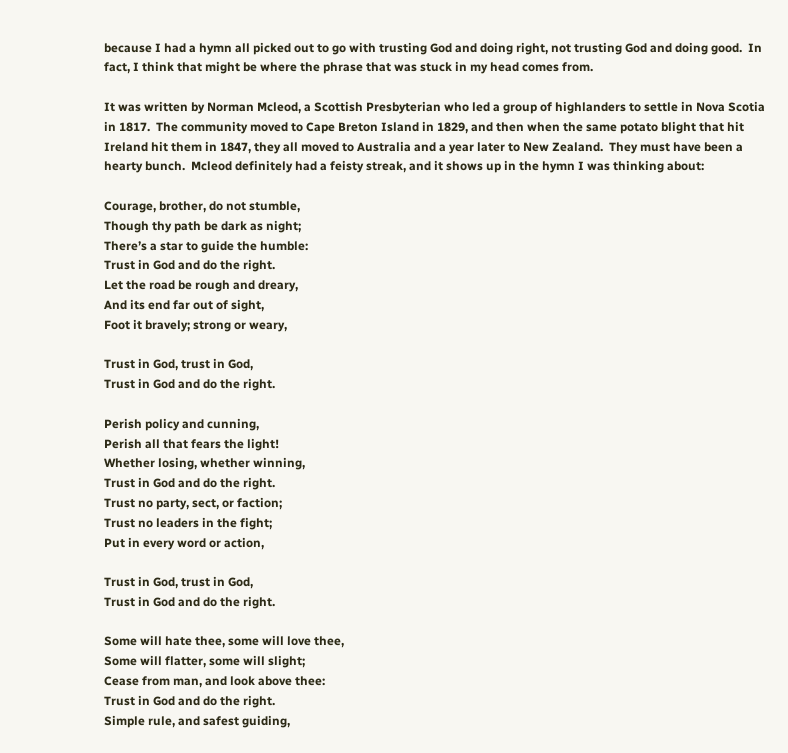because I had a hymn all picked out to go with trusting God and doing right, not trusting God and doing good.  In fact, I think that might be where the phrase that was stuck in my head comes from.

It was written by Norman Mcleod, a Scottish Presbyterian who led a group of highlanders to settle in Nova Scotia in 1817.  The community moved to Cape Breton Island in 1829, and then when the same potato blight that hit Ireland hit them in 1847, they all moved to Australia and a year later to New Zealand.  They must have been a hearty bunch.  Mcleod definitely had a feisty streak, and it shows up in the hymn I was thinking about:

Courage, brother, do not stumble,
Though thy path be dark as night;
There’s a star to guide the humble:
Trust in God and do the right.
Let the road be rough and dreary,
And its end far out of sight,
Foot it bravely; strong or weary,

Trust in God, trust in God,
Trust in God and do the right.

Perish policy and cunning,
Perish all that fears the light!
Whether losing, whether winning,
Trust in God and do the right.
Trust no party, sect, or faction;
Trust no leaders in the fight;
Put in every word or action,

Trust in God, trust in God,
Trust in God and do the right.

Some will hate thee, some will love thee,
Some will flatter, some will slight;
Cease from man, and look above thee:
Trust in God and do the right.
Simple rule, and safest guiding,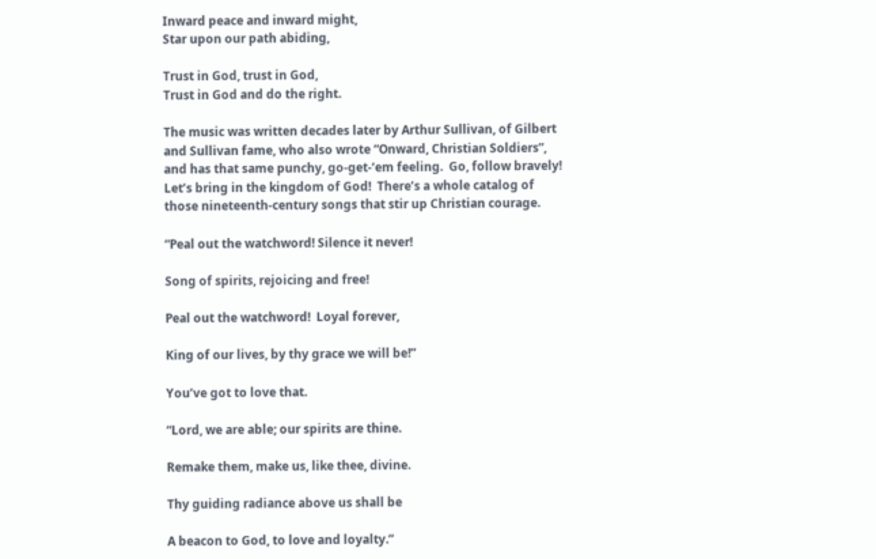Inward peace and inward might,
Star upon our path abiding,

Trust in God, trust in God,
Trust in God and do the right.

The music was written decades later by Arthur Sullivan, of Gilbert and Sullivan fame, who also wrote “Onward, Christian Soldiers”, and has that same punchy, go-get-‘em feeling.  Go, follow bravely!  Let’s bring in the kingdom of God!  There’s a whole catalog of those nineteenth-century songs that stir up Christian courage.

“Peal out the watchword! Silence it never!

Song of spirits, rejoicing and free!

Peal out the watchword!  Loyal forever,

King of our lives, by thy grace we will be!”

You’ve got to love that.

“Lord, we are able; our spirits are thine.

Remake them, make us, like thee, divine.

Thy guiding radiance above us shall be

A beacon to God, to love and loyalty.”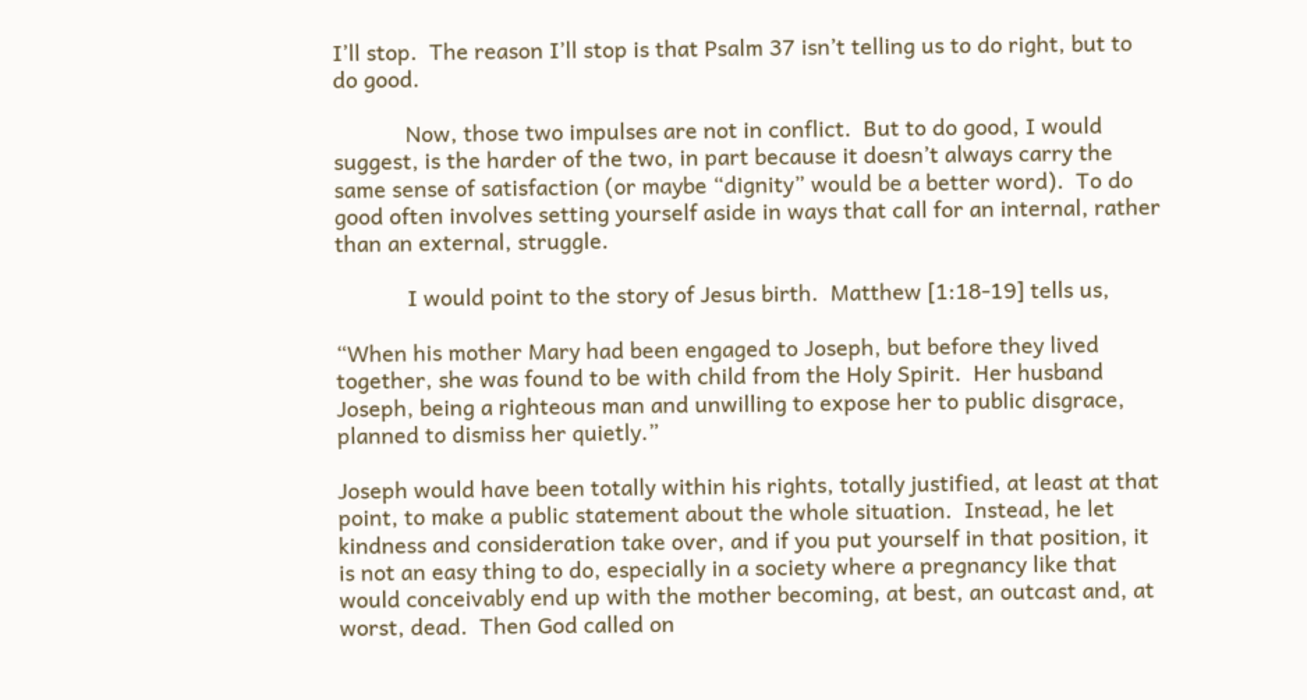I’ll stop.  The reason I’ll stop is that Psalm 37 isn’t telling us to do right, but to do good.

            Now, those two impulses are not in conflict.  But to do good, I would suggest, is the harder of the two, in part because it doesn’t always carry the same sense of satisfaction (or maybe “dignity” would be a better word).  To do good often involves setting yourself aside in ways that call for an internal, rather than an external, struggle.

            I would point to the story of Jesus birth.  Matthew [1:18-19] tells us,

“When his mother Mary had been engaged to Joseph, but before they lived together, she was found to be with child from the Holy Spirit.  Her husband Joseph, being a righteous man and unwilling to expose her to public disgrace, planned to dismiss her quietly.”

Joseph would have been totally within his rights, totally justified, at least at that point, to make a public statement about the whole situation.  Instead, he let kindness and consideration take over, and if you put yourself in that position, it is not an easy thing to do, especially in a society where a pregnancy like that would conceivably end up with the mother becoming, at best, an outcast and, at worst, dead.  Then God called on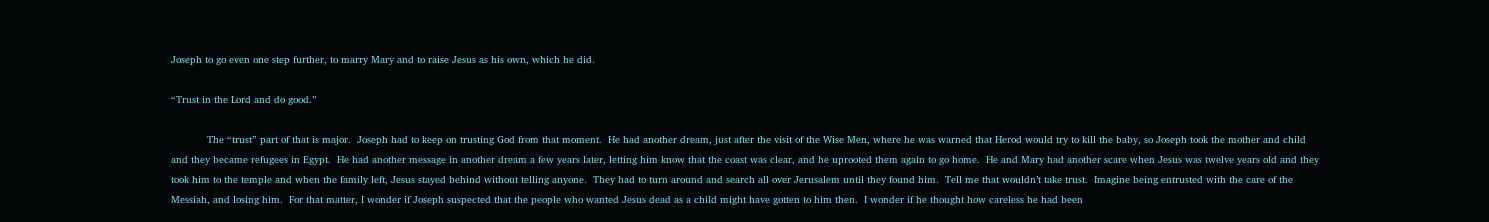Joseph to go even one step further, to marry Mary and to raise Jesus as his own, which he did.

“Trust in the Lord and do good.”

            The “trust” part of that is major.  Joseph had to keep on trusting God from that moment.  He had another dream, just after the visit of the Wise Men, where he was warned that Herod would try to kill the baby, so Joseph took the mother and child and they became refugees in Egypt.  He had another message in another dream a few years later, letting him know that the coast was clear, and he uprooted them again to go home.  He and Mary had another scare when Jesus was twelve years old and they took him to the temple and when the family left, Jesus stayed behind without telling anyone.  They had to turn around and search all over Jerusalem until they found him.  Tell me that wouldn’t take trust.  Imagine being entrusted with the care of the Messiah, and losing him.  For that matter, I wonder if Joseph suspected that the people who wanted Jesus dead as a child might have gotten to him then.  I wonder if he thought how careless he had been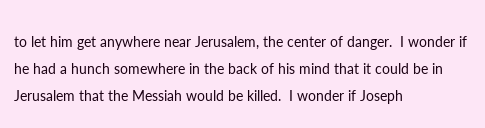to let him get anywhere near Jerusalem, the center of danger.  I wonder if he had a hunch somewhere in the back of his mind that it could be in Jerusalem that the Messiah would be killed.  I wonder if Joseph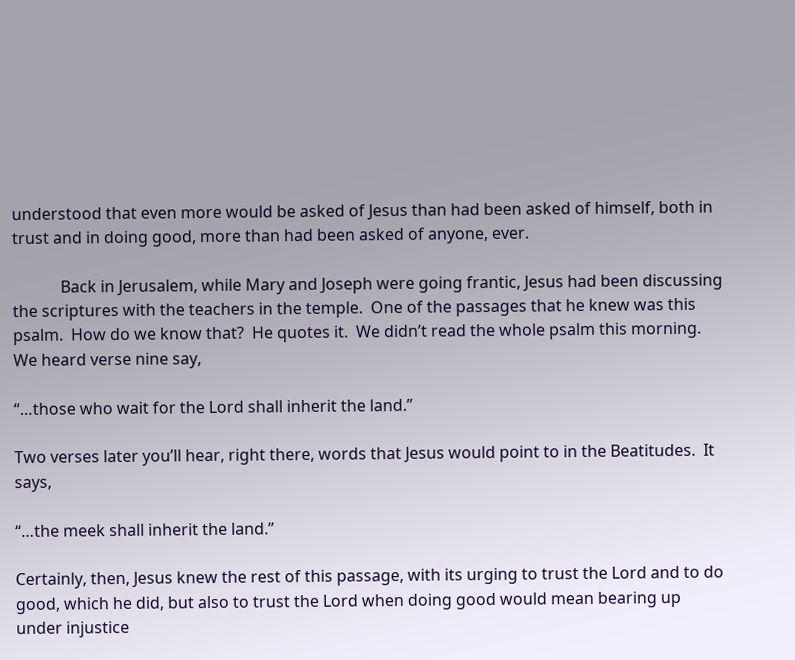understood that even more would be asked of Jesus than had been asked of himself, both in trust and in doing good, more than had been asked of anyone, ever.

            Back in Jerusalem, while Mary and Joseph were going frantic, Jesus had been discussing the scriptures with the teachers in the temple.  One of the passages that he knew was this psalm.  How do we know that?  He quotes it.  We didn’t read the whole psalm this morning.  We heard verse nine say,

“…those who wait for the Lord shall inherit the land.”

Two verses later you’ll hear, right there, words that Jesus would point to in the Beatitudes.  It says,

“…the meek shall inherit the land.”

Certainly, then, Jesus knew the rest of this passage, with its urging to trust the Lord and to do good, which he did, but also to trust the Lord when doing good would mean bearing up under injustice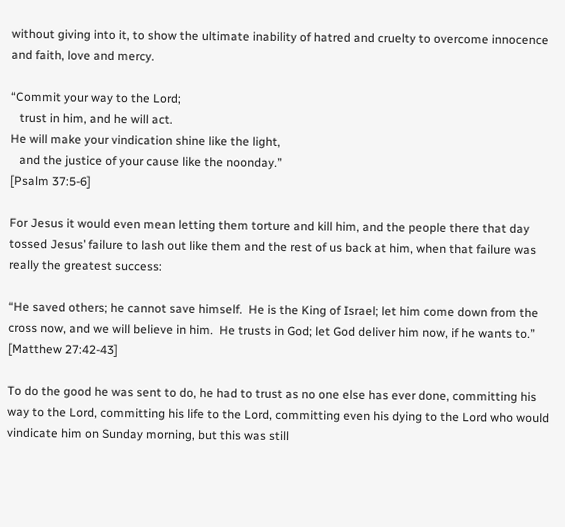without giving into it, to show the ultimate inability of hatred and cruelty to overcome innocence and faith, love and mercy.

“Commit your way to the Lord;
   trust in him, and he will act.
He will make your vindication shine like the light,
   and the justice of your cause like the noonday.”
[Psalm 37:5-6]

For Jesus it would even mean letting them torture and kill him, and the people there that day tossed Jesus’ failure to lash out like them and the rest of us back at him, when that failure was really the greatest success:

“He saved others; he cannot save himself.  He is the King of Israel; let him come down from the cross now, and we will believe in him.  He trusts in God; let God deliver him now, if he wants to.”  [Matthew 27:42-43]

To do the good he was sent to do, he had to trust as no one else has ever done, committing his way to the Lord, committing his life to the Lord, committing even his dying to the Lord who would vindicate him on Sunday morning, but this was still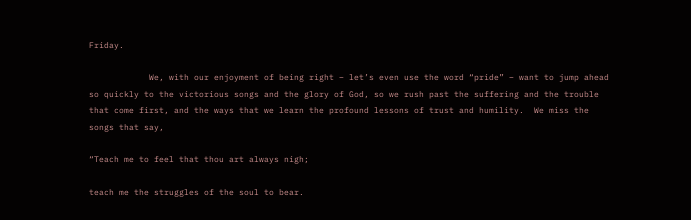Friday.

            We, with our enjoyment of being right – let’s even use the word “pride” – want to jump ahead so quickly to the victorious songs and the glory of God, so we rush past the suffering and the trouble that come first, and the ways that we learn the profound lessons of trust and humility.  We miss the songs that say,

“Teach me to feel that thou art always nigh;

teach me the struggles of the soul to bear.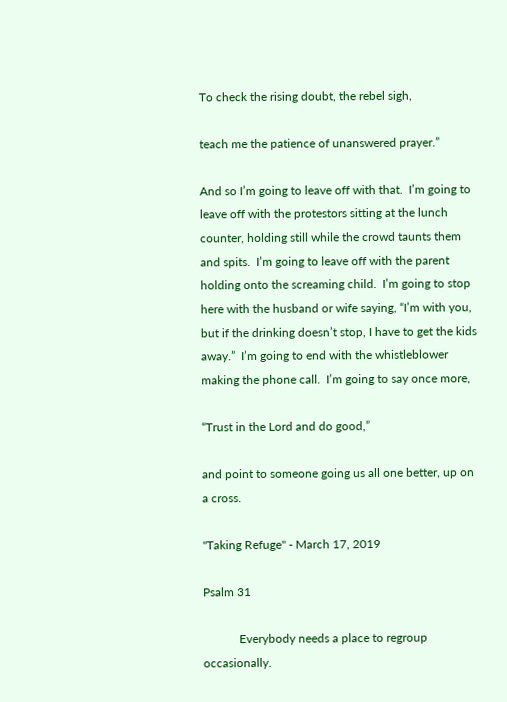To check the rising doubt, the rebel sigh,

teach me the patience of unanswered prayer.”

And so I’m going to leave off with that.  I’m going to leave off with the protestors sitting at the lunch counter, holding still while the crowd taunts them and spits.  I’m going to leave off with the parent holding onto the screaming child.  I’m going to stop here with the husband or wife saying, “I’m with you, but if the drinking doesn’t stop, I have to get the kids away.”  I’m going to end with the whistleblower making the phone call.  I’m going to say once more,

“Trust in the Lord and do good,”

and point to someone going us all one better, up on a cross.

"Taking Refuge" - March 17, 2019

Psalm 31

            Everybody needs a place to regroup occasionally.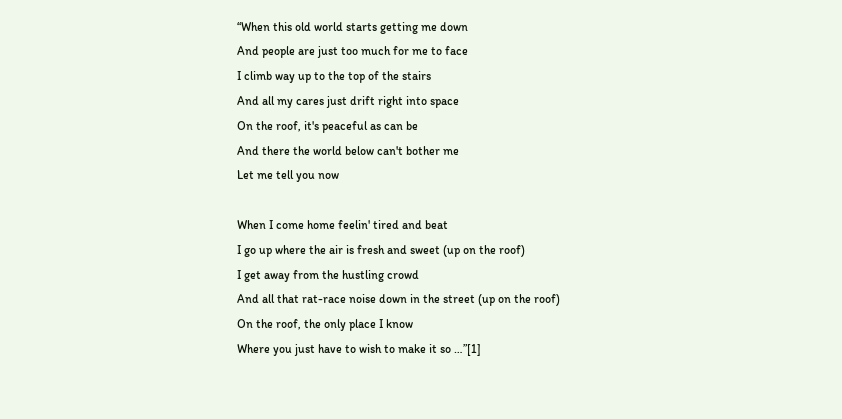“When this old world starts getting me down
And people are just too much for me to face
I climb way up to the top of the stairs
And all my cares just drift right into space
On the roof, it's peaceful as can be
And there the world below can't bother me
Let me tell you now

When I come home feelin' tired and beat
I go up where the air is fresh and sweet (up on the roof)
I get away from the hustling crowd
And all that rat-race noise down in the street (up on the roof)
On the roof, the only place I know
Where you just have to wish to make it so …”[1]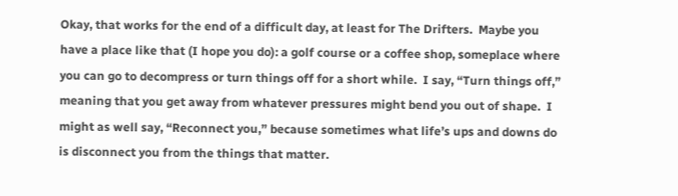Okay, that works for the end of a difficult day, at least for The Drifters.  Maybe you have a place like that (I hope you do): a golf course or a coffee shop, someplace where you can go to decompress or turn things off for a short while.  I say, “Turn things off,” meaning that you get away from whatever pressures might bend you out of shape.  I might as well say, “Reconnect you,” because sometimes what life’s ups and downs do is disconnect you from the things that matter.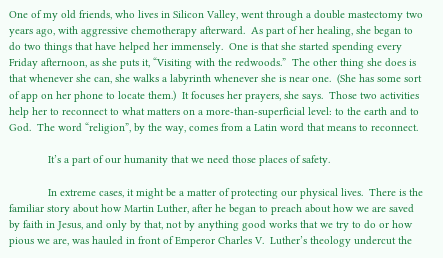One of my old friends, who lives in Silicon Valley, went through a double mastectomy two years ago, with aggressive chemotherapy afterward.  As part of her healing, she began to do two things that have helped her immensely.  One is that she started spending every Friday afternoon, as she puts it, “Visiting with the redwoods.”  The other thing she does is that whenever she can, she walks a labyrinth whenever she is near one.  (She has some sort of app on her phone to locate them.)  It focuses her prayers, she says.  Those two activities help her to reconnect to what matters on a more-than-superficial level: to the earth and to God.  The word “religion”, by the way, comes from a Latin word that means to reconnect.

             It’s a part of our humanity that we need those places of safety.

             In extreme cases, it might be a matter of protecting our physical lives.  There is the familiar story about how Martin Luther, after he began to preach about how we are saved by faith in Jesus, and only by that, not by anything good works that we try to do or how pious we are, was hauled in front of Emperor Charles V.  Luther’s theology undercut the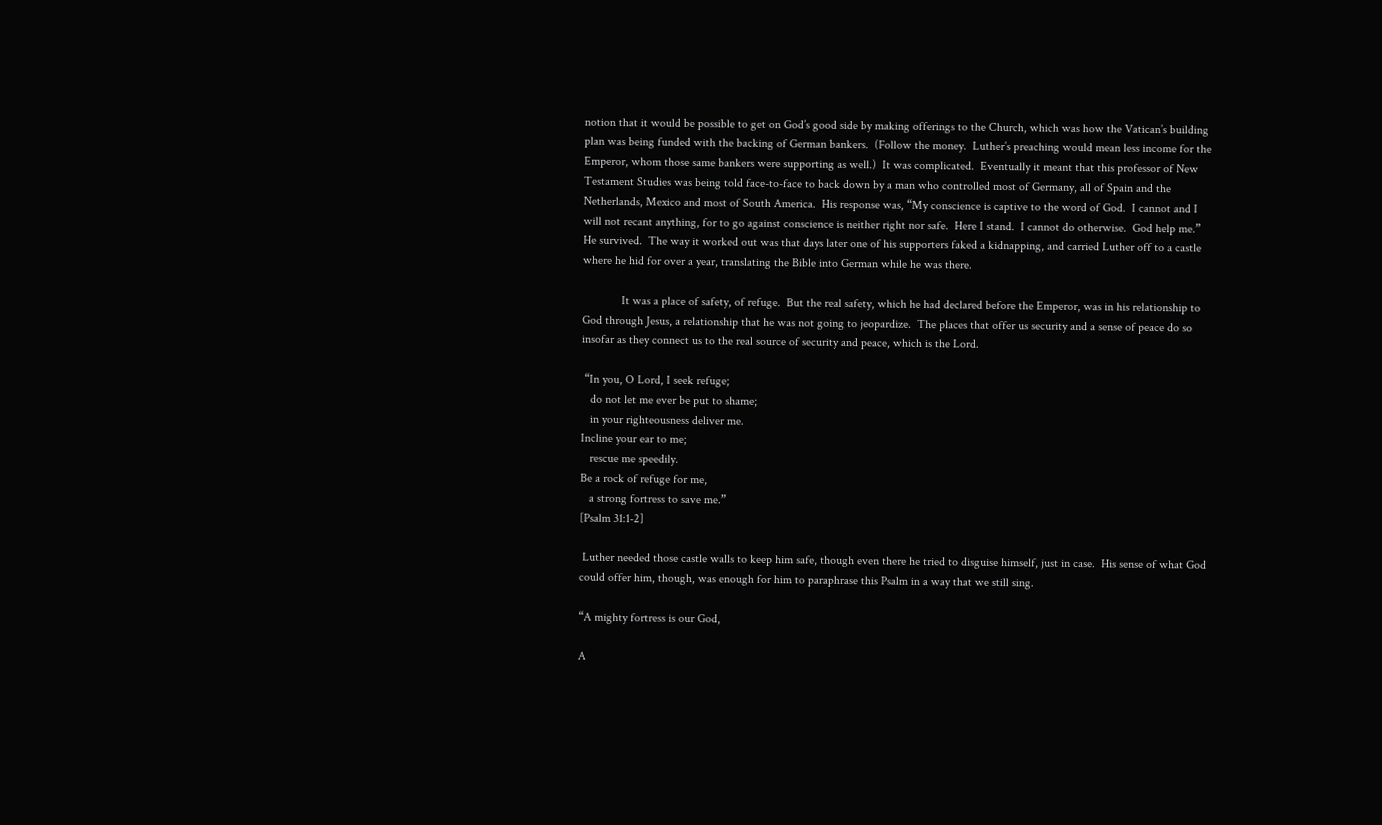notion that it would be possible to get on God’s good side by making offerings to the Church, which was how the Vatican’s building plan was being funded with the backing of German bankers.  (Follow the money.  Luther’s preaching would mean less income for the Emperor, whom those same bankers were supporting as well.)  It was complicated.  Eventually it meant that this professor of New Testament Studies was being told face-to-face to back down by a man who controlled most of Germany, all of Spain and the Netherlands, Mexico and most of South America.  His response was, “My conscience is captive to the word of God.  I cannot and I will not recant anything, for to go against conscience is neither right nor safe.  Here I stand.  I cannot do otherwise.  God help me.”  He survived.  The way it worked out was that days later one of his supporters faked a kidnapping, and carried Luther off to a castle where he hid for over a year, translating the Bible into German while he was there.

             It was a place of safety, of refuge.  But the real safety, which he had declared before the Emperor, was in his relationship to God through Jesus, a relationship that he was not going to jeopardize.  The places that offer us security and a sense of peace do so insofar as they connect us to the real source of security and peace, which is the Lord.

 “In you, O Lord, I seek refuge;
   do not let me ever be put to shame;
   in your righteousness deliver me.
Incline your ear to me;
   rescue me speedily.
Be a rock of refuge for me,
   a strong fortress to save me.”
[Psalm 31:1-2]

 Luther needed those castle walls to keep him safe, though even there he tried to disguise himself, just in case.  His sense of what God could offer him, though, was enough for him to paraphrase this Psalm in a way that we still sing.

“A mighty fortress is our God,

A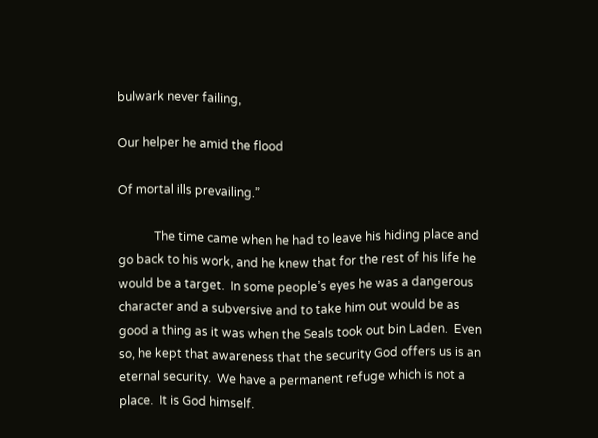bulwark never failing,

Our helper he amid the flood

Of mortal ills prevailing.”

            The time came when he had to leave his hiding place and go back to his work, and he knew that for the rest of his life he would be a target.  In some people’s eyes he was a dangerous character and a subversive and to take him out would be as good a thing as it was when the Seals took out bin Laden.  Even so, he kept that awareness that the security God offers us is an eternal security.  We have a permanent refuge which is not a place.  It is God himself.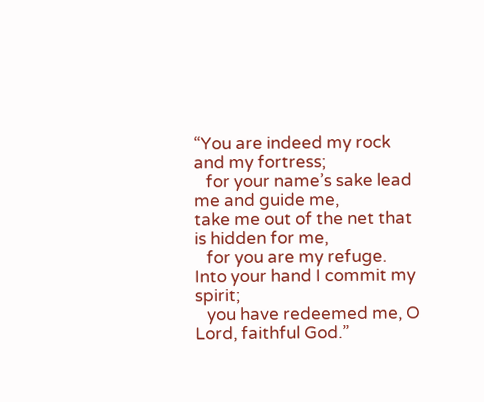“You are indeed my rock and my fortress;
   for your name’s sake lead me and guide me,
take me out of the net that is hidden for me,
   for you are my refuge.
Into your hand I commit my spirit;
   you have redeemed me, O Lord, faithful God.”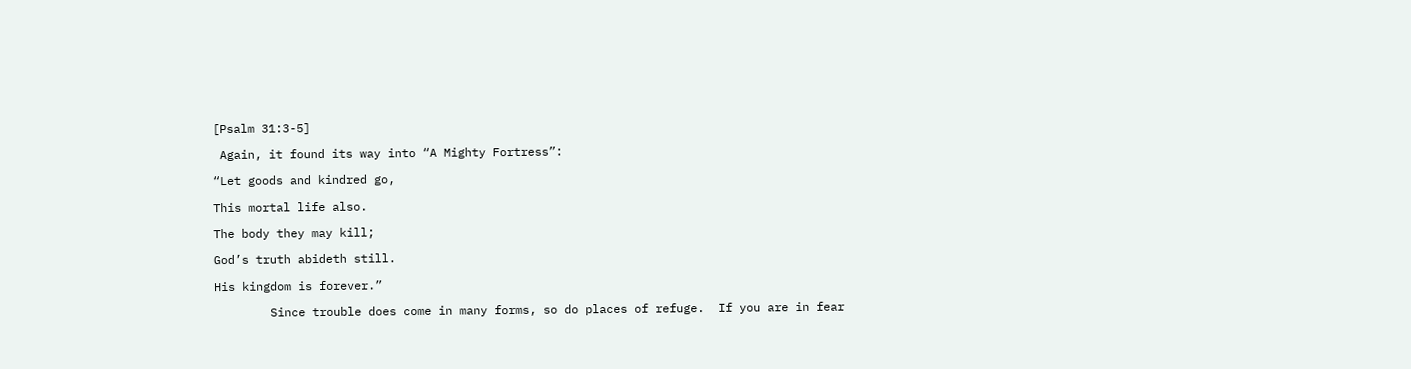[Psalm 31:3-5]

 Again, it found its way into “A Mighty Fortress”:

“Let goods and kindred go,

This mortal life also.

The body they may kill;

God’s truth abideth still.

His kingdom is forever.”

        Since trouble does come in many forms, so do places of refuge.  If you are in fear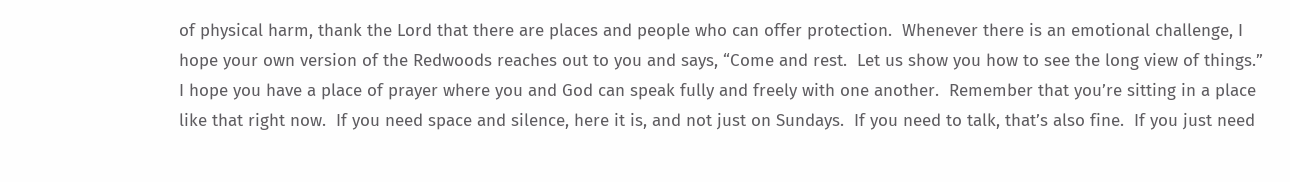of physical harm, thank the Lord that there are places and people who can offer protection.  Whenever there is an emotional challenge, I hope your own version of the Redwoods reaches out to you and says, “Come and rest.  Let us show you how to see the long view of things.”  I hope you have a place of prayer where you and God can speak fully and freely with one another.  Remember that you’re sitting in a place like that right now.  If you need space and silence, here it is, and not just on Sundays.  If you need to talk, that’s also fine.  If you just need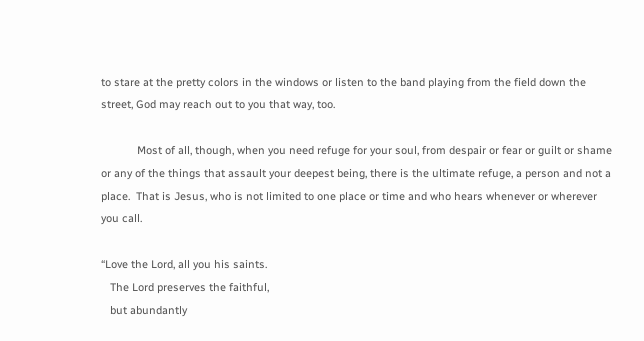to stare at the pretty colors in the windows or listen to the band playing from the field down the street, God may reach out to you that way, too.

            Most of all, though, when you need refuge for your soul, from despair or fear or guilt or shame or any of the things that assault your deepest being, there is the ultimate refuge, a person and not a place.  That is Jesus, who is not limited to one place or time and who hears whenever or wherever you call.

“Love the Lord, all you his saints.
   The Lord preserves the faithful,
   but abundantly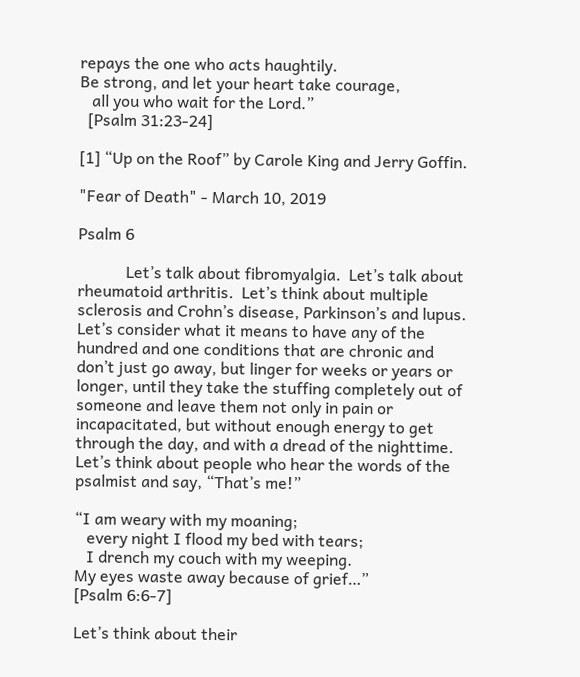repays the one who acts haughtily.
Be strong, and let your heart take courage,
   all you who wait for the Lord.”
  [Psalm 31:23-24]

[1] “Up on the Roof” by Carole King and Jerry Goffin.

"Fear of Death" - March 10, 2019

Psalm 6

            Let’s talk about fibromyalgia.  Let’s talk about rheumatoid arthritis.  Let’s think about multiple sclerosis and Crohn’s disease, Parkinson’s and lupus.  Let’s consider what it means to have any of the hundred and one conditions that are chronic and don’t just go away, but linger for weeks or years or longer, until they take the stuffing completely out of someone and leave them not only in pain or incapacitated, but without enough energy to get through the day, and with a dread of the nighttime.  Let’s think about people who hear the words of the psalmist and say, “That’s me!”

“I am weary with my moaning;
   every night I flood my bed with tears;
   I drench my couch with my weeping.
My eyes waste away because of grief…”
[Psalm 6:6-7]

Let’s think about their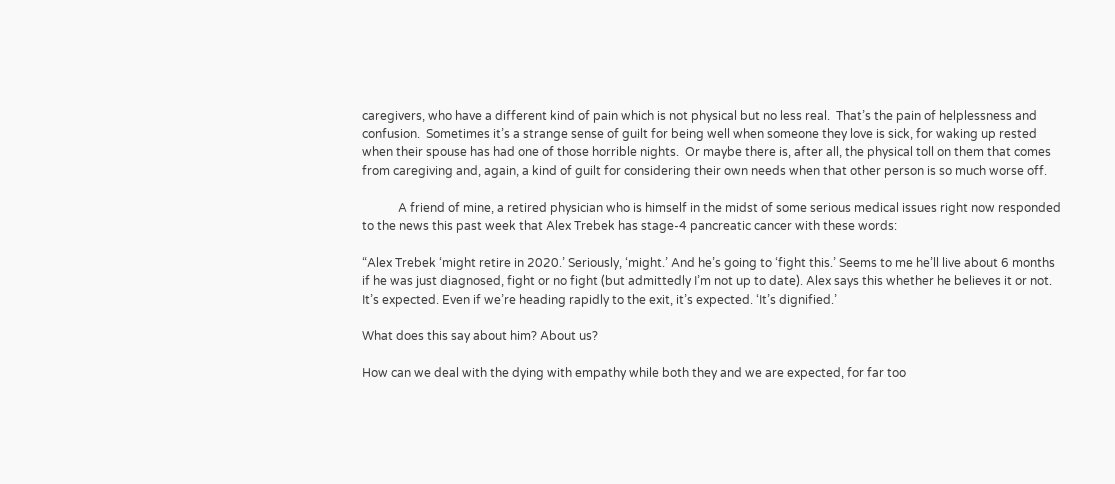caregivers, who have a different kind of pain which is not physical but no less real.  That’s the pain of helplessness and confusion.  Sometimes it’s a strange sense of guilt for being well when someone they love is sick, for waking up rested when their spouse has had one of those horrible nights.  Or maybe there is, after all, the physical toll on them that comes from caregiving and, again, a kind of guilt for considering their own needs when that other person is so much worse off.

            A friend of mine, a retired physician who is himself in the midst of some serious medical issues right now responded to the news this past week that Alex Trebek has stage-4 pancreatic cancer with these words:

“Alex Trebek ‘might retire in 2020.’ Seriously, ‘might.’ And he’s going to ‘fight this.’ Seems to me he’ll live about 6 months if he was just diagnosed, fight or no fight (but admittedly I’m not up to date). Alex says this whether he believes it or not. It’s expected. Even if we’re heading rapidly to the exit, it’s expected. ‘It’s dignified.’

What does this say about him? About us?

How can we deal with the dying with empathy while both they and we are expected, for far too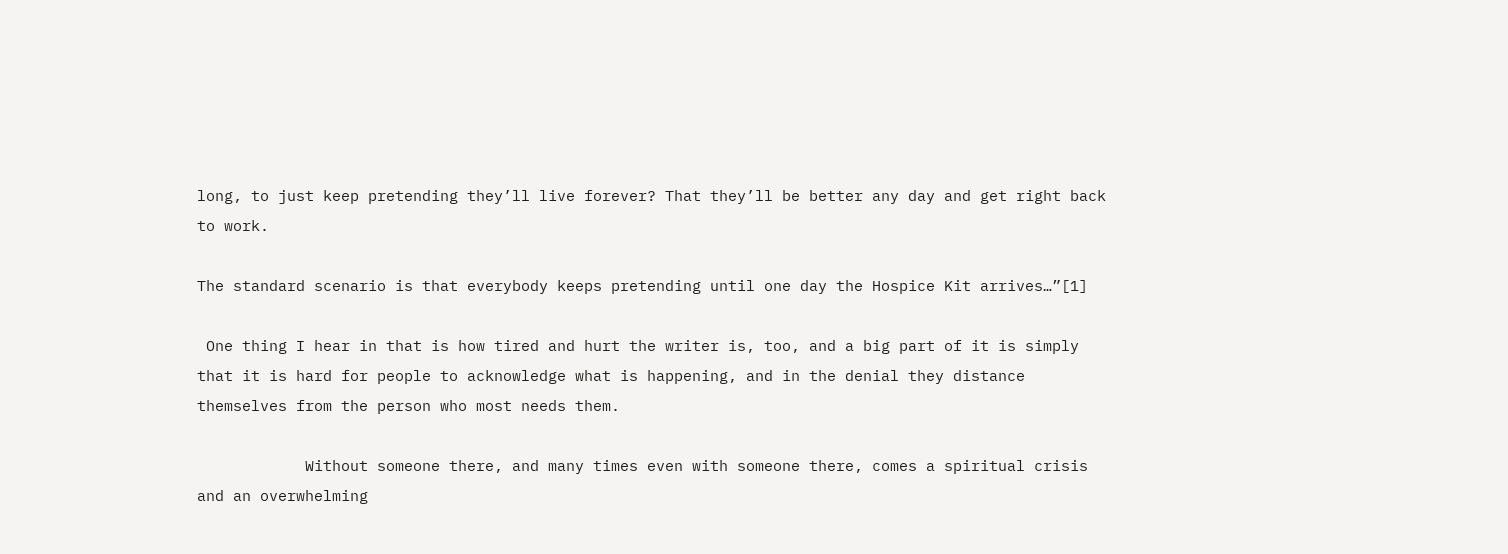long, to just keep pretending they’ll live forever? That they’ll be better any day and get right back to work.

The standard scenario is that everybody keeps pretending until one day the Hospice Kit arrives…”[1]

 One thing I hear in that is how tired and hurt the writer is, too, and a big part of it is simply that it is hard for people to acknowledge what is happening, and in the denial they distance themselves from the person who most needs them.

            Without someone there, and many times even with someone there, comes a spiritual crisis and an overwhelming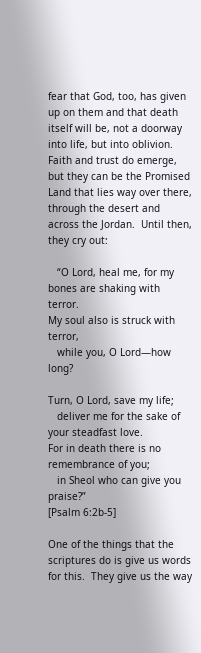fear that God, too, has given up on them and that death itself will be, not a doorway into life, but into oblivion. Faith and trust do emerge, but they can be the Promised Land that lies way over there, through the desert and across the Jordan.  Until then, they cry out:

   “O Lord, heal me, for my bones are shaking with terror.
My soul also is struck with terror,
   while you, O Lord—how long?

Turn, O Lord, save my life;
   deliver me for the sake of your steadfast love.
For in death there is no remembrance of you;
   in Sheol who can give you praise?”
[Psalm 6:2b-5]

One of the things that the scriptures do is give us words for this.  They give us the way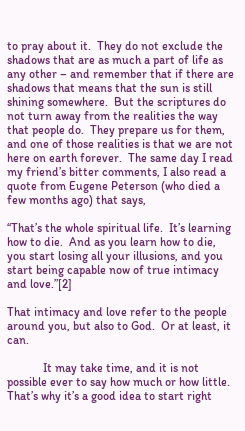to pray about it.  They do not exclude the shadows that are as much a part of life as any other – and remember that if there are shadows that means that the sun is still shining somewhere.  But the scriptures do not turn away from the realities the way that people do.  They prepare us for them, and one of those realities is that we are not here on earth forever.  The same day I read my friend’s bitter comments, I also read a quote from Eugene Peterson (who died a few months ago) that says,

“That’s the whole spiritual life.  It’s learning how to die.  And as you learn how to die, you start losing all your illusions, and you start being capable now of true intimacy and love.”[2]

That intimacy and love refer to the people around you, but also to God.  Or at least, it can.

            It may take time, and it is not possible ever to say how much or how little.  That’s why it’s a good idea to start right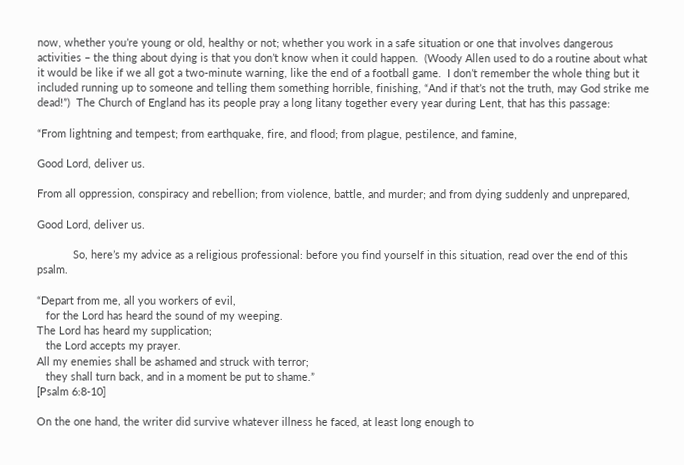now, whether you’re young or old, healthy or not; whether you work in a safe situation or one that involves dangerous activities – the thing about dying is that you don’t know when it could happen.  (Woody Allen used to do a routine about what it would be like if we all got a two-minute warning, like the end of a football game.  I don’t remember the whole thing but it included running up to someone and telling them something horrible, finishing, “And if that’s not the truth, may God strike me dead!”)  The Church of England has its people pray a long litany together every year during Lent, that has this passage:

“From lightning and tempest; from earthquake, fire, and flood; from plague, pestilence, and famine,

Good Lord, deliver us.

From all oppression, conspiracy and rebellion; from violence, battle, and murder; and from dying suddenly and unprepared,

Good Lord, deliver us.

            So, here’s my advice as a religious professional: before you find yourself in this situation, read over the end of this psalm.

“Depart from me, all you workers of evil,
   for the Lord has heard the sound of my weeping.
The Lord has heard my supplication;
   the Lord accepts my prayer.
All my enemies shall be ashamed and struck with terror;
   they shall turn back, and in a moment be put to shame.”
[Psalm 6:8-10]

On the one hand, the writer did survive whatever illness he faced, at least long enough to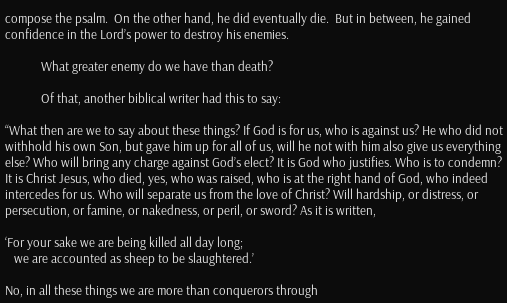compose the psalm.  On the other hand, he did eventually die.  But in between, he gained confidence in the Lord’s power to destroy his enemies.

            What greater enemy do we have than death?

            Of that, another biblical writer had this to say:

“What then are we to say about these things? If God is for us, who is against us? He who did not withhold his own Son, but gave him up for all of us, will he not with him also give us everything else? Who will bring any charge against God’s elect? It is God who justifies. Who is to condemn? It is Christ Jesus, who died, yes, who was raised, who is at the right hand of God, who indeed intercedes for us. Who will separate us from the love of Christ? Will hardship, or distress, or persecution, or famine, or nakedness, or peril, or sword? As it is written,

‘For your sake we are being killed all day long;
   we are accounted as sheep to be slaughtered.’

No, in all these things we are more than conquerors through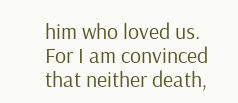him who loved us. For I am convinced that neither death,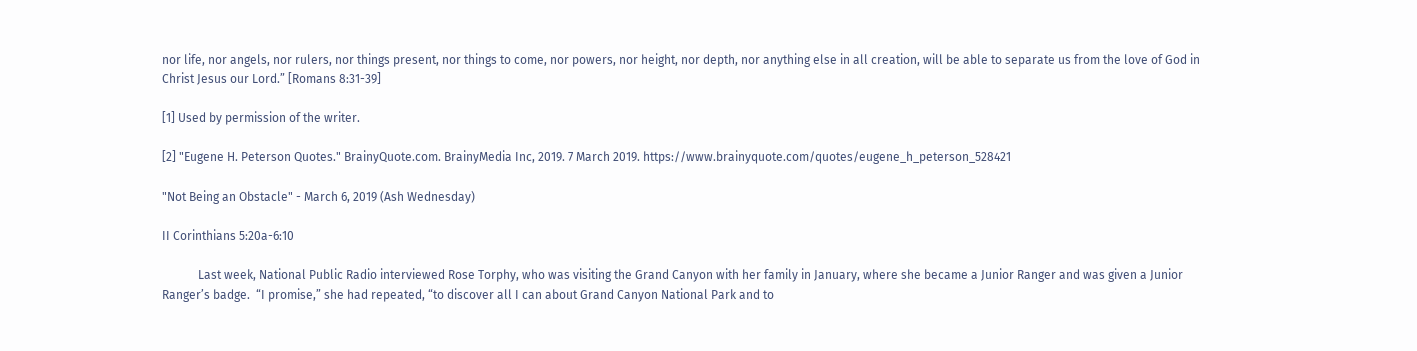nor life, nor angels, nor rulers, nor things present, nor things to come, nor powers, nor height, nor depth, nor anything else in all creation, will be able to separate us from the love of God in Christ Jesus our Lord.” [Romans 8:31-39]

[1] Used by permission of the writer.

[2] "Eugene H. Peterson Quotes." BrainyQuote.com. BrainyMedia Inc, 2019. 7 March 2019. https://www.brainyquote.com/quotes/eugene_h_peterson_528421

"Not Being an Obstacle" - March 6, 2019 (Ash Wednesday)

II Corinthians 5:20a-6:10

            Last week, National Public Radio interviewed Rose Torphy, who was visiting the Grand Canyon with her family in January, where she became a Junior Ranger and was given a Junior Ranger’s badge.  “I promise,” she had repeated, “to discover all I can about Grand Canyon National Park and to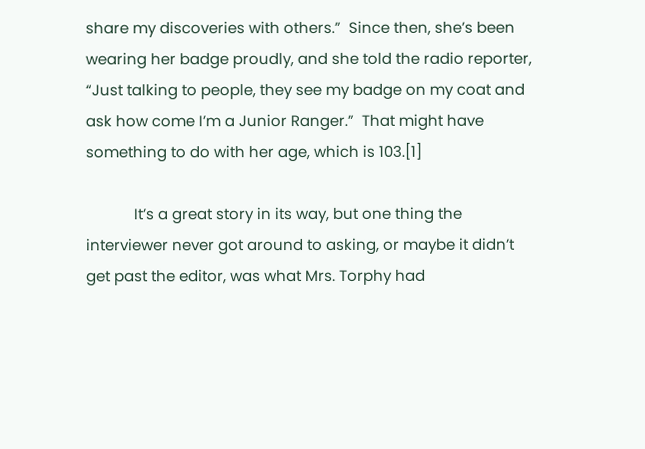share my discoveries with others.”  Since then, she’s been wearing her badge proudly, and she told the radio reporter, “Just talking to people, they see my badge on my coat and ask how come I’m a Junior Ranger.”  That might have something to do with her age, which is 103.[1]

            It’s a great story in its way, but one thing the interviewer never got around to asking, or maybe it didn’t get past the editor, was what Mrs. Torphy had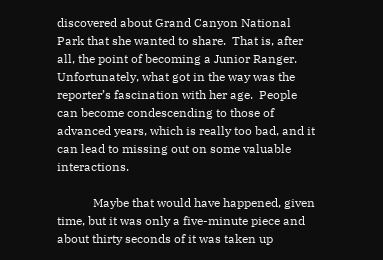discovered about Grand Canyon National Park that she wanted to share.  That is, after all, the point of becoming a Junior Ranger.  Unfortunately, what got in the way was the reporter’s fascination with her age.  People can become condescending to those of advanced years, which is really too bad, and it can lead to missing out on some valuable interactions.

            Maybe that would have happened, given time, but it was only a five-minute piece and about thirty seconds of it was taken up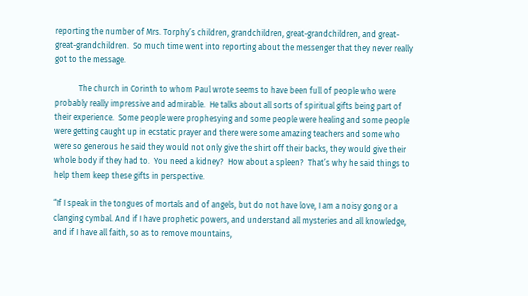reporting the number of Mrs. Torphy’s children, grandchildren, great-grandchildren, and great-great-grandchildren.  So much time went into reporting about the messenger that they never really got to the message.

            The church in Corinth to whom Paul wrote seems to have been full of people who were probably really impressive and admirable.  He talks about all sorts of spiritual gifts being part of their experience.  Some people were prophesying and some people were healing and some people were getting caught up in ecstatic prayer and there were some amazing teachers and some who were so generous he said they would not only give the shirt off their backs, they would give their whole body if they had to.  You need a kidney?  How about a spleen?  That’s why he said things to help them keep these gifts in perspective.

“If I speak in the tongues of mortals and of angels, but do not have love, I am a noisy gong or a clanging cymbal. And if I have prophetic powers, and understand all mysteries and all knowledge, and if I have all faith, so as to remove mountains,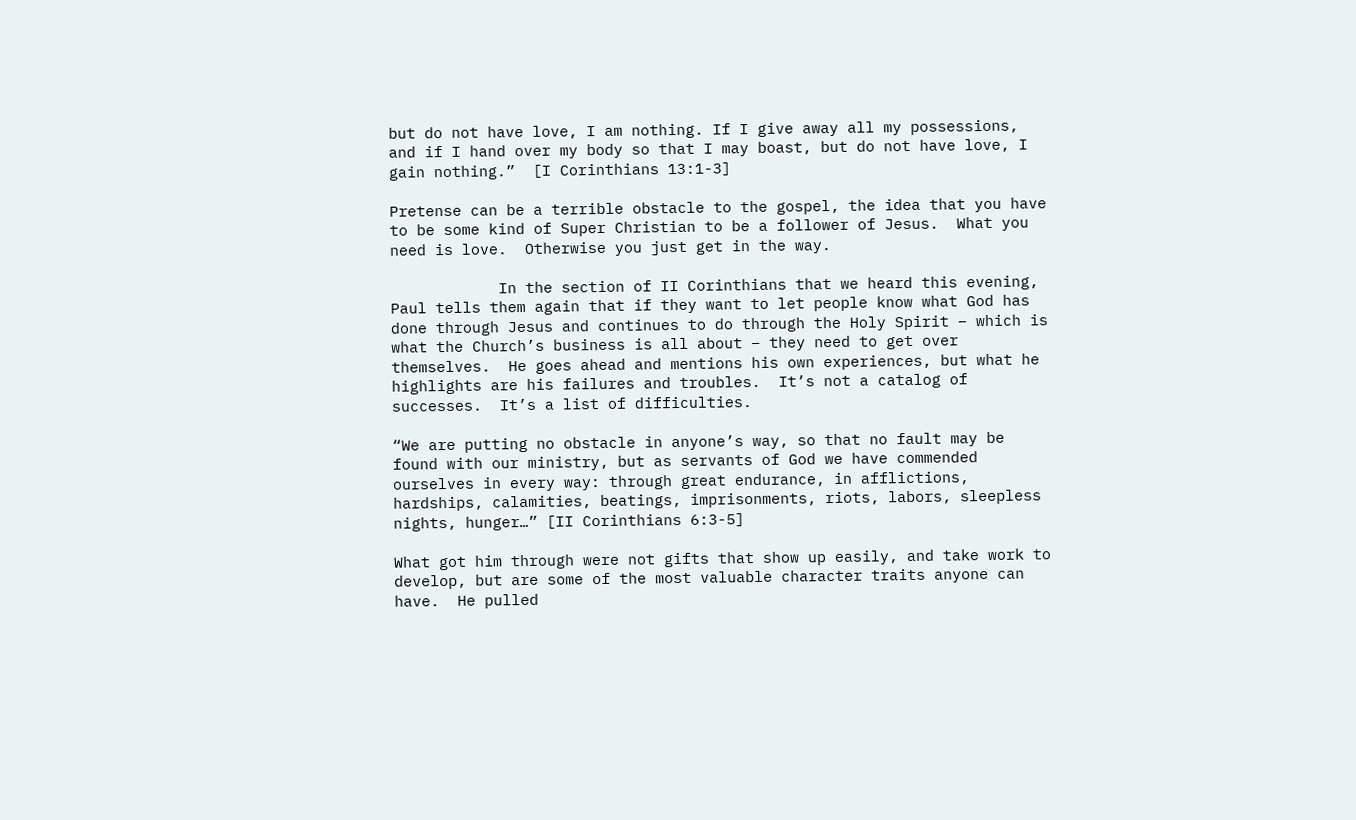but do not have love, I am nothing. If I give away all my possessions, and if I hand over my body so that I may boast, but do not have love, I gain nothing.”  [I Corinthians 13:1-3]

Pretense can be a terrible obstacle to the gospel, the idea that you have to be some kind of Super Christian to be a follower of Jesus.  What you need is love.  Otherwise you just get in the way.

            In the section of II Corinthians that we heard this evening, Paul tells them again that if they want to let people know what God has done through Jesus and continues to do through the Holy Spirit – which is what the Church’s business is all about – they need to get over themselves.  He goes ahead and mentions his own experiences, but what he highlights are his failures and troubles.  It’s not a catalog of successes.  It’s a list of difficulties.

“We are putting no obstacle in anyone’s way, so that no fault may be found with our ministry, but as servants of God we have commended ourselves in every way: through great endurance, in afflictions, hardships, calamities, beatings, imprisonments, riots, labors, sleepless nights, hunger…” [II Corinthians 6:3-5]

What got him through were not gifts that show up easily, and take work to develop, but are some of the most valuable character traits anyone can have.  He pulled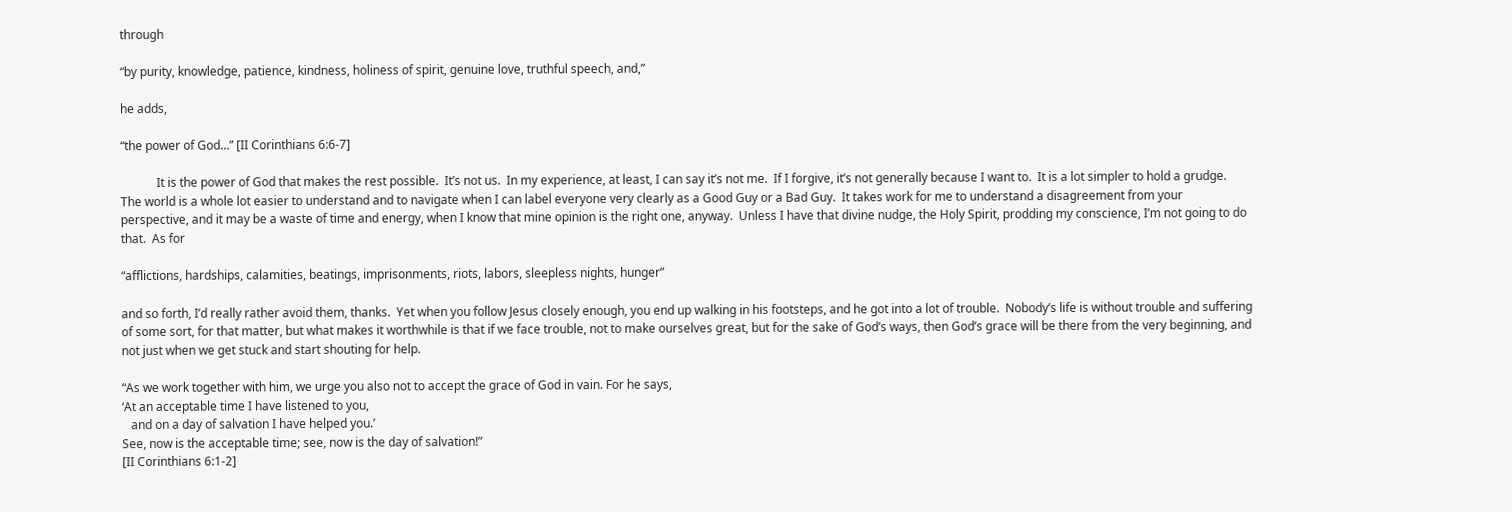through

“by purity, knowledge, patience, kindness, holiness of spirit, genuine love, truthful speech, and,”

he adds,

“the power of God…” [II Corinthians 6:6-7]

            It is the power of God that makes the rest possible.  It’s not us.  In my experience, at least, I can say it’s not me.  If I forgive, it’s not generally because I want to.  It is a lot simpler to hold a grudge.  The world is a whole lot easier to understand and to navigate when I can label everyone very clearly as a Good Guy or a Bad Guy.  It takes work for me to understand a disagreement from your perspective, and it may be a waste of time and energy, when I know that mine opinion is the right one, anyway.  Unless I have that divine nudge, the Holy Spirit, prodding my conscience, I’m not going to do that.  As for

“afflictions, hardships, calamities, beatings, imprisonments, riots, labors, sleepless nights, hunger”

and so forth, I’d really rather avoid them, thanks.  Yet when you follow Jesus closely enough, you end up walking in his footsteps, and he got into a lot of trouble.  Nobody’s life is without trouble and suffering of some sort, for that matter, but what makes it worthwhile is that if we face trouble, not to make ourselves great, but for the sake of God’s ways, then God’s grace will be there from the very beginning, and not just when we get stuck and start shouting for help.

“As we work together with him, we urge you also not to accept the grace of God in vain. For he says,
‘At an acceptable time I have listened to you,
   and on a day of salvation I have helped you.’
See, now is the acceptable time; see, now is the day of salvation!”
[II Corinthians 6:1-2]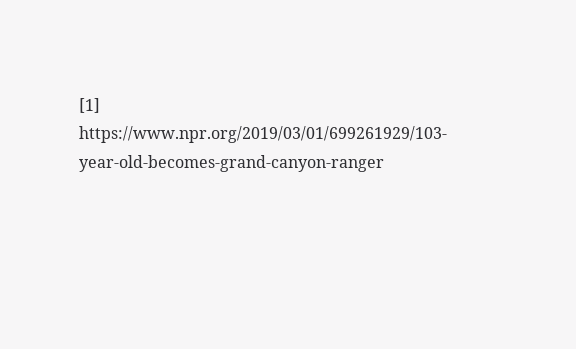[1] https://www.npr.org/2019/03/01/699261929/103-year-old-becomes-grand-canyon-ranger